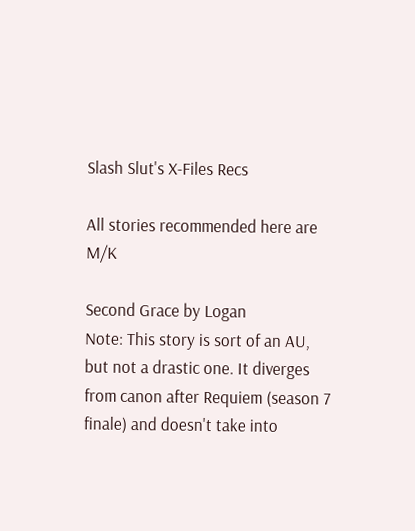Slash Slut's X-Files Recs

All stories recommended here are M/K

Second Grace by Logan
Note: This story is sort of an AU, but not a drastic one. It diverges from canon after Requiem (season 7 finale) and doesn't take into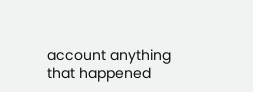account anything that happened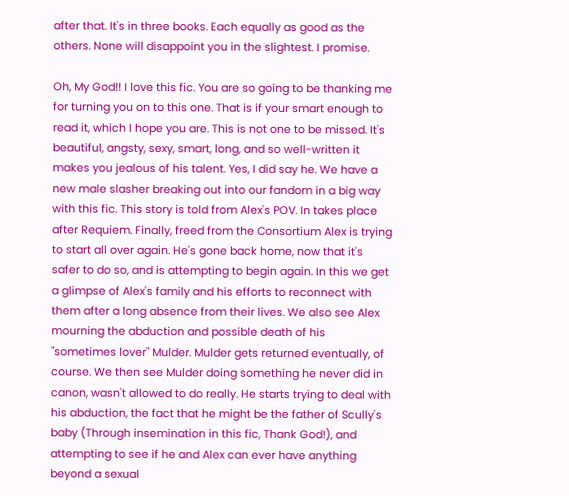after that. It's in three books. Each equally as good as the others. None will disappoint you in the slightest. I promise.

Oh, My God!! I love this fic. You are so going to be thanking me for turning you on to this one. That is if your smart enough to read it, which I hope you are. This is not one to be missed. It's beautiful, angsty, sexy, smart, long, and so well-written it makes you jealous of his talent. Yes, I did say he. We have a new male slasher breaking out into our fandom in a big way with this fic. This story is told from Alex's POV. In takes place after Requiem. Finally, freed from the Consortium Alex is trying to start all over again. He's gone back home, now that it's safer to do so, and is attempting to begin again. In this we get a glimpse of Alex's family and his efforts to reconnect with them after a long absence from their lives. We also see Alex mourning the abduction and possible death of his "sometimes lover" Mulder. Mulder gets returned eventually, of course. We then see Mulder doing something he never did in canon, wasn't allowed to do really. He starts trying to deal with his abduction, the fact that he might be the father of Scully's baby (Through insemination in this fic, Thank God!), and attempting to see if he and Alex can ever have anything beyond a sexual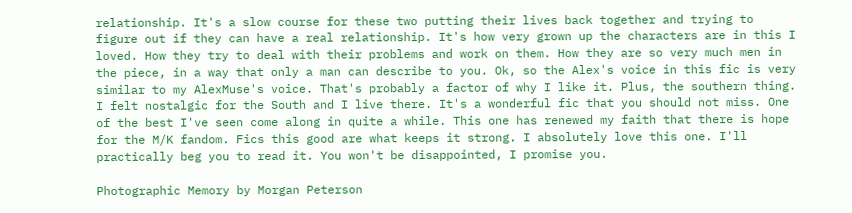relationship. It's a slow course for these two putting their lives back together and trying to figure out if they can have a real relationship. It's how very grown up the characters are in this I loved. How they try to deal with their problems and work on them. How they are so very much men in the piece, in a way that only a man can describe to you. Ok, so the Alex's voice in this fic is very similar to my AlexMuse's voice. That's probably a factor of why I like it. Plus, the southern thing. I felt nostalgic for the South and I live there. It's a wonderful fic that you should not miss. One of the best I've seen come along in quite a while. This one has renewed my faith that there is hope for the M/K fandom. Fics this good are what keeps it strong. I absolutely love this one. I'll practically beg you to read it. You won't be disappointed, I promise you.

Photographic Memory by Morgan Peterson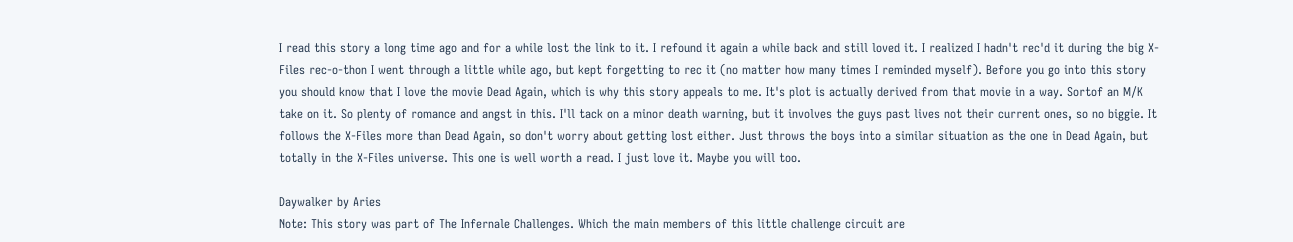I read this story a long time ago and for a while lost the link to it. I refound it again a while back and still loved it. I realized I hadn't rec'd it during the big X-Files rec-o-thon I went through a little while ago, but kept forgetting to rec it (no matter how many times I reminded myself). Before you go into this story you should know that I love the movie Dead Again, which is why this story appeals to me. It's plot is actually derived from that movie in a way. Sortof an M/K take on it. So plenty of romance and angst in this. I'll tack on a minor death warning, but it involves the guys past lives not their current ones, so no biggie. It follows the X-Files more than Dead Again, so don't worry about getting lost either. Just throws the boys into a similar situation as the one in Dead Again, but totally in the X-Files universe. This one is well worth a read. I just love it. Maybe you will too.

Daywalker by Aries
Note: This story was part of The Infernale Challenges. Which the main members of this little challenge circuit are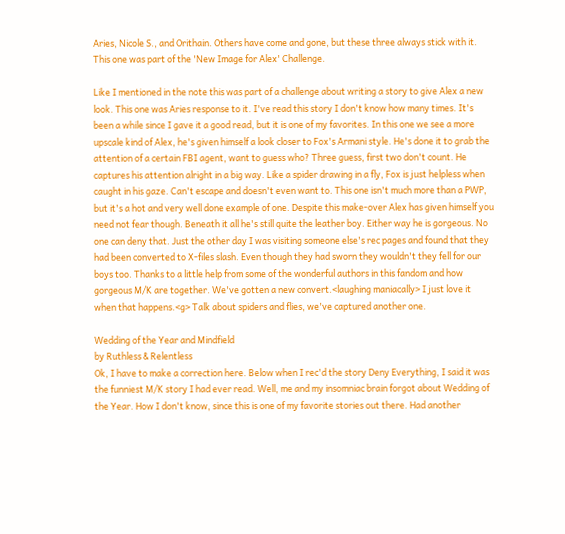Aries, Nicole S., and Orithain. Others have come and gone, but these three always stick with it. This one was part of the 'New Image for Alex' Challenge.

Like I mentioned in the note this was part of a challenge about writing a story to give Alex a new look. This one was Aries response to it. I've read this story I don't know how many times. It's been a while since I gave it a good read, but it is one of my favorites. In this one we see a more upscale kind of Alex, he's given himself a look closer to Fox's Armani style. He's done it to grab the attention of a certain FBI agent, want to guess who? Three guess, first two don't count. He captures his attention alright in a big way. Like a spider drawing in a fly, Fox is just helpless when caught in his gaze. Can't escape and doesn't even want to. This one isn't much more than a PWP, but it's a hot and very well done example of one. Despite this make-over Alex has given himself you need not fear though. Beneath it all he's still quite the leather boy. Either way he is gorgeous. No one can deny that. Just the other day I was visiting someone else's rec pages and found that they had been converted to X-files slash. Even though they had sworn they wouldn't they fell for our boys too. Thanks to a little help from some of the wonderful authors in this fandom and how gorgeous M/K are together. We've gotten a new convert.<laughing maniacally> I just love it when that happens.<g> Talk about spiders and flies, we've captured another one.

Wedding of the Year and Mindfield
by Ruthless & Relentless
Ok, I have to make a correction here. Below when I rec'd the story Deny Everything, I said it was the funniest M/K story I had ever read. Well, me and my insomniac brain forgot about Wedding of the Year. How I don't know, since this is one of my favorite stories out there. Had another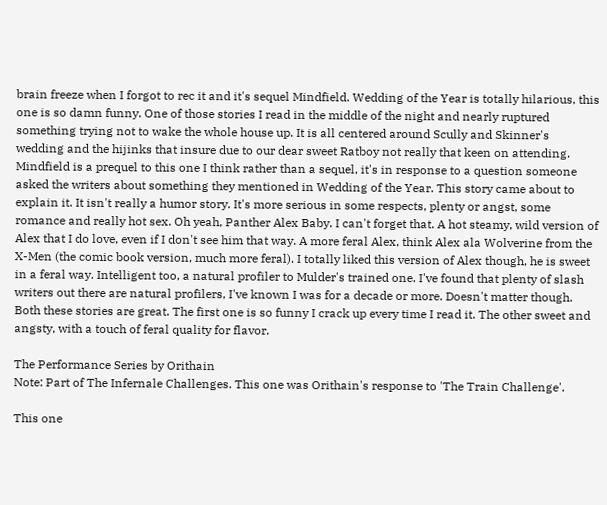brain freeze when I forgot to rec it and it's sequel Mindfield. Wedding of the Year is totally hilarious, this one is so damn funny. One of those stories I read in the middle of the night and nearly ruptured something trying not to wake the whole house up. It is all centered around Scully and Skinner's wedding and the hijinks that insure due to our dear sweet Ratboy not really that keen on attending. Mindfield is a prequel to this one I think rather than a sequel, it's in response to a question someone asked the writers about something they mentioned in Wedding of the Year. This story came about to explain it. It isn't really a humor story. It's more serious in some respects, plenty or angst, some romance and really hot sex. Oh yeah, Panther Alex Baby. I can't forget that. A hot steamy, wild version of Alex that I do love, even if I don't see him that way. A more feral Alex, think Alex ala Wolverine from the X-Men (the comic book version, much more feral). I totally liked this version of Alex though, he is sweet in a feral way. Intelligent too, a natural profiler to Mulder's trained one. I've found that plenty of slash writers out there are natural profilers, I've known I was for a decade or more. Doesn't matter though. Both these stories are great. The first one is so funny I crack up every time I read it. The other sweet and angsty, with a touch of feral quality for flavor.

The Performance Series by Orithain
Note: Part of The Infernale Challenges. This one was Orithain's response to 'The Train Challenge'.

This one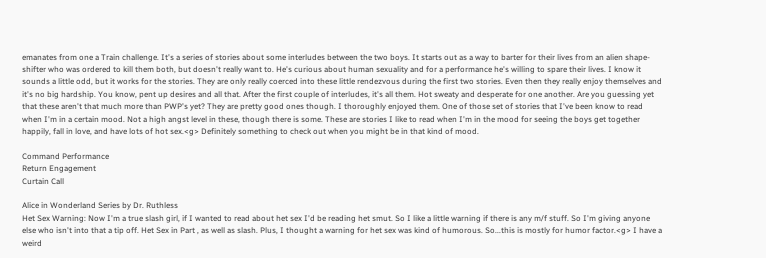emanates from one a Train challenge. It's a series of stories about some interludes between the two boys. It starts out as a way to barter for their lives from an alien shape-shifter who was ordered to kill them both, but doesn't really want to. He's curious about human sexuality and for a performance he's willing to spare their lives. I know it sounds a little odd, but it works for the stories. They are only really coerced into these little rendezvous during the first two stories. Even then they really enjoy themselves and it's no big hardship. You know, pent up desires and all that. After the first couple of interludes, it's all them. Hot sweaty and desperate for one another. Are you guessing yet that these aren't that much more than PWP's yet? They are pretty good ones though. I thoroughly enjoyed them. One of those set of stories that I've been know to read when I'm in a certain mood. Not a high angst level in these, though there is some. These are stories I like to read when I'm in the mood for seeing the boys get together happily, fall in love, and have lots of hot sex.<g> Definitely something to check out when you might be in that kind of mood.

Command Performance
Return Engagement
Curtain Call

Alice in Wonderland Series by Dr. Ruthless
Het Sex Warning: Now I'm a true slash girl, if I wanted to read about het sex I'd be reading het smut. So I like a little warning if there is any m/f stuff. So I'm giving anyone else who isn't into that a tip off. Het Sex in Part , as well as slash. Plus, I thought a warning for het sex was kind of humorous. So...this is mostly for humor factor.<g> I have a weird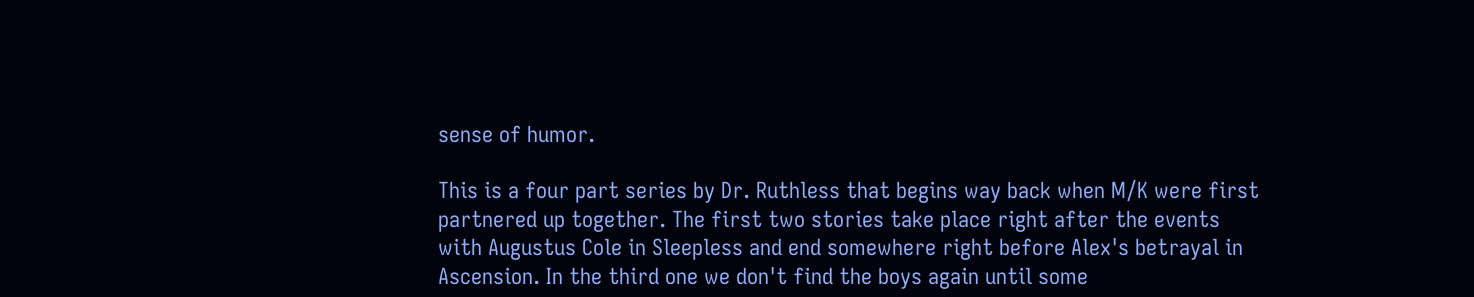sense of humor.

This is a four part series by Dr. Ruthless that begins way back when M/K were first partnered up together. The first two stories take place right after the events with Augustus Cole in Sleepless and end somewhere right before Alex's betrayal in Ascension. In the third one we don't find the boys again until some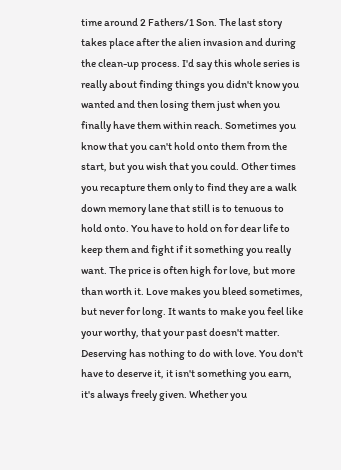time around 2 Fathers/1 Son. The last story takes place after the alien invasion and during the clean-up process. I'd say this whole series is really about finding things you didn't know you wanted and then losing them just when you finally have them within reach. Sometimes you know that you can't hold onto them from the start, but you wish that you could. Other times you recapture them only to find they are a walk down memory lane that still is to tenuous to hold onto. You have to hold on for dear life to keep them and fight if it something you really want. The price is often high for love, but more than worth it. Love makes you bleed sometimes, but never for long. It wants to make you feel like your worthy, that your past doesn't matter. Deserving has nothing to do with love. You don't have to deserve it, it isn't something you earn, it's always freely given. Whether you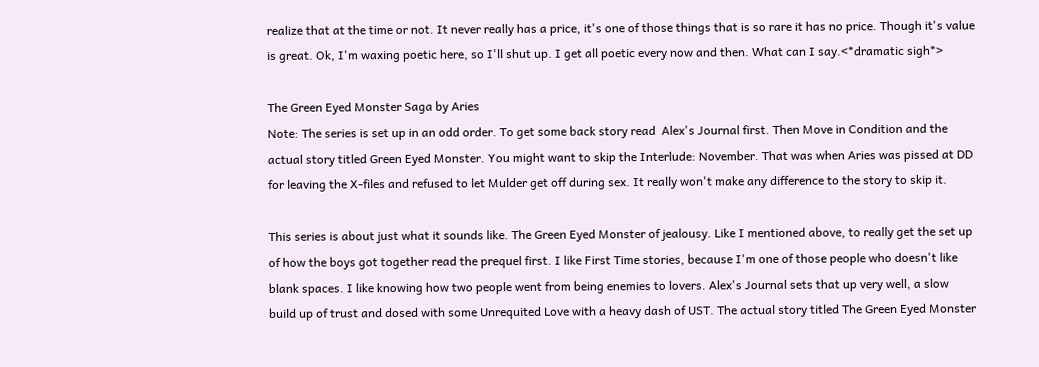realize that at the time or not. It never really has a price, it's one of those things that is so rare it has no price. Though it's value is great. Ok, I'm waxing poetic here, so I'll shut up. I get all poetic every now and then. What can I say.<*dramatic sigh*>

The Green Eyed Monster Saga by Aries
Note: The series is set up in an odd order. To get some back story read  Alex's Journal first. Then Move in Condition and the actual story titled Green Eyed Monster. You might want to skip the Interlude: November. That was when Aries was pissed at DD for leaving the X-files and refused to let Mulder get off during sex. It really won't make any difference to the story to skip it.

This series is about just what it sounds like. The Green Eyed Monster of jealousy. Like I mentioned above, to really get the set up of how the boys got together read the prequel first. I like First Time stories, because I'm one of those people who doesn't like blank spaces. I like knowing how two people went from being enemies to lovers. Alex's Journal sets that up very well, a slow build up of trust and dosed with some Unrequited Love with a heavy dash of UST. The actual story titled The Green Eyed Monster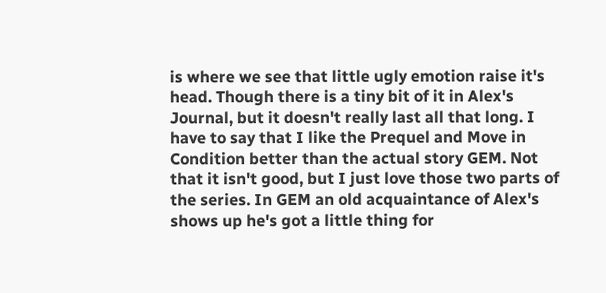is where we see that little ugly emotion raise it's head. Though there is a tiny bit of it in Alex's Journal, but it doesn't really last all that long. I have to say that I like the Prequel and Move in Condition better than the actual story GEM. Not that it isn't good, but I just love those two parts of the series. In GEM an old acquaintance of Alex's shows up he's got a little thing for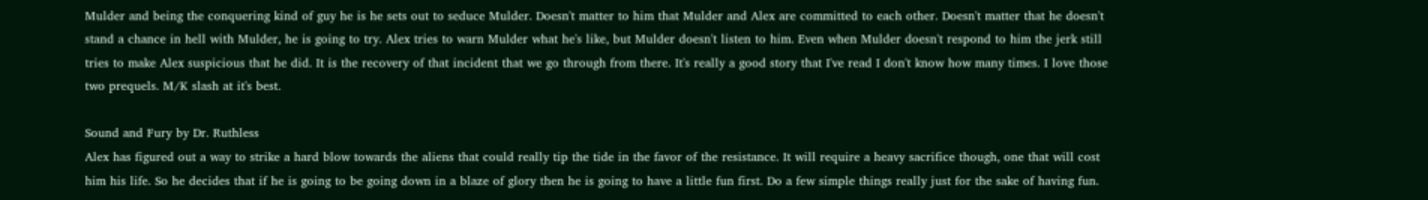Mulder and being the conquering kind of guy he is he sets out to seduce Mulder. Doesn't matter to him that Mulder and Alex are committed to each other. Doesn't matter that he doesn't stand a chance in hell with Mulder, he is going to try. Alex tries to warn Mulder what he's like, but Mulder doesn't listen to him. Even when Mulder doesn't respond to him the jerk still tries to make Alex suspicious that he did. It is the recovery of that incident that we go through from there. It's really a good story that I've read I don't know how many times. I love those two prequels. M/K slash at it's best.

Sound and Fury by Dr. Ruthless
Alex has figured out a way to strike a hard blow towards the aliens that could really tip the tide in the favor of the resistance. It will require a heavy sacrifice though, one that will cost him his life. So he decides that if he is going to be going down in a blaze of glory then he is going to have a little fun first. Do a few simple things really just for the sake of having fun.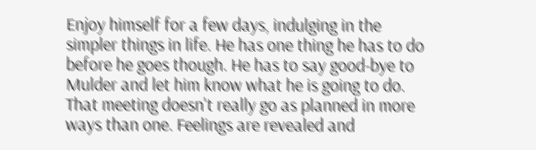Enjoy himself for a few days, indulging in the simpler things in life. He has one thing he has to do before he goes though. He has to say good-bye to Mulder and let him know what he is going to do. That meeting doesn't really go as planned in more ways than one. Feelings are revealed and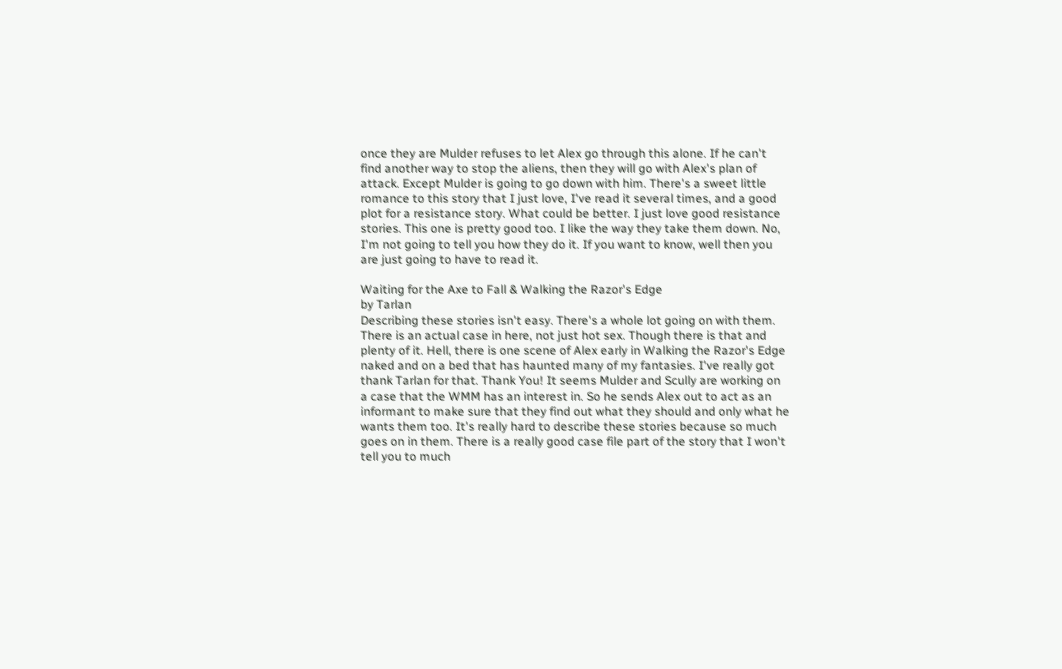once they are Mulder refuses to let Alex go through this alone. If he can't find another way to stop the aliens, then they will go with Alex's plan of attack. Except Mulder is going to go down with him. There's a sweet little romance to this story that I just love, I've read it several times, and a good plot for a resistance story. What could be better. I just love good resistance stories. This one is pretty good too. I like the way they take them down. No, I'm not going to tell you how they do it. If you want to know, well then you are just going to have to read it.

Waiting for the Axe to Fall & Walking the Razor's Edge
by Tarlan
Describing these stories isn't easy. There's a whole lot going on with them. There is an actual case in here, not just hot sex. Though there is that and plenty of it. Hell, there is one scene of Alex early in Walking the Razor's Edge naked and on a bed that has haunted many of my fantasies. I've really got thank Tarlan for that. Thank You! It seems Mulder and Scully are working on a case that the WMM has an interest in. So he sends Alex out to act as an informant to make sure that they find out what they should and only what he wants them too. It's really hard to describe these stories because so much goes on in them. There is a really good case file part of the story that I won't tell you to much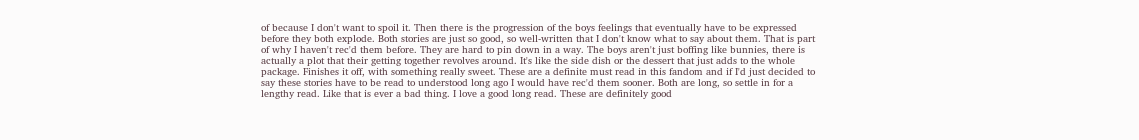of because I don't want to spoil it. Then there is the progression of the boys feelings that eventually have to be expressed before they both explode. Both stories are just so good, so well-written that I don't know what to say about them. That is part of why I haven't rec'd them before. They are hard to pin down in a way. The boys aren't just boffing like bunnies, there is actually a plot that their getting together revolves around. It's like the side dish or the dessert that just adds to the whole package. Finishes it off, with something really sweet. These are a definite must read in this fandom and if I'd just decided to say these stories have to be read to understood long ago I would have rec'd them sooner. Both are long, so settle in for a lengthy read. Like that is ever a bad thing. I love a good long read. These are definitely good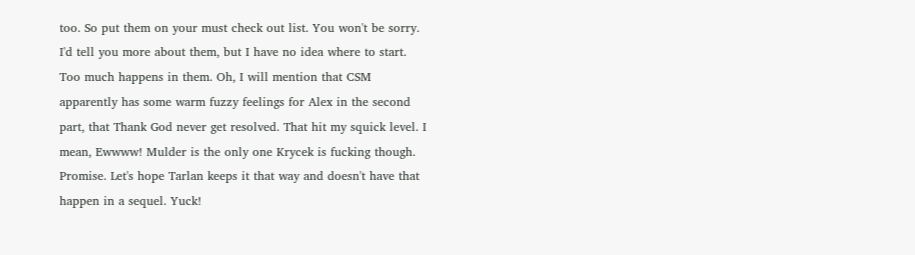too. So put them on your must check out list. You won't be sorry. I'd tell you more about them, but I have no idea where to start. Too much happens in them. Oh, I will mention that CSM apparently has some warm fuzzy feelings for Alex in the second part, that Thank God never get resolved. That hit my squick level. I mean, Ewwww! Mulder is the only one Krycek is fucking though. Promise. Let's hope Tarlan keeps it that way and doesn't have that happen in a sequel. Yuck!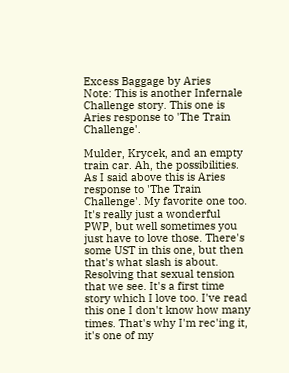Excess Baggage by Aries
Note: This is another Infernale Challenge story. This one is Aries response to 'The Train Challenge'.

Mulder, Krycek, and an empty train car. Ah, the possibilities. As I said above this is Aries response to 'The Train Challenge'. My favorite one too. It's really just a wonderful PWP, but well sometimes you just have to love those. There's some UST in this one, but then that's what slash is about. Resolving that sexual tension that we see. It's a first time story which I love too. I've read this one I don't know how many times. That's why I'm rec'ing it, it's one of my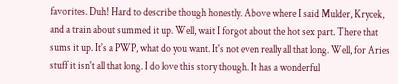favorites. Duh! Hard to describe though honestly. Above where I said Mulder, Krycek, and a train about summed it up. Well, wait I forgot about the hot sex part. There that sums it up. It's a PWP, what do you want. It's not even really all that long. Well, for Aries stuff it isn't all that long. I do love this story though. It has a wonderful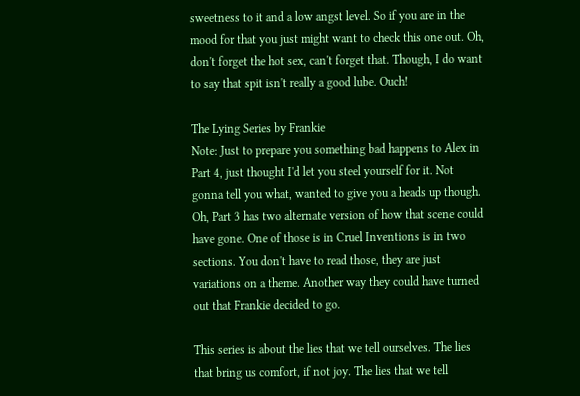sweetness to it and a low angst level. So if you are in the mood for that you just might want to check this one out. Oh, don't forget the hot sex, can't forget that. Though, I do want to say that spit isn't really a good lube. Ouch!

The Lying Series by Frankie
Note: Just to prepare you something bad happens to Alex in Part 4, just thought I'd let you steel yourself for it. Not gonna tell you what, wanted to give you a heads up though. Oh, Part 3 has two alternate version of how that scene could have gone. One of those is in Cruel Inventions is in two sections. You don't have to read those, they are just variations on a theme. Another way they could have turned out that Frankie decided to go.

This series is about the lies that we tell ourselves. The lies that bring us comfort, if not joy. The lies that we tell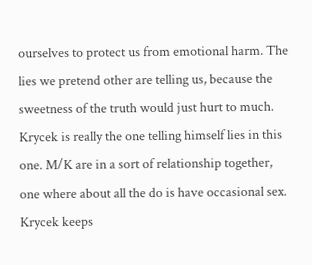ourselves to protect us from emotional harm. The lies we pretend other are telling us, because the sweetness of the truth would just hurt to much. Krycek is really the one telling himself lies in this one. M/K are in a sort of relationship together, one where about all the do is have occasional sex. Krycek keeps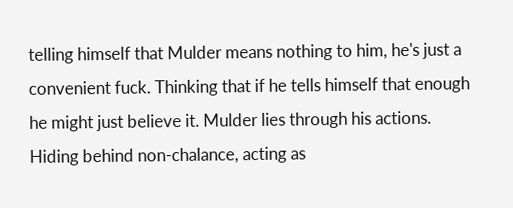telling himself that Mulder means nothing to him, he's just a convenient fuck. Thinking that if he tells himself that enough he might just believe it. Mulder lies through his actions. Hiding behind non-chalance, acting as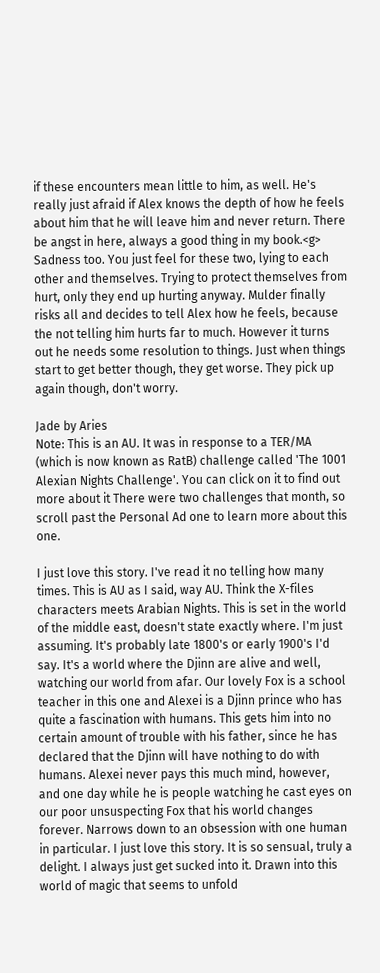if these encounters mean little to him, as well. He's really just afraid if Alex knows the depth of how he feels about him that he will leave him and never return. There be angst in here, always a good thing in my book.<g> Sadness too. You just feel for these two, lying to each other and themselves. Trying to protect themselves from hurt, only they end up hurting anyway. Mulder finally risks all and decides to tell Alex how he feels, because the not telling him hurts far to much. However it turns out he needs some resolution to things. Just when things start to get better though, they get worse. They pick up again though, don't worry.

Jade by Aries
Note: This is an AU. It was in response to a TER/MA (which is now known as RatB) challenge called 'The 1001 Alexian Nights Challenge'. You can click on it to find out more about it There were two challenges that month, so scroll past the Personal Ad one to learn more about this one.

I just love this story. I've read it no telling how many times. This is AU as I said, way AU. Think the X-files characters meets Arabian Nights. This is set in the world of the middle east, doesn't state exactly where. I'm just assuming. It's probably late 1800's or early 1900's I'd say. It's a world where the Djinn are alive and well, watching our world from afar. Our lovely Fox is a school teacher in this one and Alexei is a Djinn prince who has quite a fascination with humans. This gets him into no certain amount of trouble with his father, since he has declared that the Djinn will have nothing to do with humans. Alexei never pays this much mind, however, and one day while he is people watching he cast eyes on our poor unsuspecting Fox that his world changes forever. Narrows down to an obsession with one human in particular. I just love this story. It is so sensual, truly a delight. I always just get sucked into it. Drawn into this world of magic that seems to unfold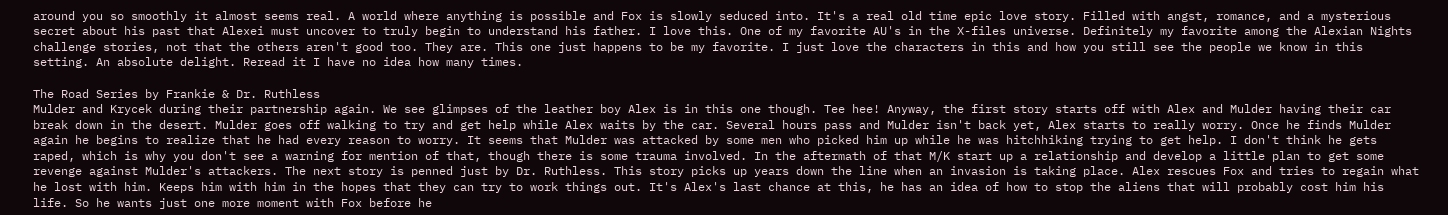around you so smoothly it almost seems real. A world where anything is possible and Fox is slowly seduced into. It's a real old time epic love story. Filled with angst, romance, and a mysterious secret about his past that Alexei must uncover to truly begin to understand his father. I love this. One of my favorite AU's in the X-files universe. Definitely my favorite among the Alexian Nights challenge stories, not that the others aren't good too. They are. This one just happens to be my favorite. I just love the characters in this and how you still see the people we know in this setting. An absolute delight. Reread it I have no idea how many times.

The Road Series by Frankie & Dr. Ruthless
Mulder and Krycek during their partnership again. We see glimpses of the leather boy Alex is in this one though. Tee hee! Anyway, the first story starts off with Alex and Mulder having their car break down in the desert. Mulder goes off walking to try and get help while Alex waits by the car. Several hours pass and Mulder isn't back yet, Alex starts to really worry. Once he finds Mulder again he begins to realize that he had every reason to worry. It seems that Mulder was attacked by some men who picked him up while he was hitchhiking trying to get help. I don't think he gets raped, which is why you don't see a warning for mention of that, though there is some trauma involved. In the aftermath of that M/K start up a relationship and develop a little plan to get some revenge against Mulder's attackers. The next story is penned just by Dr. Ruthless. This story picks up years down the line when an invasion is taking place. Alex rescues Fox and tries to regain what he lost with him. Keeps him with him in the hopes that they can try to work things out. It's Alex's last chance at this, he has an idea of how to stop the aliens that will probably cost him his life. So he wants just one more moment with Fox before he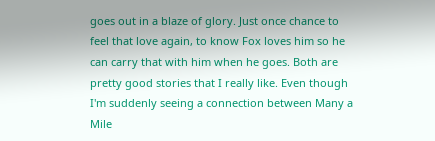goes out in a blaze of glory. Just once chance to feel that love again, to know Fox loves him so he can carry that with him when he goes. Both are pretty good stories that I really like. Even though I'm suddenly seeing a connection between Many a Mile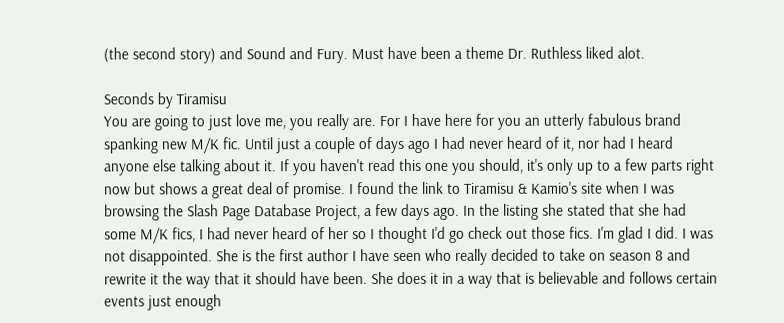(the second story) and Sound and Fury. Must have been a theme Dr. Ruthless liked alot.

Seconds by Tiramisu
You are going to just love me, you really are. For I have here for you an utterly fabulous brand spanking new M/K fic. Until just a couple of days ago I had never heard of it, nor had I heard anyone else talking about it. If you haven't read this one you should, it's only up to a few parts right now but shows a great deal of promise. I found the link to Tiramisu & Kamio's site when I was browsing the Slash Page Database Project, a few days ago. In the listing she stated that she had some M/K fics, I had never heard of her so I thought I'd go check out those fics. I'm glad I did. I was not disappointed. She is the first author I have seen who really decided to take on season 8 and rewrite it the way that it should have been. She does it in a way that is believable and follows certain events just enough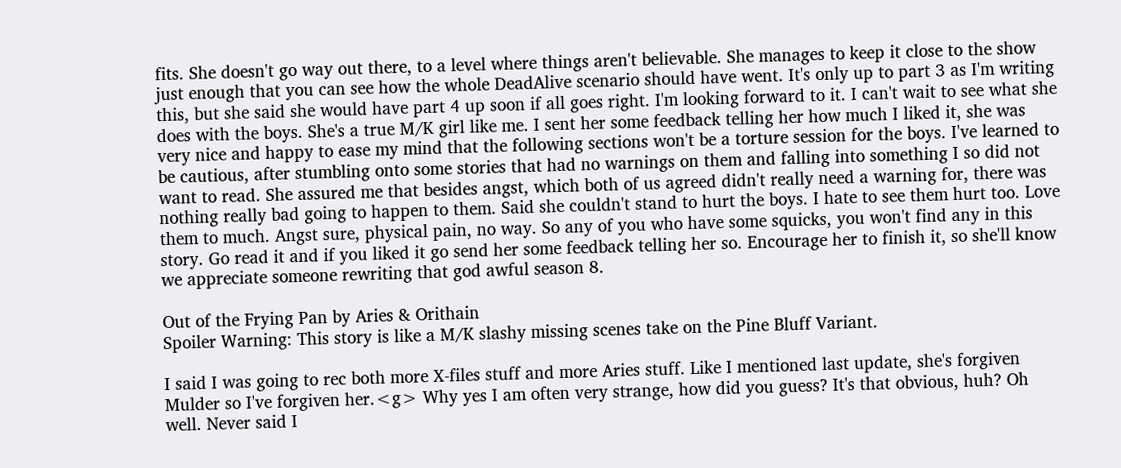fits. She doesn't go way out there, to a level where things aren't believable. She manages to keep it close to the show just enough that you can see how the whole DeadAlive scenario should have went. It's only up to part 3 as I'm writing this, but she said she would have part 4 up soon if all goes right. I'm looking forward to it. I can't wait to see what she does with the boys. She's a true M/K girl like me. I sent her some feedback telling her how much I liked it, she was very nice and happy to ease my mind that the following sections won't be a torture session for the boys. I've learned to be cautious, after stumbling onto some stories that had no warnings on them and falling into something I so did not want to read. She assured me that besides angst, which both of us agreed didn't really need a warning for, there was nothing really bad going to happen to them. Said she couldn't stand to hurt the boys. I hate to see them hurt too. Love them to much. Angst sure, physical pain, no way. So any of you who have some squicks, you won't find any in this story. Go read it and if you liked it go send her some feedback telling her so. Encourage her to finish it, so she'll know we appreciate someone rewriting that god awful season 8.

Out of the Frying Pan by Aries & Orithain
Spoiler Warning: This story is like a M/K slashy missing scenes take on the Pine Bluff Variant.

I said I was going to rec both more X-files stuff and more Aries stuff. Like I mentioned last update, she's forgiven Mulder so I've forgiven her.<g> Why yes I am often very strange, how did you guess? It's that obvious, huh? Oh well. Never said I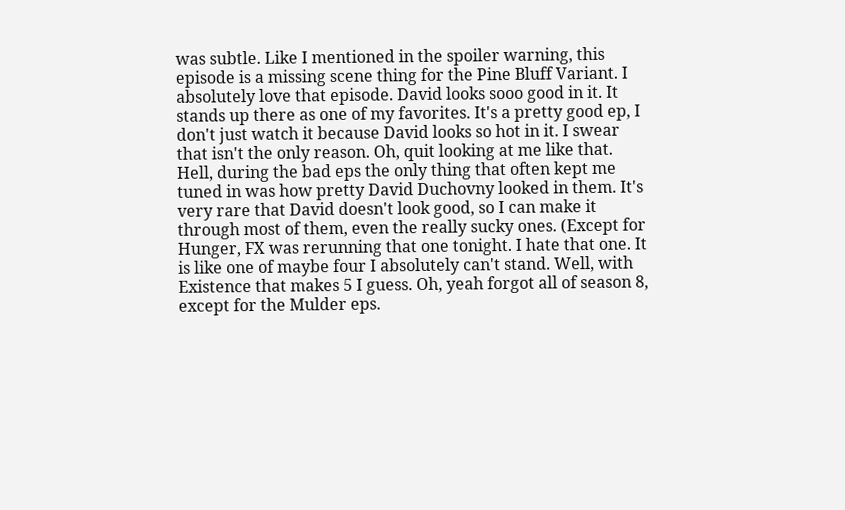was subtle. Like I mentioned in the spoiler warning, this episode is a missing scene thing for the Pine Bluff Variant. I absolutely love that episode. David looks sooo good in it. It stands up there as one of my favorites. It's a pretty good ep, I don't just watch it because David looks so hot in it. I swear that isn't the only reason. Oh, quit looking at me like that. Hell, during the bad eps the only thing that often kept me tuned in was how pretty David Duchovny looked in them. It's very rare that David doesn't look good, so I can make it through most of them, even the really sucky ones. (Except for Hunger, FX was rerunning that one tonight. I hate that one. It is like one of maybe four I absolutely can't stand. Well, with Existence that makes 5 I guess. Oh, yeah forgot all of season 8, except for the Mulder eps.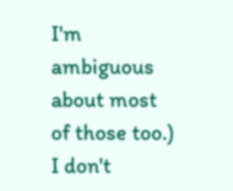I'm ambiguous about most of those too.) I don't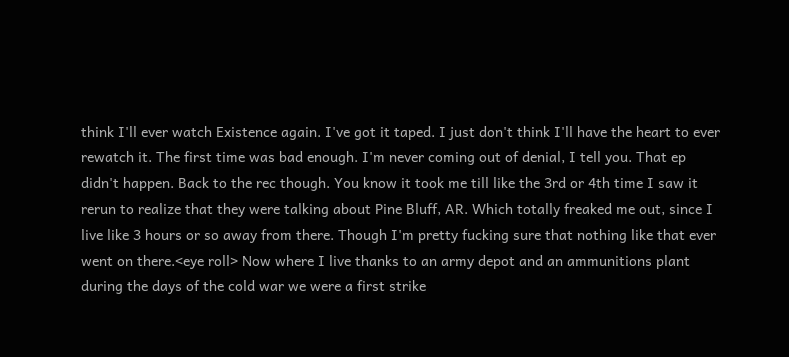think I'll ever watch Existence again. I've got it taped. I just don't think I'll have the heart to ever rewatch it. The first time was bad enough. I'm never coming out of denial, I tell you. That ep didn't happen. Back to the rec though. You know it took me till like the 3rd or 4th time I saw it rerun to realize that they were talking about Pine Bluff, AR. Which totally freaked me out, since I live like 3 hours or so away from there. Though I'm pretty fucking sure that nothing like that ever went on there.<eye roll> Now where I live thanks to an army depot and an ammunitions plant during the days of the cold war we were a first strike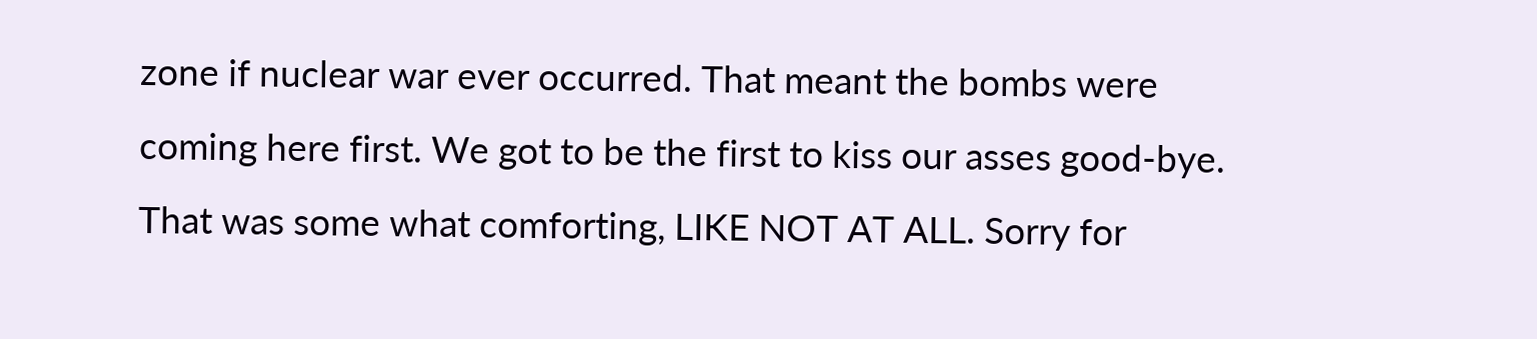zone if nuclear war ever occurred. That meant the bombs were coming here first. We got to be the first to kiss our asses good-bye. That was some what comforting, LIKE NOT AT ALL. Sorry for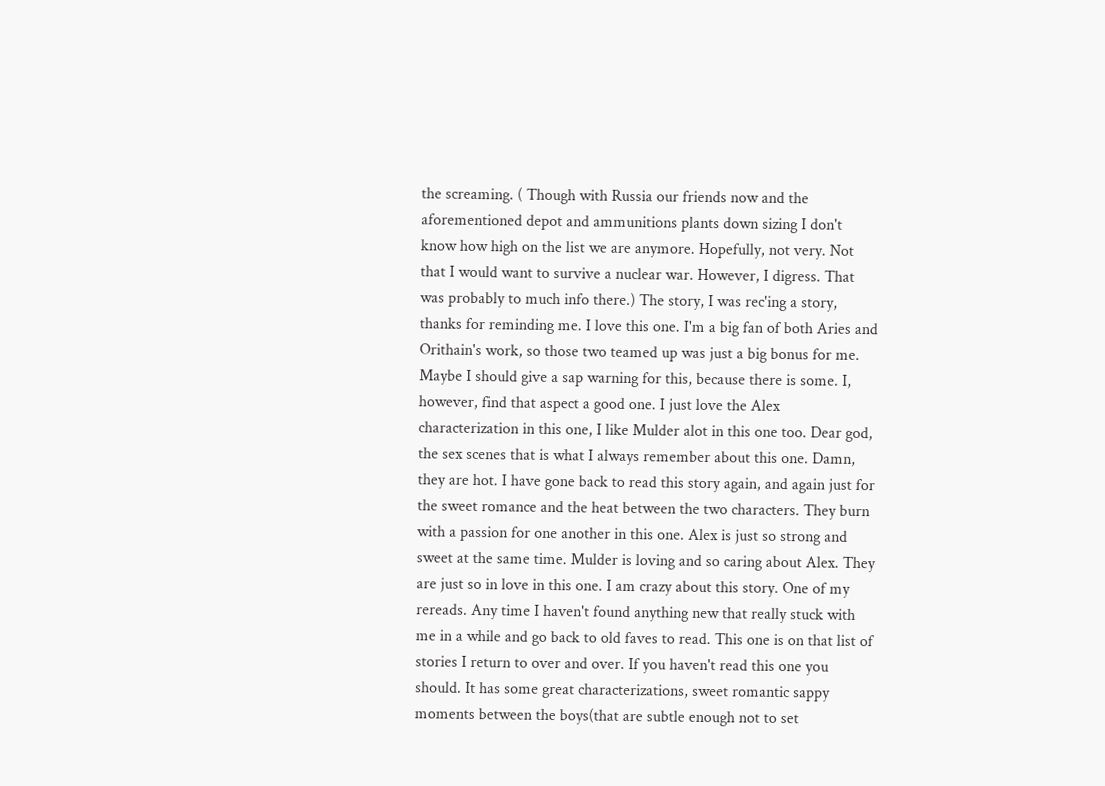the screaming. ( Though with Russia our friends now and the aforementioned depot and ammunitions plants down sizing I don't know how high on the list we are anymore. Hopefully, not very. Not that I would want to survive a nuclear war. However, I digress. That was probably to much info there.) The story, I was rec'ing a story, thanks for reminding me. I love this one. I'm a big fan of both Aries and Orithain's work, so those two teamed up was just a big bonus for me. Maybe I should give a sap warning for this, because there is some. I, however, find that aspect a good one. I just love the Alex characterization in this one, I like Mulder alot in this one too. Dear god, the sex scenes that is what I always remember about this one. Damn, they are hot. I have gone back to read this story again, and again just for the sweet romance and the heat between the two characters. They burn with a passion for one another in this one. Alex is just so strong and sweet at the same time. Mulder is loving and so caring about Alex. They are just so in love in this one. I am crazy about this story. One of my rereads. Any time I haven't found anything new that really stuck with me in a while and go back to old faves to read. This one is on that list of stories I return to over and over. If you haven't read this one you should. It has some great characterizations, sweet romantic sappy moments between the boys(that are subtle enough not to set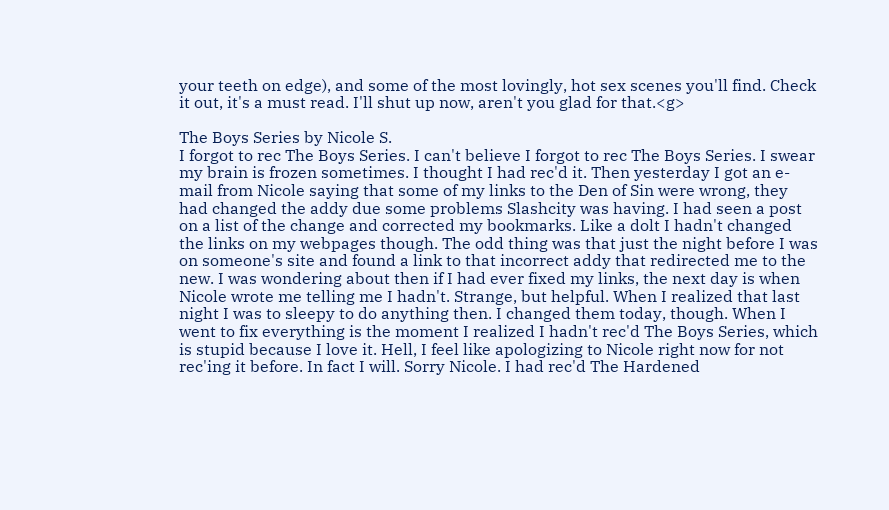your teeth on edge), and some of the most lovingly, hot sex scenes you'll find. Check it out, it's a must read. I'll shut up now, aren't you glad for that.<g>

The Boys Series by Nicole S.
I forgot to rec The Boys Series. I can't believe I forgot to rec The Boys Series. I swear my brain is frozen sometimes. I thought I had rec'd it. Then yesterday I got an e-mail from Nicole saying that some of my links to the Den of Sin were wrong, they had changed the addy due some problems Slashcity was having. I had seen a post on a list of the change and corrected my bookmarks. Like a dolt I hadn't changed the links on my webpages though. The odd thing was that just the night before I was on someone's site and found a link to that incorrect addy that redirected me to the new. I was wondering about then if I had ever fixed my links, the next day is when Nicole wrote me telling me I hadn't. Strange, but helpful. When I realized that last night I was to sleepy to do anything then. I changed them today, though. When I went to fix everything is the moment I realized I hadn't rec'd The Boys Series, which is stupid because I love it. Hell, I feel like apologizing to Nicole right now for not rec'ing it before. In fact I will. Sorry Nicole. I had rec'd The Hardened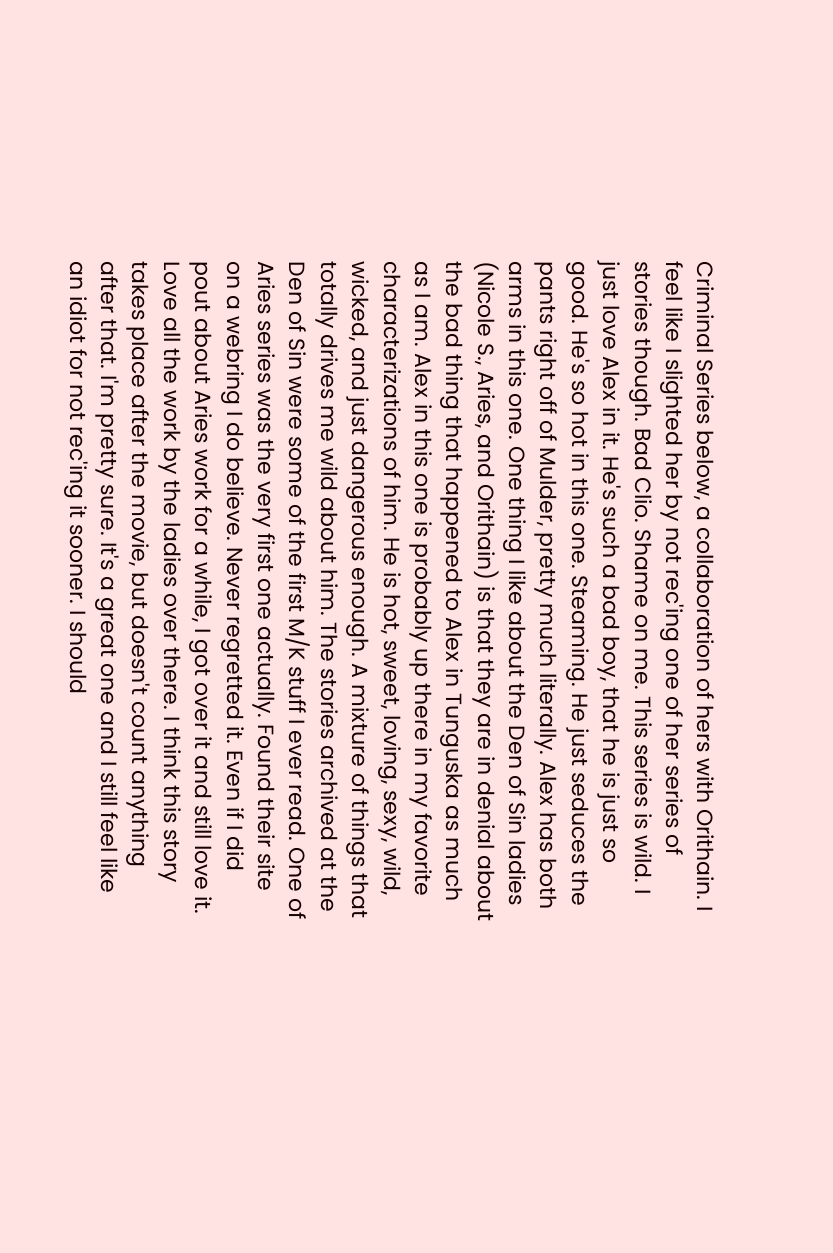Criminal Series below, a collaboration of hers with Orithain. I feel like I slighted her by not rec'ing one of her series of stories though. Bad Clio. Shame on me. This series is wild. I just love Alex in it. He's such a bad boy, that he is just so good. He's so hot in this one. Steaming. He just seduces the pants right off of Mulder, pretty much literally. Alex has both arms in this one. One thing I like about the Den of Sin ladies (Nicole S., Aries, and Orithain) is that they are in denial about the bad thing that happened to Alex in Tunguska as much as I am. Alex in this one is probably up there in my favorite characterizations of him. He is hot, sweet, loving, sexy, wild, wicked, and just dangerous enough. A mixture of things that totally drives me wild about him. The stories archived at the Den of Sin were some of the first M/K stuff I ever read. One of Aries series was the very first one actually. Found their site on a webring I do believe. Never regretted it. Even if I did pout about Aries work for a while, I got over it and still love it. Love all the work by the ladies over there. I think this story takes place after the movie, but doesn't count anything after that. I'm pretty sure. It's a great one and I still feel like an idiot for not rec'ing it sooner. I should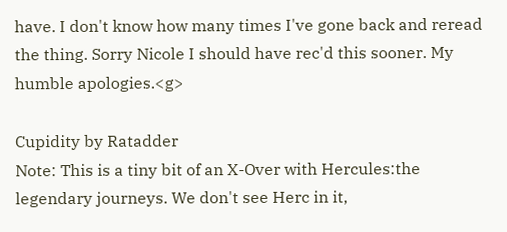have. I don't know how many times I've gone back and reread the thing. Sorry Nicole I should have rec'd this sooner. My humble apologies.<g>

Cupidity by Ratadder
Note: This is a tiny bit of an X-Over with Hercules:the legendary journeys. We don't see Herc in it,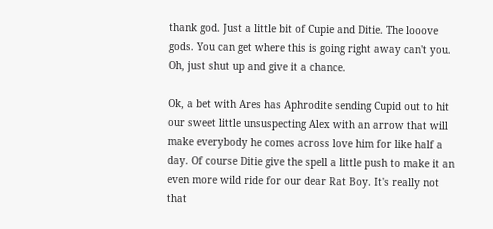thank god. Just a little bit of Cupie and Ditie. The looove gods. You can get where this is going right away can't you. Oh, just shut up and give it a chance.

Ok, a bet with Ares has Aphrodite sending Cupid out to hit our sweet little unsuspecting Alex with an arrow that will make everybody he comes across love him for like half a day. Of course Ditie give the spell a little push to make it an even more wild ride for our dear Rat Boy. It's really not that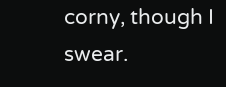corny, though I swear.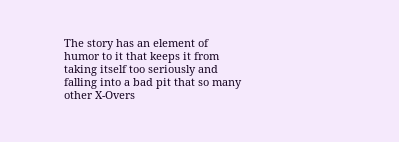The story has an element of humor to it that keeps it from taking itself too seriously and falling into a bad pit that so many other X-Overs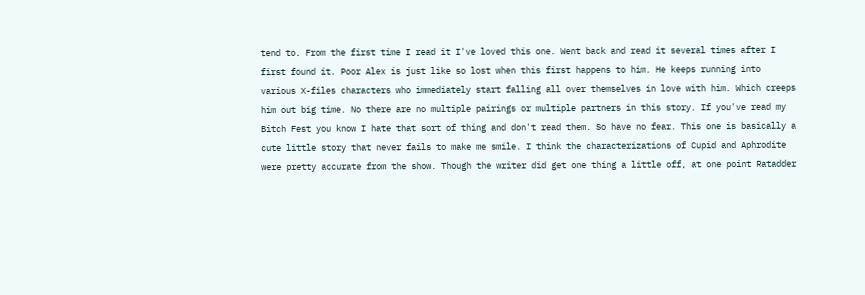tend to. From the first time I read it I've loved this one. Went back and read it several times after I first found it. Poor Alex is just like so lost when this first happens to him. He keeps running into various X-files characters who immediately start falling all over themselves in love with him. Which creeps him out big time. No there are no multiple pairings or multiple partners in this story. If you've read my Bitch Fest you know I hate that sort of thing and don't read them. So have no fear. This one is basically a cute little story that never fails to make me smile. I think the characterizations of Cupid and Aphrodite were pretty accurate from the show. Though the writer did get one thing a little off, at one point Ratadder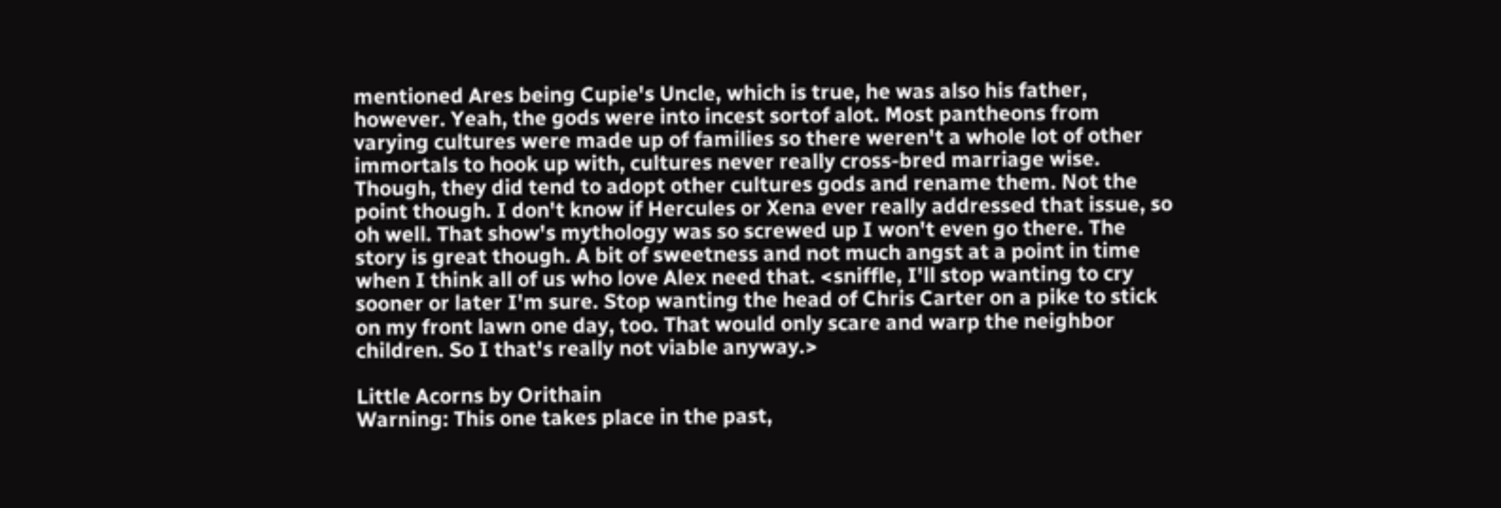mentioned Ares being Cupie's Uncle, which is true, he was also his father, however. Yeah, the gods were into incest sortof alot. Most pantheons from varying cultures were made up of families so there weren't a whole lot of other immortals to hook up with, cultures never really cross-bred marriage wise. Though, they did tend to adopt other cultures gods and rename them. Not the point though. I don't know if Hercules or Xena ever really addressed that issue, so oh well. That show's mythology was so screwed up I won't even go there. The story is great though. A bit of sweetness and not much angst at a point in time when I think all of us who love Alex need that. <sniffle, I'll stop wanting to cry sooner or later I'm sure. Stop wanting the head of Chris Carter on a pike to stick on my front lawn one day, too. That would only scare and warp the neighbor children. So I that's really not viable anyway.>

Little Acorns by Orithain
Warning: This one takes place in the past,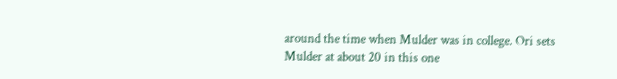around the time when Mulder was in college. Ori sets Mulder at about 20 in this one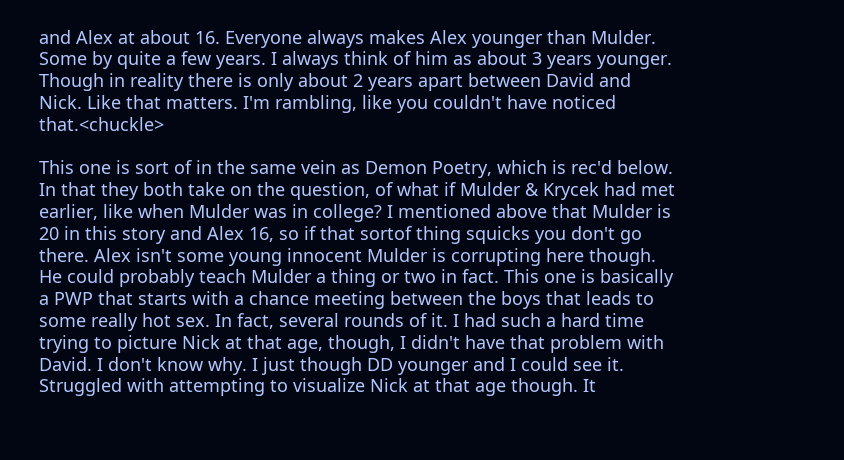and Alex at about 16. Everyone always makes Alex younger than Mulder. Some by quite a few years. I always think of him as about 3 years younger. Though in reality there is only about 2 years apart between David and Nick. Like that matters. I'm rambling, like you couldn't have noticed that.<chuckle>

This one is sort of in the same vein as Demon Poetry, which is rec'd below. In that they both take on the question, of what if Mulder & Krycek had met earlier, like when Mulder was in college? I mentioned above that Mulder is 20 in this story and Alex 16, so if that sortof thing squicks you don't go there. Alex isn't some young innocent Mulder is corrupting here though. He could probably teach Mulder a thing or two in fact. This one is basically a PWP that starts with a chance meeting between the boys that leads to some really hot sex. In fact, several rounds of it. I had such a hard time trying to picture Nick at that age, though, I didn't have that problem with David. I don't know why. I just though DD younger and I could see it. Struggled with attempting to visualize Nick at that age though. It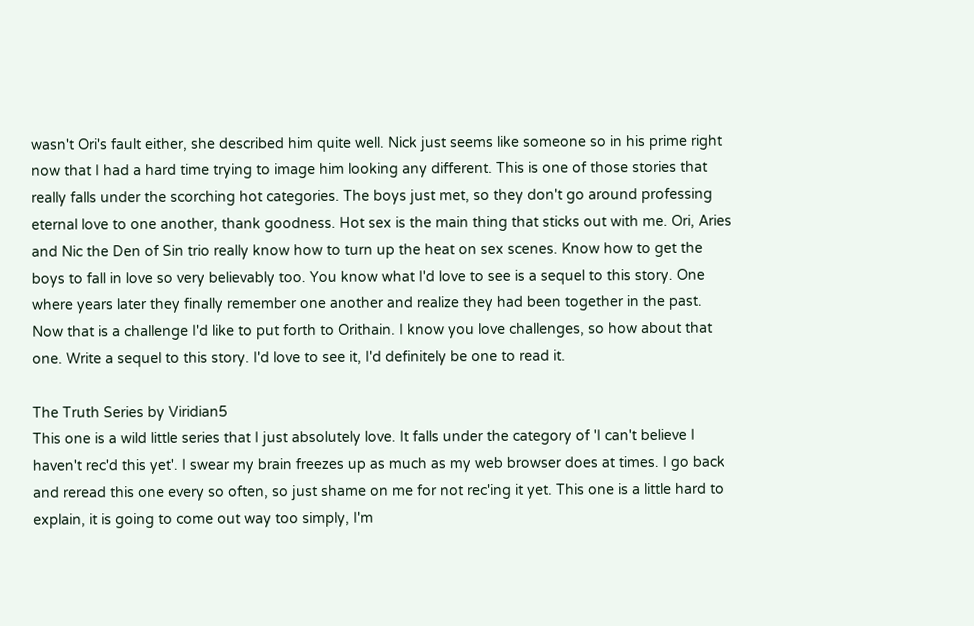wasn't Ori's fault either, she described him quite well. Nick just seems like someone so in his prime right now that I had a hard time trying to image him looking any different. This is one of those stories that really falls under the scorching hot categories. The boys just met, so they don't go around professing eternal love to one another, thank goodness. Hot sex is the main thing that sticks out with me. Ori, Aries and Nic the Den of Sin trio really know how to turn up the heat on sex scenes. Know how to get the boys to fall in love so very believably too. You know what I'd love to see is a sequel to this story. One where years later they finally remember one another and realize they had been together in the past. Now that is a challenge I'd like to put forth to Orithain. I know you love challenges, so how about that one. Write a sequel to this story. I'd love to see it, I'd definitely be one to read it.

The Truth Series by Viridian5
This one is a wild little series that I just absolutely love. It falls under the category of 'I can't believe I haven't rec'd this yet'. I swear my brain freezes up as much as my web browser does at times. I go back and reread this one every so often, so just shame on me for not rec'ing it yet. This one is a little hard to explain, it is going to come out way too simply, I'm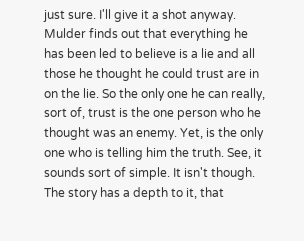just sure. I'll give it a shot anyway. Mulder finds out that everything he has been led to believe is a lie and all those he thought he could trust are in on the lie. So the only one he can really, sort of, trust is the one person who he thought was an enemy. Yet, is the only one who is telling him the truth. See, it sounds sort of simple. It isn't though. The story has a depth to it, that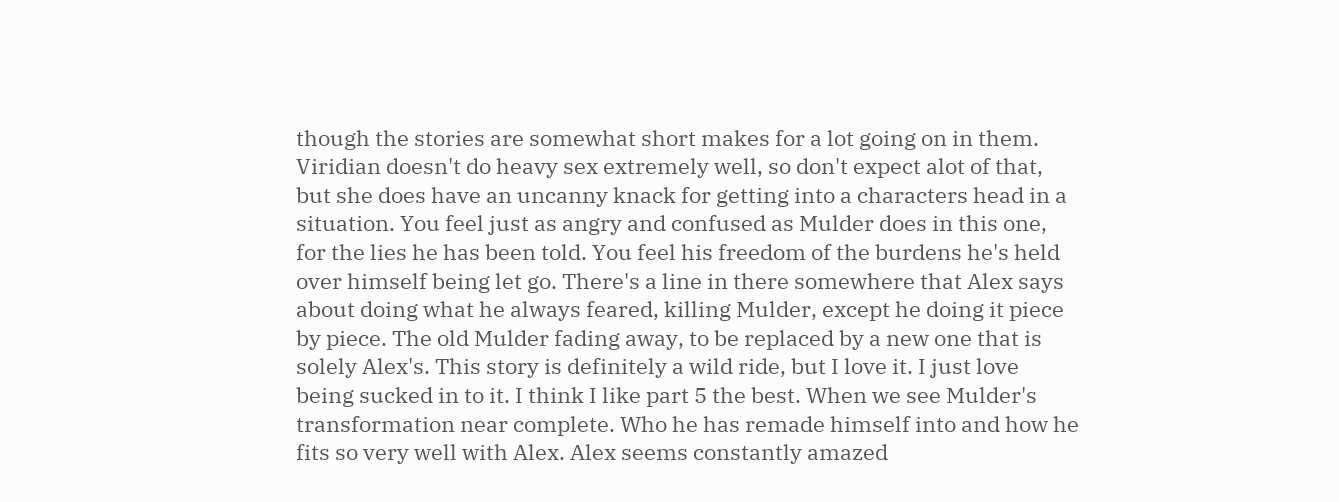though the stories are somewhat short makes for a lot going on in them. Viridian doesn't do heavy sex extremely well, so don't expect alot of that, but she does have an uncanny knack for getting into a characters head in a situation. You feel just as angry and confused as Mulder does in this one, for the lies he has been told. You feel his freedom of the burdens he's held over himself being let go. There's a line in there somewhere that Alex says about doing what he always feared, killing Mulder, except he doing it piece by piece. The old Mulder fading away, to be replaced by a new one that is solely Alex's. This story is definitely a wild ride, but I love it. I just love being sucked in to it. I think I like part 5 the best. When we see Mulder's transformation near complete. Who he has remade himself into and how he fits so very well with Alex. Alex seems constantly amazed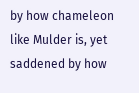by how chameleon like Mulder is, yet saddened by how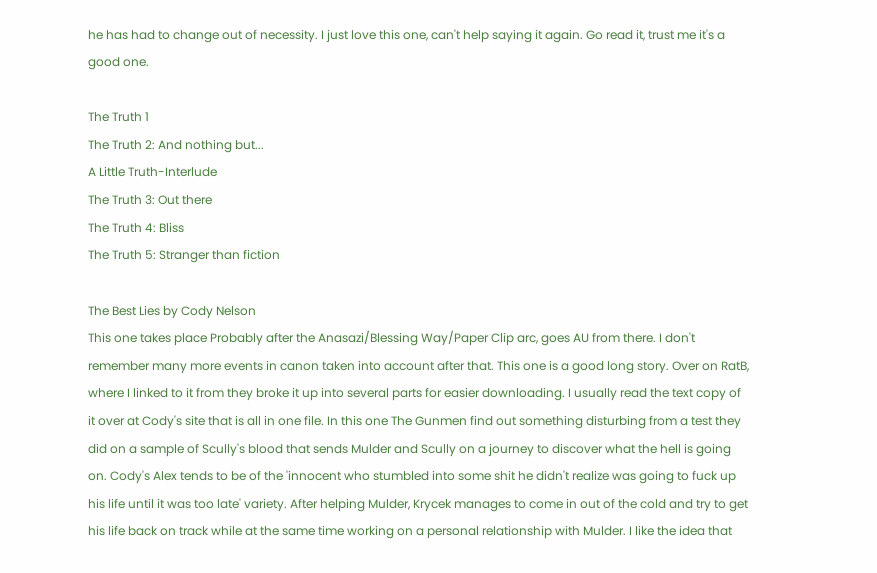he has had to change out of necessity. I just love this one, can't help saying it again. Go read it, trust me it's a good one.

The Truth 1
The Truth 2: And nothing but...
A Little Truth-Interlude
The Truth 3: Out there
The Truth 4: Bliss
The Truth 5: Stranger than fiction

The Best Lies by Cody Nelson
This one takes place Probably after the Anasazi/Blessing Way/Paper Clip arc, goes AU from there. I don't remember many more events in canon taken into account after that. This one is a good long story. Over on RatB, where I linked to it from they broke it up into several parts for easier downloading. I usually read the text copy of it over at Cody's site that is all in one file. In this one The Gunmen find out something disturbing from a test they did on a sample of Scully's blood that sends Mulder and Scully on a journey to discover what the hell is going on. Cody's Alex tends to be of the 'innocent who stumbled into some shit he didn't realize was going to fuck up his life until it was too late' variety. After helping Mulder, Krycek manages to come in out of the cold and try to get his life back on track while at the same time working on a personal relationship with Mulder. I like the idea that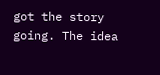got the story going. The idea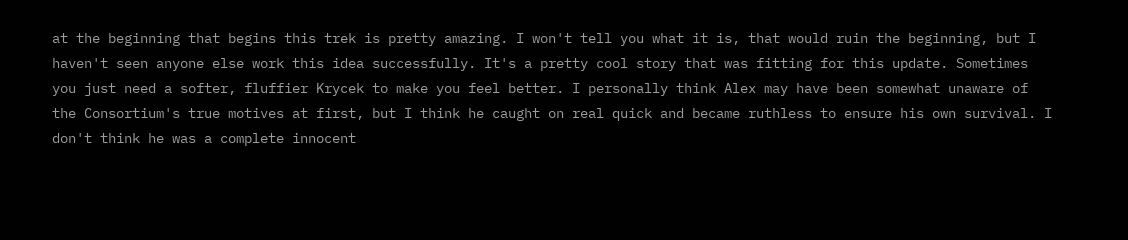at the beginning that begins this trek is pretty amazing. I won't tell you what it is, that would ruin the beginning, but I haven't seen anyone else work this idea successfully. It's a pretty cool story that was fitting for this update. Sometimes you just need a softer, fluffier Krycek to make you feel better. I personally think Alex may have been somewhat unaware of the Consortium's true motives at first, but I think he caught on real quick and became ruthless to ensure his own survival. I don't think he was a complete innocent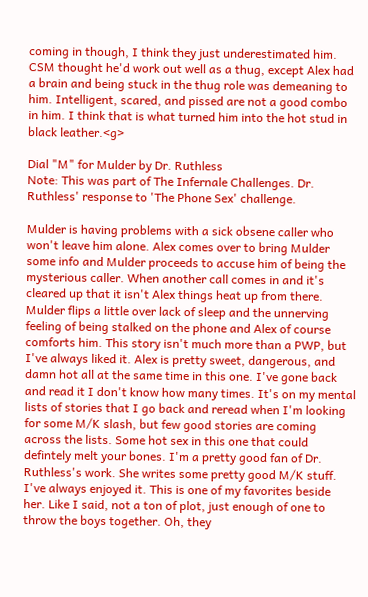coming in though, I think they just underestimated him. CSM thought he'd work out well as a thug, except Alex had a brain and being stuck in the thug role was demeaning to him. Intelligent, scared, and pissed are not a good combo in him. I think that is what turned him into the hot stud in black leather.<g>

Dial "M" for Mulder by Dr. Ruthless
Note: This was part of The Infernale Challenges. Dr. Ruthless' response to 'The Phone Sex' challenge.

Mulder is having problems with a sick obsene caller who won't leave him alone. Alex comes over to bring Mulder some info and Mulder proceeds to accuse him of being the mysterious caller. When another call comes in and it's cleared up that it isn't Alex things heat up from there. Mulder flips a little over lack of sleep and the unnerving feeling of being stalked on the phone and Alex of course comforts him. This story isn't much more than a PWP, but I've always liked it. Alex is pretty sweet, dangerous, and damn hot all at the same time in this one. I've gone back and read it I don't know how many times. It's on my mental lists of stories that I go back and reread when I'm looking for some M/K slash, but few good stories are coming across the lists. Some hot sex in this one that could defintely melt your bones. I'm a pretty good fan of Dr. Ruthless's work. She writes some pretty good M/K stuff. I've always enjoyed it. This is one of my favorites beside her. Like I said, not a ton of plot, just enough of one to throw the boys together. Oh, they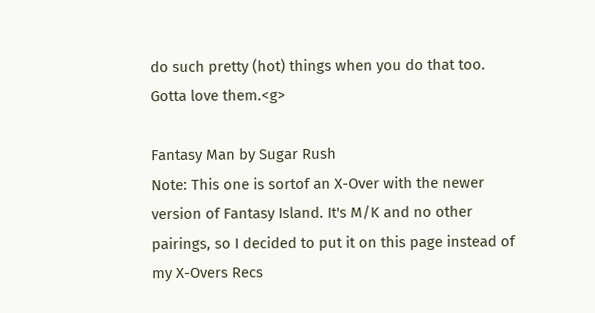do such pretty (hot) things when you do that too. Gotta love them.<g>

Fantasy Man by Sugar Rush
Note: This one is sortof an X-Over with the newer version of Fantasy Island. It's M/K and no other pairings, so I decided to put it on this page instead of my X-Overs Recs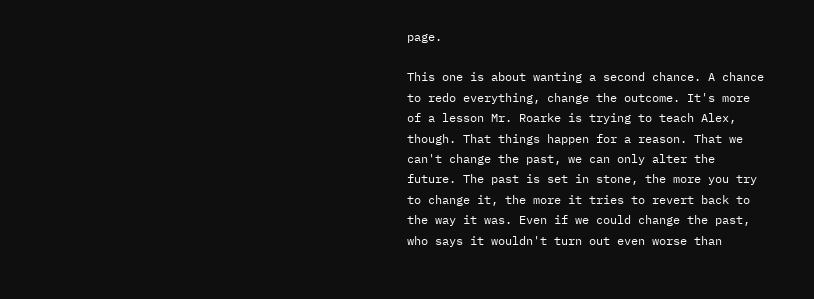page.

This one is about wanting a second chance. A chance to redo everything, change the outcome. It's more of a lesson Mr. Roarke is trying to teach Alex, though. That things happen for a reason. That we can't change the past, we can only alter the future. The past is set in stone, the more you try to change it, the more it tries to revert back to the way it was. Even if we could change the past, who says it wouldn't turn out even worse than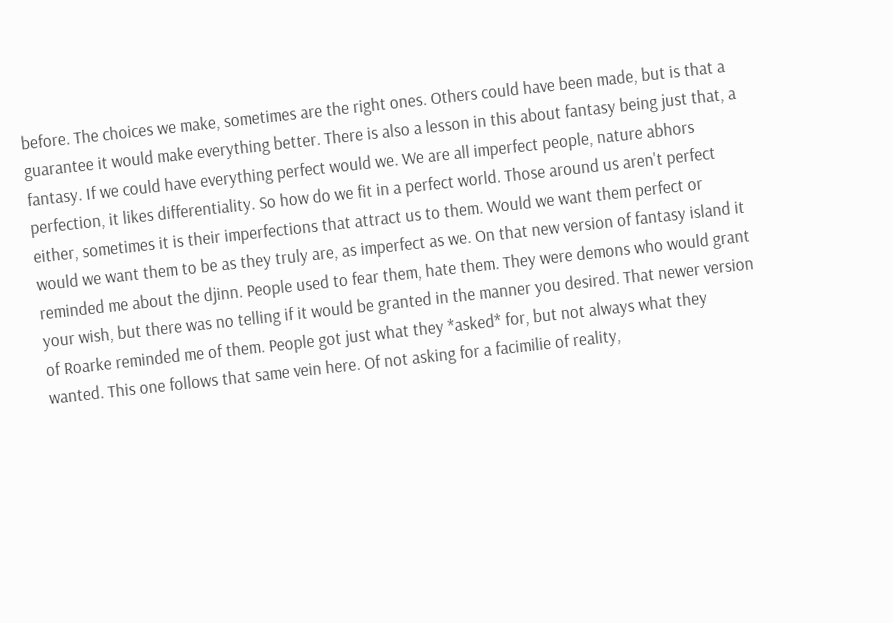before. The choices we make, sometimes are the right ones. Others could have been made, but is that a guarantee it would make everything better. There is also a lesson in this about fantasy being just that, a fantasy. If we could have everything perfect would we. We are all imperfect people, nature abhors perfection, it likes differentiality. So how do we fit in a perfect world. Those around us aren't perfect either, sometimes it is their imperfections that attract us to them. Would we want them perfect or would we want them to be as they truly are, as imperfect as we. On that new version of fantasy island it reminded me about the djinn. People used to fear them, hate them. They were demons who would grant your wish, but there was no telling if it would be granted in the manner you desired. That newer version of Roarke reminded me of them. People got just what they *asked* for, but not always what they wanted. This one follows that same vein here. Of not asking for a facimilie of reality,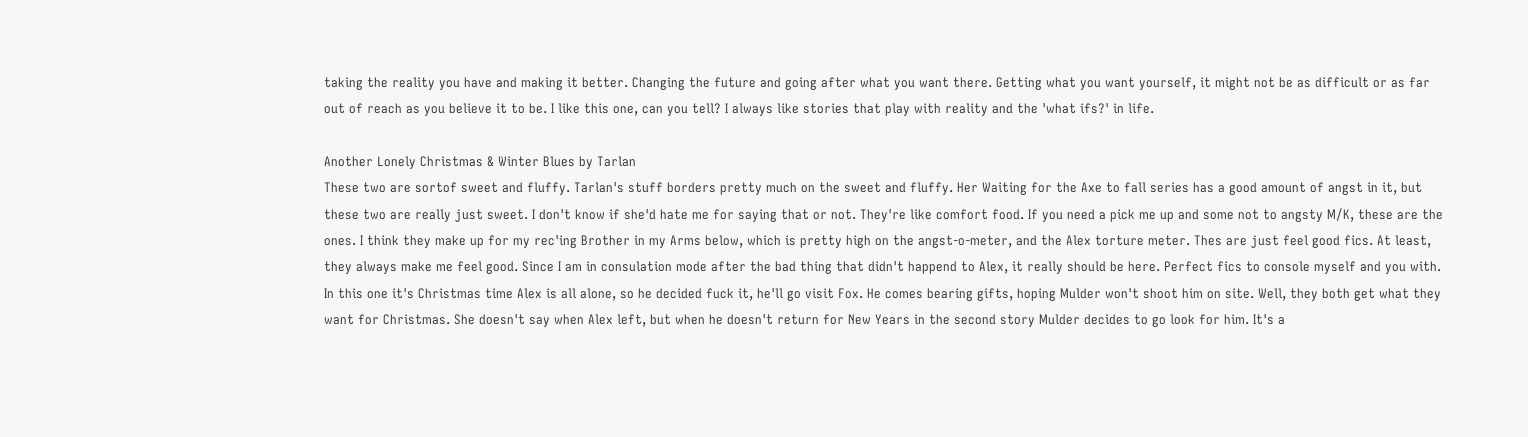taking the reality you have and making it better. Changing the future and going after what you want there. Getting what you want yourself, it might not be as difficult or as far out of reach as you believe it to be. I like this one, can you tell? I always like stories that play with reality and the 'what ifs?' in life.

Another Lonely Christmas & Winter Blues by Tarlan
These two are sortof sweet and fluffy. Tarlan's stuff borders pretty much on the sweet and fluffy. Her Waiting for the Axe to fall series has a good amount of angst in it, but these two are really just sweet. I don't know if she'd hate me for saying that or not. They're like comfort food. If you need a pick me up and some not to angsty M/K, these are the ones. I think they make up for my rec'ing Brother in my Arms below, which is pretty high on the angst-o-meter, and the Alex torture meter. Thes are just feel good fics. At least, they always make me feel good. Since I am in consulation mode after the bad thing that didn't happend to Alex, it really should be here. Perfect fics to console myself and you with. In this one it's Christmas time Alex is all alone, so he decided fuck it, he'll go visit Fox. He comes bearing gifts, hoping Mulder won't shoot him on site. Well, they both get what they want for Christmas. She doesn't say when Alex left, but when he doesn't return for New Years in the second story Mulder decides to go look for him. It's a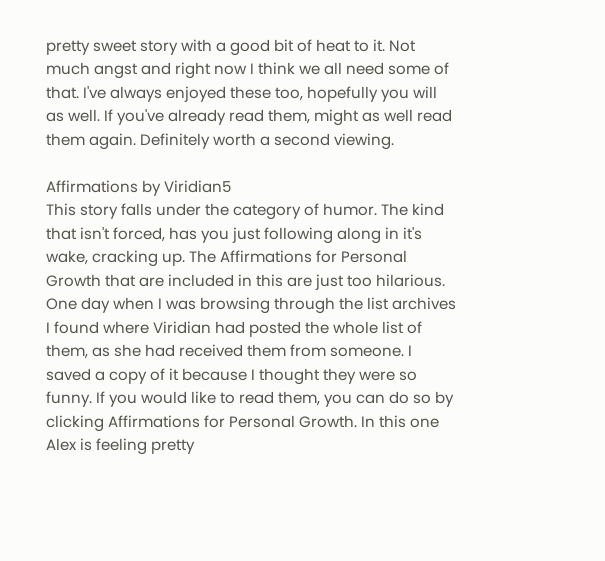pretty sweet story with a good bit of heat to it. Not much angst and right now I think we all need some of that. I've always enjoyed these too, hopefully you will as well. If you've already read them, might as well read them again. Definitely worth a second viewing.

Affirmations by Viridian5
This story falls under the category of humor. The kind that isn't forced, has you just following along in it's wake, cracking up. The Affirmations for Personal Growth that are included in this are just too hilarious. One day when I was browsing through the list archives I found where Viridian had posted the whole list of them, as she had received them from someone. I saved a copy of it because I thought they were so funny. If you would like to read them, you can do so by clicking Affirmations for Personal Growth. In this one Alex is feeling pretty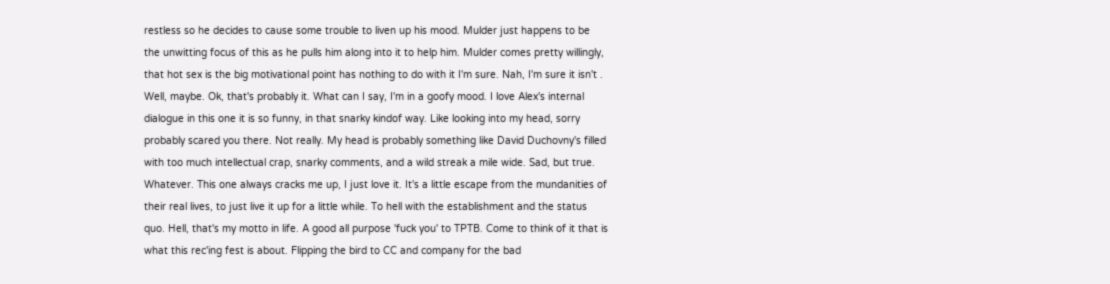restless so he decides to cause some trouble to liven up his mood. Mulder just happens to be the unwitting focus of this as he pulls him along into it to help him. Mulder comes pretty willingly, that hot sex is the big motivational point has nothing to do with it I'm sure. Nah, I'm sure it isn't . Well, maybe. Ok, that's probably it. What can I say, I'm in a goofy mood. I love Alex's internal dialogue in this one it is so funny, in that snarky kindof way. Like looking into my head, sorry probably scared you there. Not really. My head is probably something like David Duchovny's filled with too much intellectual crap, snarky comments, and a wild streak a mile wide. Sad, but true. Whatever. This one always cracks me up, I just love it. It's a little escape from the mundanities of their real lives, to just live it up for a little while. To hell with the establishment and the status quo. Hell, that's my motto in life. A good all purpose 'fuck you' to TPTB. Come to think of it that is what this rec'ing fest is about. Flipping the bird to CC and company for the bad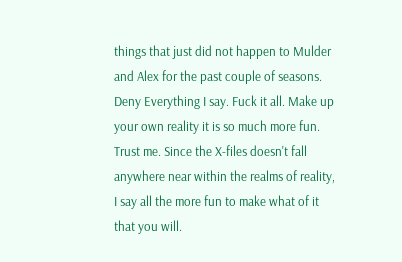things that just did not happen to Mulder and Alex for the past couple of seasons. Deny Everything I say. Fuck it all. Make up your own reality it is so much more fun. Trust me. Since the X-files doesn't fall anywhere near within the realms of reality, I say all the more fun to make what of it that you will.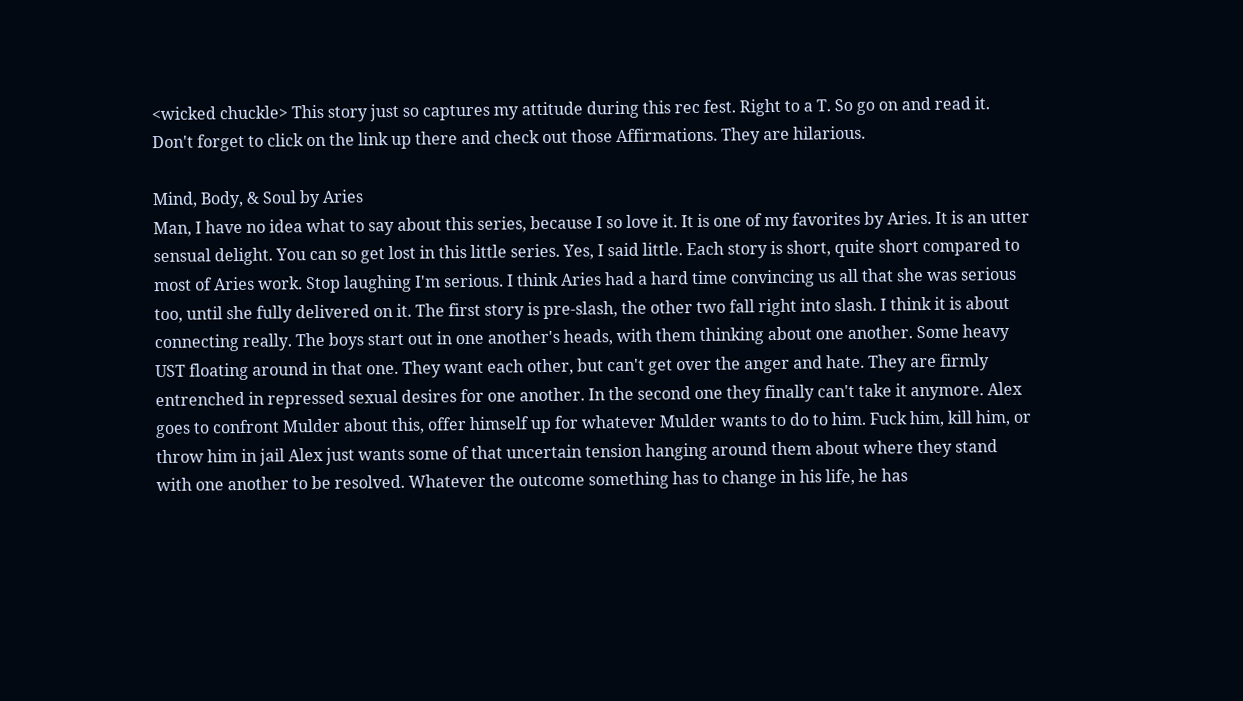<wicked chuckle> This story just so captures my attitude during this rec fest. Right to a T. So go on and read it. Don't forget to click on the link up there and check out those Affirmations. They are hilarious.

Mind, Body, & Soul by Aries
Man, I have no idea what to say about this series, because I so love it. It is one of my favorites by Aries. It is an utter sensual delight. You can so get lost in this little series. Yes, I said little. Each story is short, quite short compared to most of Aries work. Stop laughing I'm serious. I think Aries had a hard time convincing us all that she was serious too, until she fully delivered on it. The first story is pre-slash, the other two fall right into slash. I think it is about connecting really. The boys start out in one another's heads, with them thinking about one another. Some heavy UST floating around in that one. They want each other, but can't get over the anger and hate. They are firmly entrenched in repressed sexual desires for one another. In the second one they finally can't take it anymore. Alex goes to confront Mulder about this, offer himself up for whatever Mulder wants to do to him. Fuck him, kill him, or throw him in jail Alex just wants some of that uncertain tension hanging around them about where they stand with one another to be resolved. Whatever the outcome something has to change in his life, he has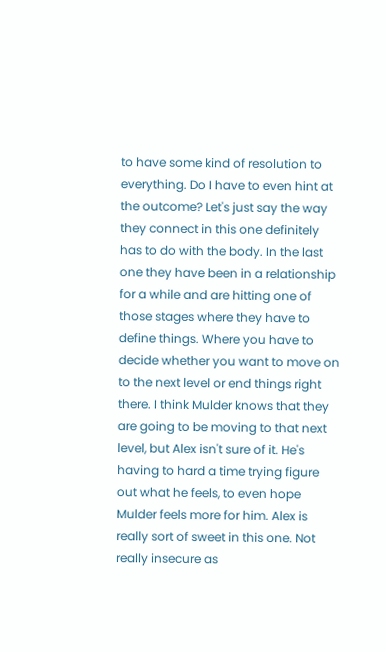to have some kind of resolution to everything. Do I have to even hint at the outcome? Let's just say the way they connect in this one definitely has to do with the body. In the last one they have been in a relationship for a while and are hitting one of those stages where they have to define things. Where you have to decide whether you want to move on to the next level or end things right there. I think Mulder knows that they are going to be moving to that next level, but Alex isn't sure of it. He's having to hard a time trying figure out what he feels, to even hope Mulder feels more for him. Alex is really sort of sweet in this one. Not really insecure as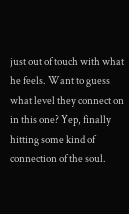just out of touch with what he feels. Want to guess what level they connect on in this one? Yep, finally hitting some kind of connection of the soul.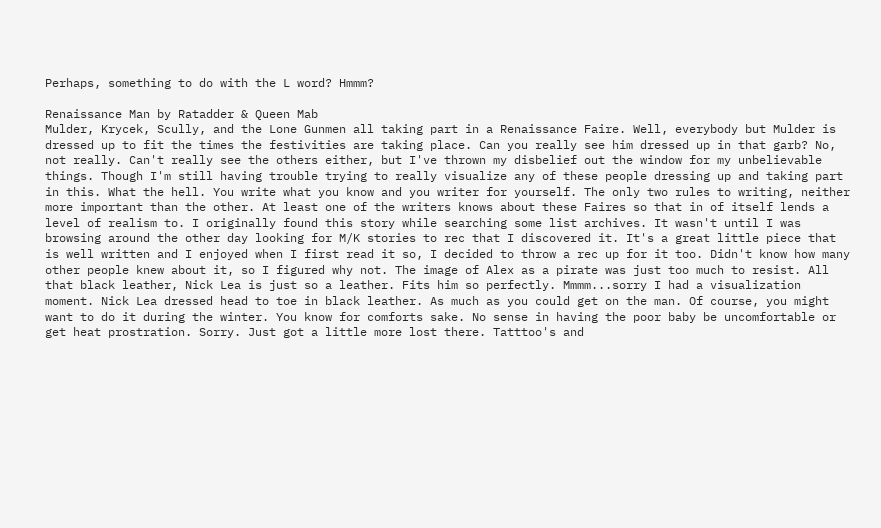Perhaps, something to do with the L word? Hmmm?

Renaissance Man by Ratadder & Queen Mab
Mulder, Krycek, Scully, and the Lone Gunmen all taking part in a Renaissance Faire. Well, everybody but Mulder is dressed up to fit the times the festivities are taking place. Can you really see him dressed up in that garb? No, not really. Can't really see the others either, but I've thrown my disbelief out the window for my unbelievable things. Though I'm still having trouble trying to really visualize any of these people dressing up and taking part in this. What the hell. You write what you know and you writer for yourself. The only two rules to writing, neither more important than the other. At least one of the writers knows about these Faires so that in of itself lends a level of realism to. I originally found this story while searching some list archives. It wasn't until I was browsing around the other day looking for M/K stories to rec that I discovered it. It's a great little piece that is well written and I enjoyed when I first read it so, I decided to throw a rec up for it too. Didn't know how many other people knew about it, so I figured why not. The image of Alex as a pirate was just too much to resist. All that black leather, Nick Lea is just so a leather. Fits him so perfectly. Mmmm...sorry I had a visualization moment. Nick Lea dressed head to toe in black leather. As much as you could get on the man. Of course, you might want to do it during the winter. You know for comforts sake. No sense in having the poor baby be uncomfortable or get heat prostration. Sorry. Just got a little more lost there. Tatttoo's and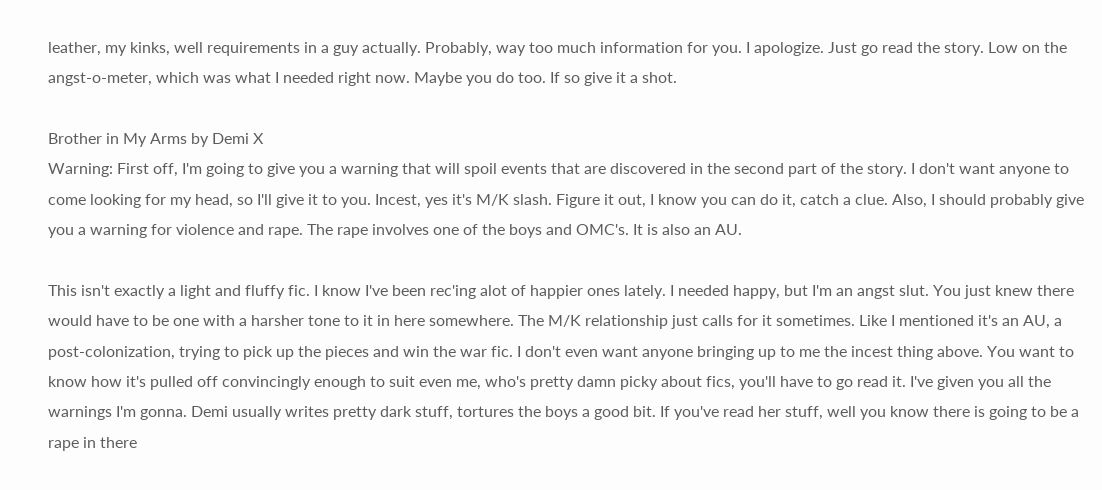leather, my kinks, well requirements in a guy actually. Probably, way too much information for you. I apologize. Just go read the story. Low on the angst-o-meter, which was what I needed right now. Maybe you do too. If so give it a shot.

Brother in My Arms by Demi X
Warning: First off, I'm going to give you a warning that will spoil events that are discovered in the second part of the story. I don't want anyone to come looking for my head, so I'll give it to you. Incest, yes it's M/K slash. Figure it out, I know you can do it, catch a clue. Also, I should probably give you a warning for violence and rape. The rape involves one of the boys and OMC's. It is also an AU.

This isn't exactly a light and fluffy fic. I know I've been rec'ing alot of happier ones lately. I needed happy, but I'm an angst slut. You just knew there would have to be one with a harsher tone to it in here somewhere. The M/K relationship just calls for it sometimes. Like I mentioned it's an AU, a post-colonization, trying to pick up the pieces and win the war fic. I don't even want anyone bringing up to me the incest thing above. You want to know how it's pulled off convincingly enough to suit even me, who's pretty damn picky about fics, you'll have to go read it. I've given you all the warnings I'm gonna. Demi usually writes pretty dark stuff, tortures the boys a good bit. If you've read her stuff, well you know there is going to be a rape in there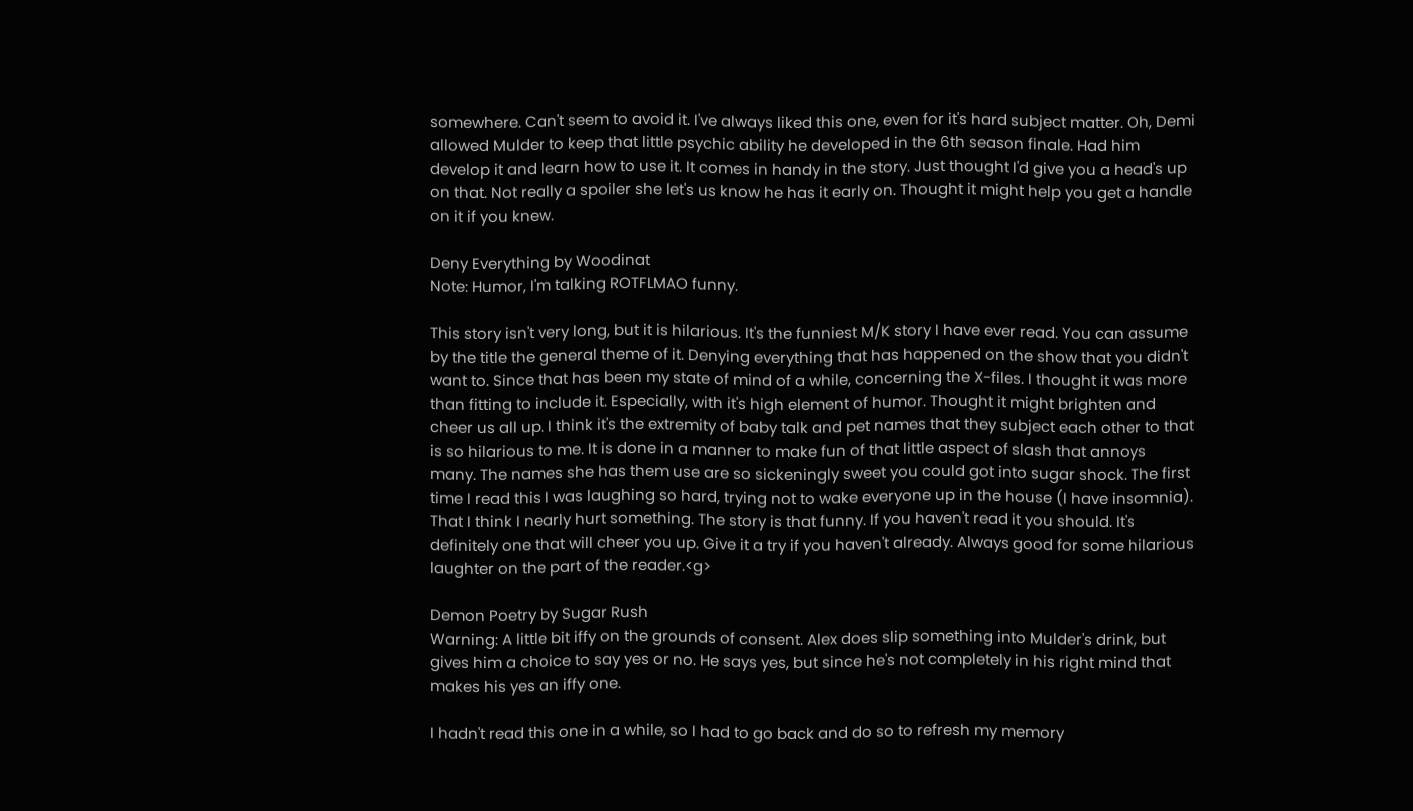somewhere. Can't seem to avoid it. I've always liked this one, even for it's hard subject matter. Oh, Demi allowed Mulder to keep that little psychic ability he developed in the 6th season finale. Had him develop it and learn how to use it. It comes in handy in the story. Just thought I'd give you a head's up on that. Not really a spoiler she let's us know he has it early on. Thought it might help you get a handle on it if you knew.

Deny Everything by Woodinat
Note: Humor, I'm talking ROTFLMAO funny.

This story isn't very long, but it is hilarious. It's the funniest M/K story I have ever read. You can assume by the title the general theme of it. Denying everything that has happened on the show that you didn't want to. Since that has been my state of mind of a while, concerning the X-files. I thought it was more than fitting to include it. Especially, with it's high element of humor. Thought it might brighten and cheer us all up. I think it's the extremity of baby talk and pet names that they subject each other to that is so hilarious to me. It is done in a manner to make fun of that little aspect of slash that annoys many. The names she has them use are so sickeningly sweet you could got into sugar shock. The first time I read this I was laughing so hard, trying not to wake everyone up in the house (I have insomnia). That I think I nearly hurt something. The story is that funny. If you haven't read it you should. It's definitely one that will cheer you up. Give it a try if you haven't already. Always good for some hilarious laughter on the part of the reader.<g>

Demon Poetry by Sugar Rush
Warning: A little bit iffy on the grounds of consent. Alex does slip something into Mulder's drink, but gives him a choice to say yes or no. He says yes, but since he's not completely in his right mind that makes his yes an iffy one.

I hadn't read this one in a while, so I had to go back and do so to refresh my memory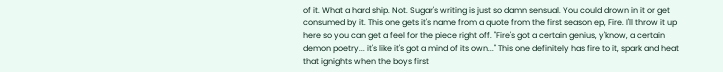of it. What a hard ship. Not. Sugar's writing is just so damn sensual. You could drown in it or get consumed by it. This one gets it's name from a quote from the first season ep, Fire. I'll throw it up here so you can get a feel for the piece right off. "Fire's got a certain genius, y'know, a certain demon poetry... it's like it's got a mind of its own..." This one definitely has fire to it, spark and heat that ignights when the boys first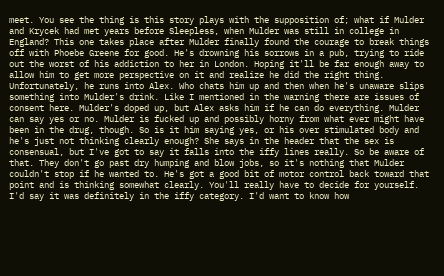meet. You see the thing is this story plays with the supposition of; what if Mulder and Krycek had met years before Sleepless, when Mulder was still in college in England? This one takes place after Mulder finally found the courage to break things off with Phoebe Greene for good. He's drowning his sorrows in a pub, trying to ride out the worst of his addiction to her in London. Hoping it'll be far enough away to allow him to get more perspective on it and realize he did the right thing. Unfortunately, he runs into Alex. Who chats him up and then when he's unaware slips something into Mulder's drink. Like I mentioned in the warning there are issues of consent here. Mulder's doped up, but Alex asks him if he can do everything. Mulder can say yes or no. Mulder is fucked up and possibly horny from what ever might have been in the drug, though. So is it him saying yes, or his over stimulated body and he's just not thinking clearly enough? She says in the header that the sex is consensual, but I've got to say it falls into the iffy lines really. So be aware of that. They don't go past dry humping and blow jobs, so it's nothing that Mulder couldn't stop if he wanted to. He's got a good bit of motor control back toward that point and is thinking somewhat clearly. You'll really have to decide for yourself. I'd say it was definitely in the iffy category. I'd want to know how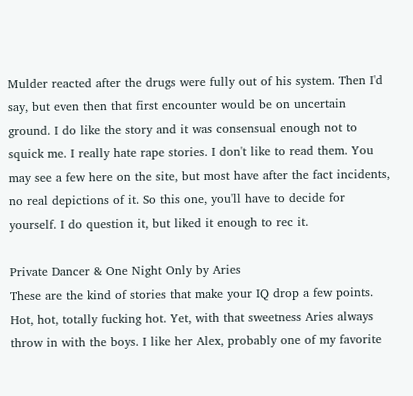Mulder reacted after the drugs were fully out of his system. Then I'd say, but even then that first encounter would be on uncertain ground. I do like the story and it was consensual enough not to squick me. I really hate rape stories. I don't like to read them. You may see a few here on the site, but most have after the fact incidents, no real depictions of it. So this one, you'll have to decide for yourself. I do question it, but liked it enough to rec it.

Private Dancer & One Night Only by Aries
These are the kind of stories that make your IQ drop a few points. Hot, hot, totally fucking hot. Yet, with that sweetness Aries always throw in with the boys. I like her Alex, probably one of my favorite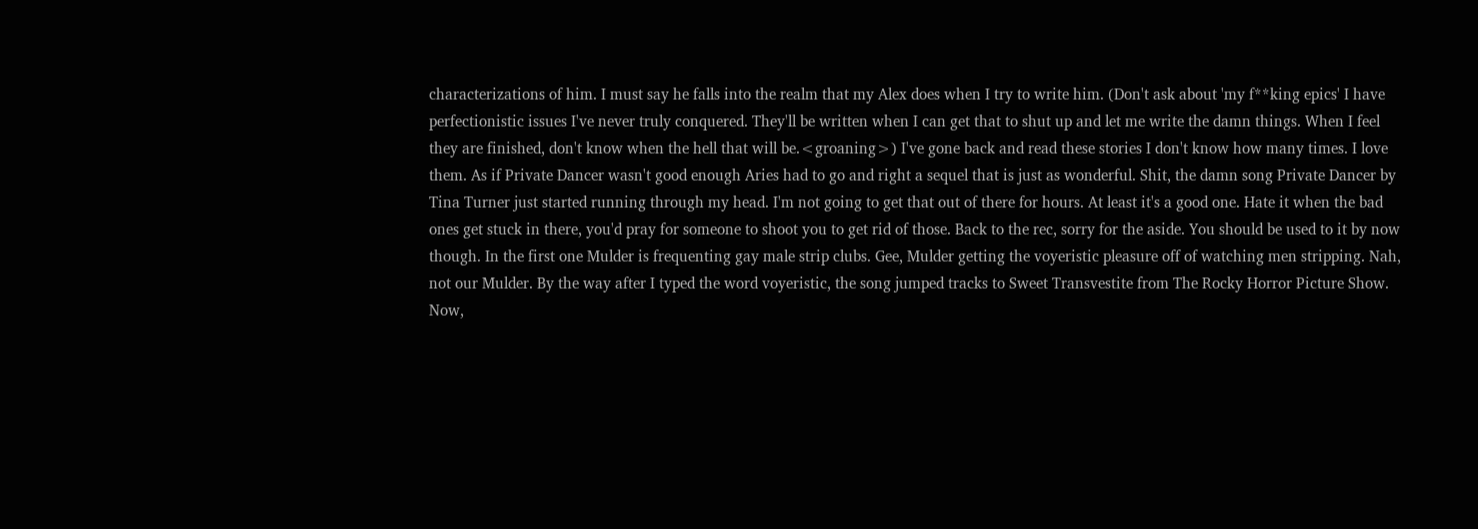characterizations of him. I must say he falls into the realm that my Alex does when I try to write him. (Don't ask about 'my f**king epics' I have perfectionistic issues I've never truly conquered. They'll be written when I can get that to shut up and let me write the damn things. When I feel they are finished, don't know when the hell that will be.<groaning>) I've gone back and read these stories I don't know how many times. I love them. As if Private Dancer wasn't good enough Aries had to go and right a sequel that is just as wonderful. Shit, the damn song Private Dancer by Tina Turner just started running through my head. I'm not going to get that out of there for hours. At least it's a good one. Hate it when the bad ones get stuck in there, you'd pray for someone to shoot you to get rid of those. Back to the rec, sorry for the aside. You should be used to it by now though. In the first one Mulder is frequenting gay male strip clubs. Gee, Mulder getting the voyeristic pleasure off of watching men stripping. Nah, not our Mulder. By the way after I typed the word voyeristic, the song jumped tracks to Sweet Transvestite from The Rocky Horror Picture Show. Now,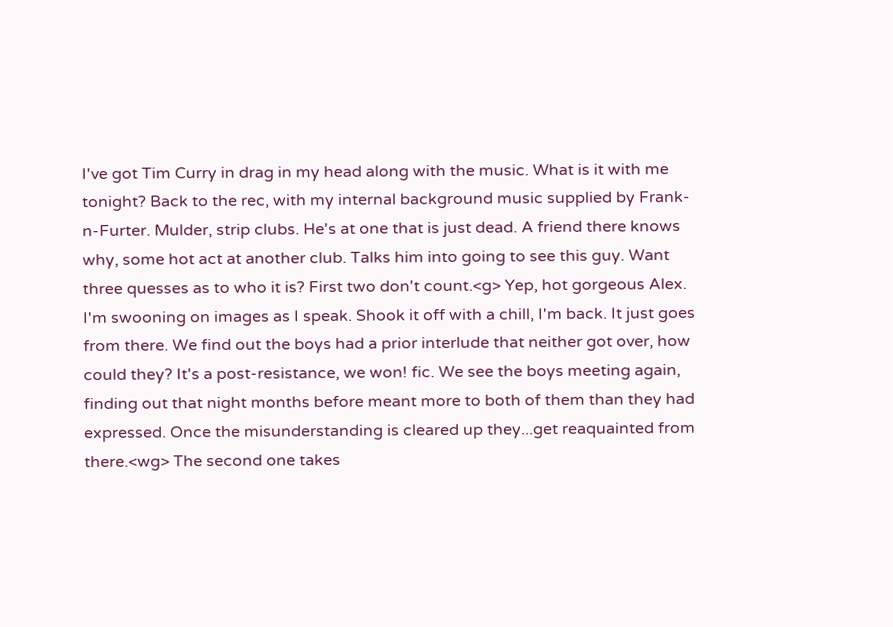I've got Tim Curry in drag in my head along with the music. What is it with me tonight? Back to the rec, with my internal background music supplied by Frank-n-Furter. Mulder, strip clubs. He's at one that is just dead. A friend there knows why, some hot act at another club. Talks him into going to see this guy. Want three quesses as to who it is? First two don't count.<g> Yep, hot gorgeous Alex. I'm swooning on images as I speak. Shook it off with a chill, I'm back. It just goes from there. We find out the boys had a prior interlude that neither got over, how could they? It's a post-resistance, we won! fic. We see the boys meeting again, finding out that night months before meant more to both of them than they had expressed. Once the misunderstanding is cleared up they...get reaquainted from there.<wg> The second one takes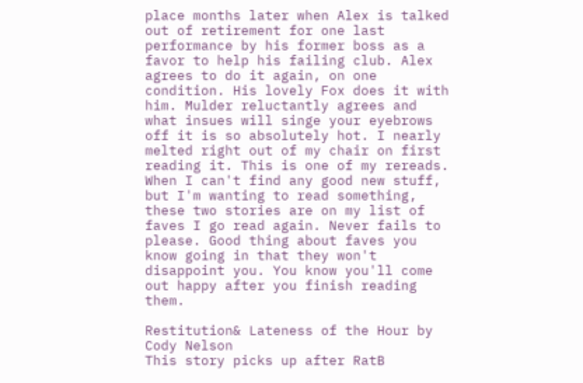place months later when Alex is talked out of retirement for one last performance by his former boss as a favor to help his failing club. Alex agrees to do it again, on one condition. His lovely Fox does it with him. Mulder reluctantly agrees and what insues will singe your eyebrows off it is so absolutely hot. I nearly melted right out of my chair on first reading it. This is one of my rereads. When I can't find any good new stuff, but I'm wanting to read something, these two stories are on my list of faves I go read again. Never fails to please. Good thing about faves you know going in that they won't disappoint you. You know you'll come out happy after you finish reading them.

Restitution& Lateness of the Hour by Cody Nelson
This story picks up after RatB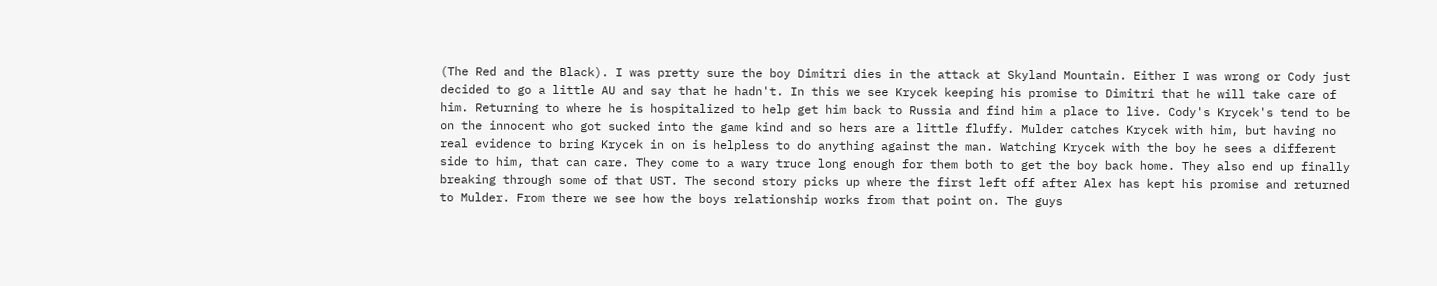(The Red and the Black). I was pretty sure the boy Dimitri dies in the attack at Skyland Mountain. Either I was wrong or Cody just decided to go a little AU and say that he hadn't. In this we see Krycek keeping his promise to Dimitri that he will take care of him. Returning to where he is hospitalized to help get him back to Russia and find him a place to live. Cody's Krycek's tend to be on the innocent who got sucked into the game kind and so hers are a little fluffy. Mulder catches Krycek with him, but having no real evidence to bring Krycek in on is helpless to do anything against the man. Watching Krycek with the boy he sees a different side to him, that can care. They come to a wary truce long enough for them both to get the boy back home. They also end up finally breaking through some of that UST. The second story picks up where the first left off after Alex has kept his promise and returned to Mulder. From there we see how the boys relationship works from that point on. The guys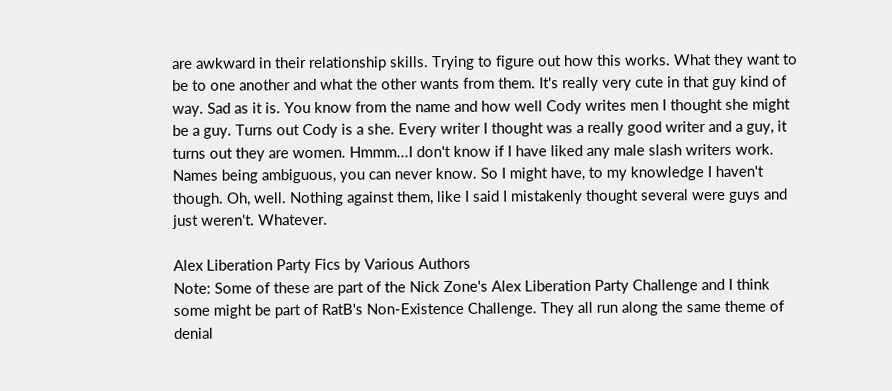are awkward in their relationship skills. Trying to figure out how this works. What they want to be to one another and what the other wants from them. It's really very cute in that guy kind of way. Sad as it is. You know from the name and how well Cody writes men I thought she might be a guy. Turns out Cody is a she. Every writer I thought was a really good writer and a guy, it turns out they are women. Hmmm...I don't know if I have liked any male slash writers work. Names being ambiguous, you can never know. So I might have, to my knowledge I haven't though. Oh, well. Nothing against them, like I said I mistakenly thought several were guys and just weren't. Whatever.

Alex Liberation Party Fics by Various Authors
Note: Some of these are part of the Nick Zone's Alex Liberation Party Challenge and I think some might be part of RatB's Non-Existence Challenge. They all run along the same theme of denial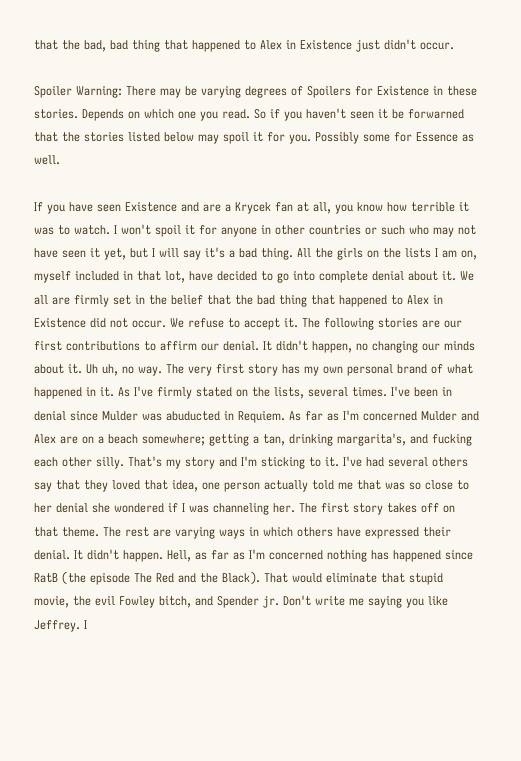that the bad, bad thing that happened to Alex in Existence just didn't occur.

Spoiler Warning: There may be varying degrees of Spoilers for Existence in these stories. Depends on which one you read. So if you haven't seen it be forwarned that the stories listed below may spoil it for you. Possibly some for Essence as well.

If you have seen Existence and are a Krycek fan at all, you know how terrible it was to watch. I won't spoil it for anyone in other countries or such who may not have seen it yet, but I will say it's a bad thing. All the girls on the lists I am on, myself included in that lot, have decided to go into complete denial about it. We all are firmly set in the belief that the bad thing that happened to Alex in Existence did not occur. We refuse to accept it. The following stories are our first contributions to affirm our denial. It didn't happen, no changing our minds about it. Uh uh, no way. The very first story has my own personal brand of what happened in it. As I've firmly stated on the lists, several times. I've been in denial since Mulder was abuducted in Requiem. As far as I'm concerned Mulder and Alex are on a beach somewhere; getting a tan, drinking margarita's, and fucking each other silly. That's my story and I'm sticking to it. I've had several others say that they loved that idea, one person actually told me that was so close to her denial she wondered if I was channeling her. The first story takes off on that theme. The rest are varying ways in which others have expressed their denial. It didn't happen. Hell, as far as I'm concerned nothing has happened since RatB (the episode The Red and the Black). That would eliminate that stupid movie, the evil Fowley bitch, and Spender jr. Don't write me saying you like Jeffrey. I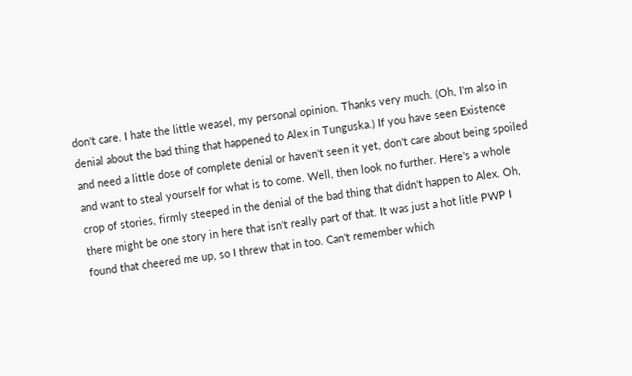don't care. I hate the little weasel, my personal opinion. Thanks very much. (Oh, I'm also in denial about the bad thing that happened to Alex in Tunguska.) If you have seen Existence and need a little dose of complete denial or haven't seen it yet, don't care about being spoiled and want to steal yourself for what is to come. Well, then look no further. Here's a whole crop of stories, firmly steeped in the denial of the bad thing that didn't happen to Alex. Oh, there might be one story in here that isn't really part of that. It was just a hot litle PWP I found that cheered me up, so I threw that in too. Can't remember which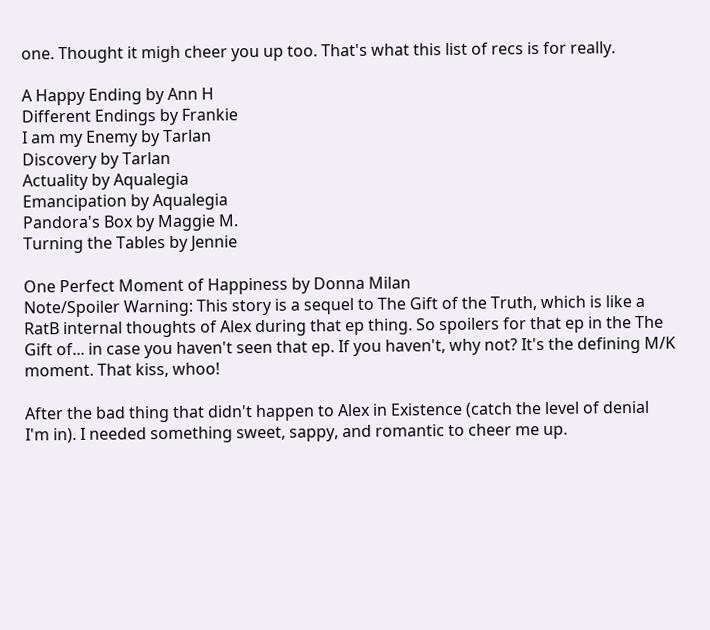one. Thought it migh cheer you up too. That's what this list of recs is for really.

A Happy Ending by Ann H
Different Endings by Frankie
I am my Enemy by Tarlan
Discovery by Tarlan
Actuality by Aqualegia
Emancipation by Aqualegia
Pandora's Box by Maggie M.
Turning the Tables by Jennie

One Perfect Moment of Happiness by Donna Milan
Note/Spoiler Warning: This story is a sequel to The Gift of the Truth, which is like a RatB internal thoughts of Alex during that ep thing. So spoilers for that ep in the The Gift of... in case you haven't seen that ep. If you haven't, why not? It's the defining M/K moment. That kiss, whoo!

After the bad thing that didn't happen to Alex in Existence (catch the level of denial I'm in). I needed something sweet, sappy, and romantic to cheer me up.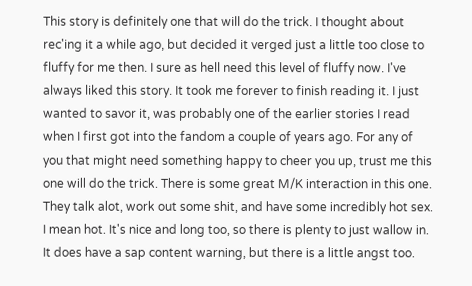This story is definitely one that will do the trick. I thought about rec'ing it a while ago, but decided it verged just a little too close to fluffy for me then. I sure as hell need this level of fluffy now. I've always liked this story. It took me forever to finish reading it. I just wanted to savor it, was probably one of the earlier stories I read when I first got into the fandom a couple of years ago. For any of you that might need something happy to cheer you up, trust me this one will do the trick. There is some great M/K interaction in this one. They talk alot, work out some shit, and have some incredibly hot sex. I mean hot. It's nice and long too, so there is plenty to just wallow in. It does have a sap content warning, but there is a little angst too.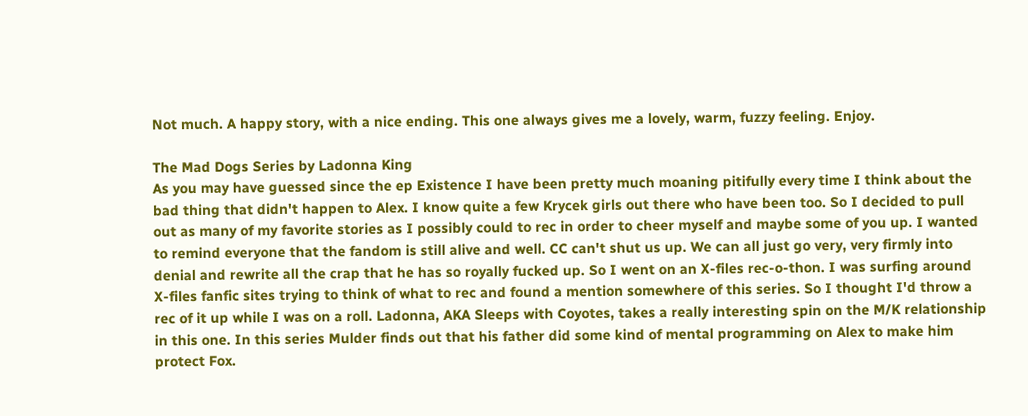Not much. A happy story, with a nice ending. This one always gives me a lovely, warm, fuzzy feeling. Enjoy.

The Mad Dogs Series by Ladonna King
As you may have guessed since the ep Existence I have been pretty much moaning pitifully every time I think about the bad thing that didn't happen to Alex. I know quite a few Krycek girls out there who have been too. So I decided to pull out as many of my favorite stories as I possibly could to rec in order to cheer myself and maybe some of you up. I wanted to remind everyone that the fandom is still alive and well. CC can't shut us up. We can all just go very, very firmly into denial and rewrite all the crap that he has so royally fucked up. So I went on an X-files rec-o-thon. I was surfing around X-files fanfic sites trying to think of what to rec and found a mention somewhere of this series. So I thought I'd throw a rec of it up while I was on a roll. Ladonna, AKA Sleeps with Coyotes, takes a really interesting spin on the M/K relationship in this one. In this series Mulder finds out that his father did some kind of mental programming on Alex to make him protect Fox.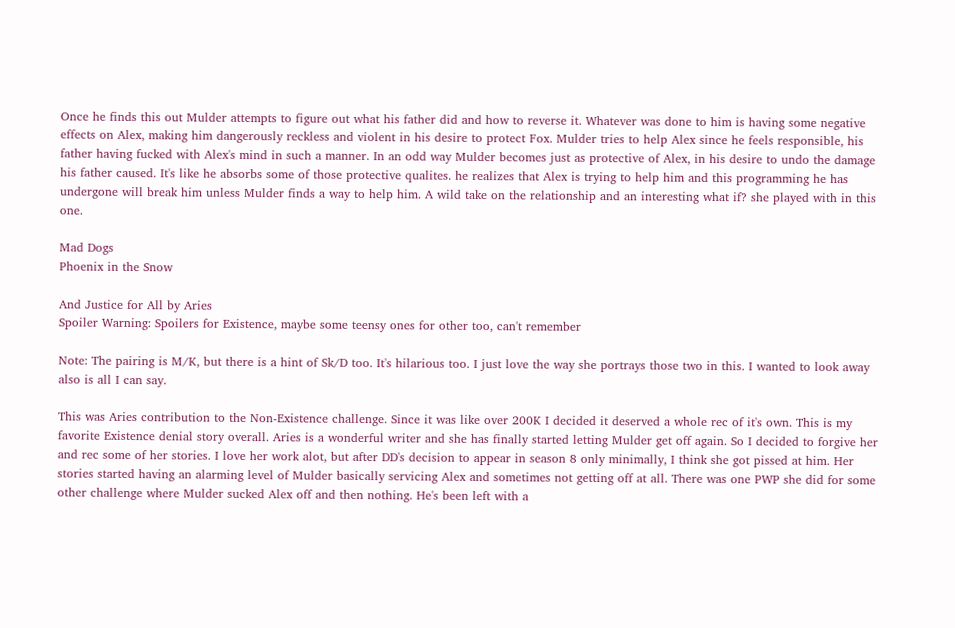Once he finds this out Mulder attempts to figure out what his father did and how to reverse it. Whatever was done to him is having some negative effects on Alex, making him dangerously reckless and violent in his desire to protect Fox. Mulder tries to help Alex since he feels responsible, his father having fucked with Alex's mind in such a manner. In an odd way Mulder becomes just as protective of Alex, in his desire to undo the damage his father caused. It's like he absorbs some of those protective qualites. he realizes that Alex is trying to help him and this programming he has undergone will break him unless Mulder finds a way to help him. A wild take on the relationship and an interesting what if? she played with in this one.

Mad Dogs
Phoenix in the Snow

And Justice for All by Aries
Spoiler Warning: Spoilers for Existence, maybe some teensy ones for other too, can't remember

Note: The pairing is M/K, but there is a hint of Sk/D too. It's hilarious too. I just love the way she portrays those two in this. I wanted to look away also is all I can say.

This was Aries contribution to the Non-Existence challenge. Since it was like over 200K I decided it deserved a whole rec of it's own. This is my favorite Existence denial story overall. Aries is a wonderful writer and she has finally started letting Mulder get off again. So I decided to forgive her and rec some of her stories. I love her work alot, but after DD's decision to appear in season 8 only minimally, I think she got pissed at him. Her stories started having an alarming level of Mulder basically servicing Alex and sometimes not getting off at all. There was one PWP she did for some other challenge where Mulder sucked Alex off and then nothing. He's been left with a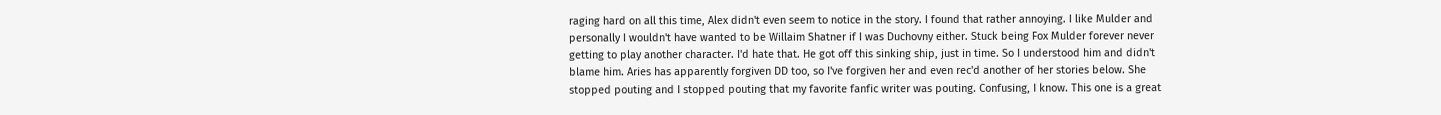raging hard on all this time, Alex didn't even seem to notice in the story. I found that rather annoying. I like Mulder and personally I wouldn't have wanted to be Willaim Shatner if I was Duchovny either. Stuck being Fox Mulder forever never getting to play another character. I'd hate that. He got off this sinking ship, just in time. So I understood him and didn't blame him. Aries has apparently forgiven DD too, so I've forgiven her and even rec'd another of her stories below. She stopped pouting and I stopped pouting that my favorite fanfic writer was pouting. Confusing, I know. This one is a great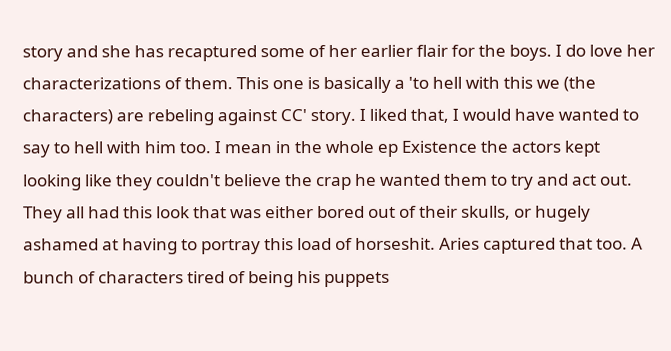story and she has recaptured some of her earlier flair for the boys. I do love her characterizations of them. This one is basically a 'to hell with this we (the characters) are rebeling against CC' story. I liked that, I would have wanted to say to hell with him too. I mean in the whole ep Existence the actors kept looking like they couldn't believe the crap he wanted them to try and act out. They all had this look that was either bored out of their skulls, or hugely ashamed at having to portray this load of horseshit. Aries captured that too. A bunch of characters tired of being his puppets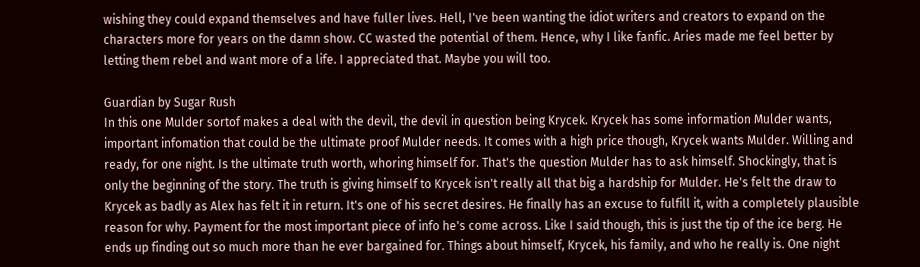wishing they could expand themselves and have fuller lives. Hell, I've been wanting the idiot writers and creators to expand on the characters more for years on the damn show. CC wasted the potential of them. Hence, why I like fanfic. Aries made me feel better by letting them rebel and want more of a life. I appreciated that. Maybe you will too.

Guardian by Sugar Rush
In this one Mulder sortof makes a deal with the devil, the devil in question being Krycek. Krycek has some information Mulder wants, important infomation that could be the ultimate proof Mulder needs. It comes with a high price though, Krycek wants Mulder. Willing and ready, for one night. Is the ultimate truth worth, whoring himself for. That's the question Mulder has to ask himself. Shockingly, that is only the beginning of the story. The truth is giving himself to Krycek isn't really all that big a hardship for Mulder. He's felt the draw to Krycek as badly as Alex has felt it in return. It's one of his secret desires. He finally has an excuse to fulfill it, with a completely plausible reason for why. Payment for the most important piece of info he's come across. Like I said though, this is just the tip of the ice berg. He ends up finding out so much more than he ever bargained for. Things about himself, Krycek, his family, and who he really is. One night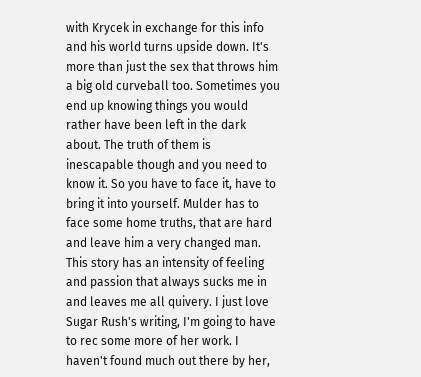with Krycek in exchange for this info and his world turns upside down. It's more than just the sex that throws him a big old curveball too. Sometimes you end up knowing things you would rather have been left in the dark about. The truth of them is inescapable though and you need to know it. So you have to face it, have to bring it into yourself. Mulder has to face some home truths, that are hard and leave him a very changed man. This story has an intensity of feeling and passion that always sucks me in and leaves me all quivery. I just love Sugar Rush's writing, I'm going to have to rec some more of her work. I haven't found much out there by her,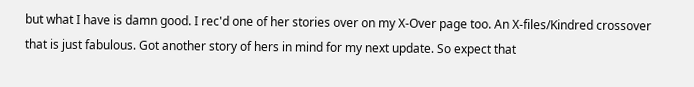but what I have is damn good. I rec'd one of her stories over on my X-Over page too. An X-files/Kindred crossover that is just fabulous. Got another story of hers in mind for my next update. So expect that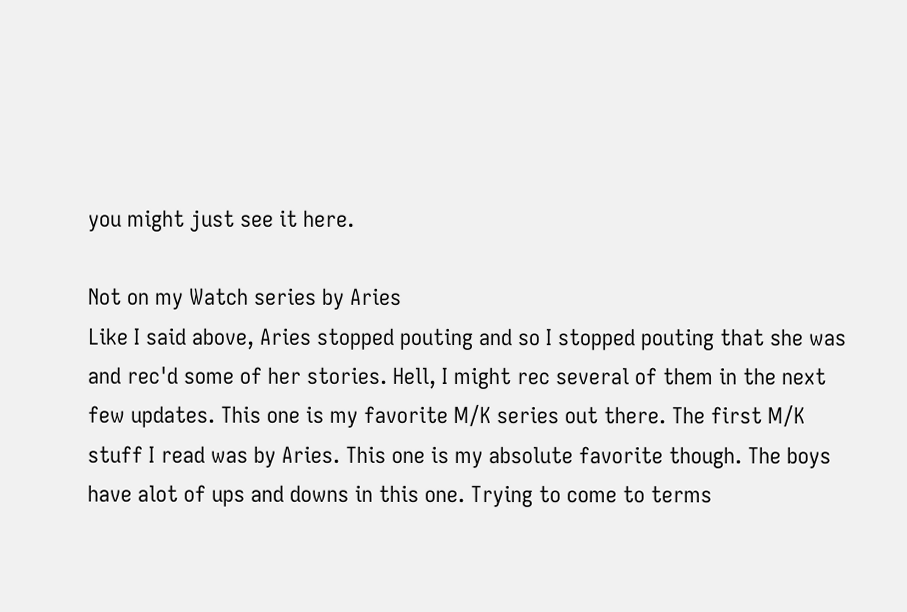you might just see it here.

Not on my Watch series by Aries
Like I said above, Aries stopped pouting and so I stopped pouting that she was and rec'd some of her stories. Hell, I might rec several of them in the next few updates. This one is my favorite M/K series out there. The first M/K stuff I read was by Aries. This one is my absolute favorite though. The boys have alot of ups and downs in this one. Trying to come to terms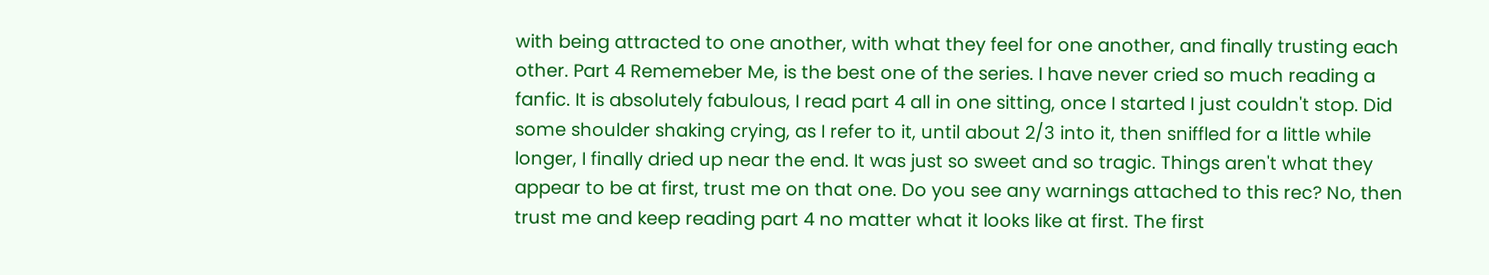with being attracted to one another, with what they feel for one another, and finally trusting each other. Part 4 Rememeber Me, is the best one of the series. I have never cried so much reading a fanfic. It is absolutely fabulous, I read part 4 all in one sitting, once I started I just couldn't stop. Did some shoulder shaking crying, as I refer to it, until about 2/3 into it, then sniffled for a little while longer, I finally dried up near the end. It was just so sweet and so tragic. Things aren't what they appear to be at first, trust me on that one. Do you see any warnings attached to this rec? No, then trust me and keep reading part 4 no matter what it looks like at first. The first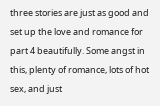three stories are just as good and set up the love and romance for part 4 beautifully. Some angst in this, plenty of romance, lots of hot sex, and just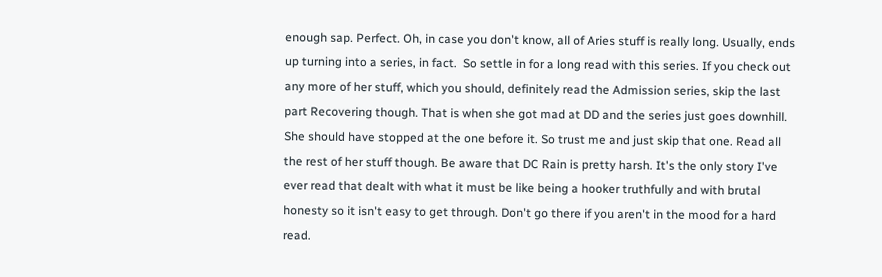enough sap. Perfect. Oh, in case you don't know, all of Aries stuff is really long. Usually, ends up turning into a series, in fact.  So settle in for a long read with this series. If you check out any more of her stuff, which you should, definitely read the Admission series, skip the last part Recovering though. That is when she got mad at DD and the series just goes downhill. She should have stopped at the one before it. So trust me and just skip that one. Read all the rest of her stuff though. Be aware that DC Rain is pretty harsh. It's the only story I've ever read that dealt with what it must be like being a hooker truthfully and with brutal honesty so it isn't easy to get through. Don't go there if you aren't in the mood for a hard read.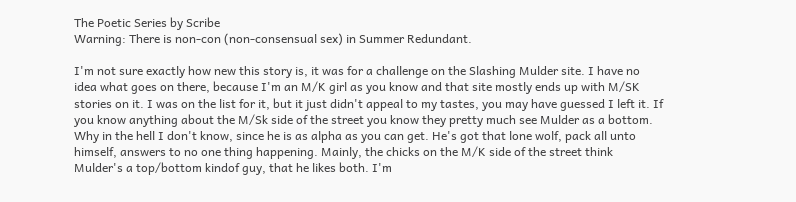The Poetic Series by Scribe
Warning: There is non-con (non-consensual sex) in Summer Redundant.

I'm not sure exactly how new this story is, it was for a challenge on the Slashing Mulder site. I have no idea what goes on there, because I'm an M/K girl as you know and that site mostly ends up with M/SK stories on it. I was on the list for it, but it just didn't appeal to my tastes, you may have guessed I left it. If you know anything about the M/Sk side of the street you know they pretty much see Mulder as a bottom. Why in the hell I don't know, since he is as alpha as you can get. He's got that lone wolf, pack all unto himself, answers to no one thing happening. Mainly, the chicks on the M/K side of the street think Mulder's a top/bottom kindof guy, that he likes both. I'm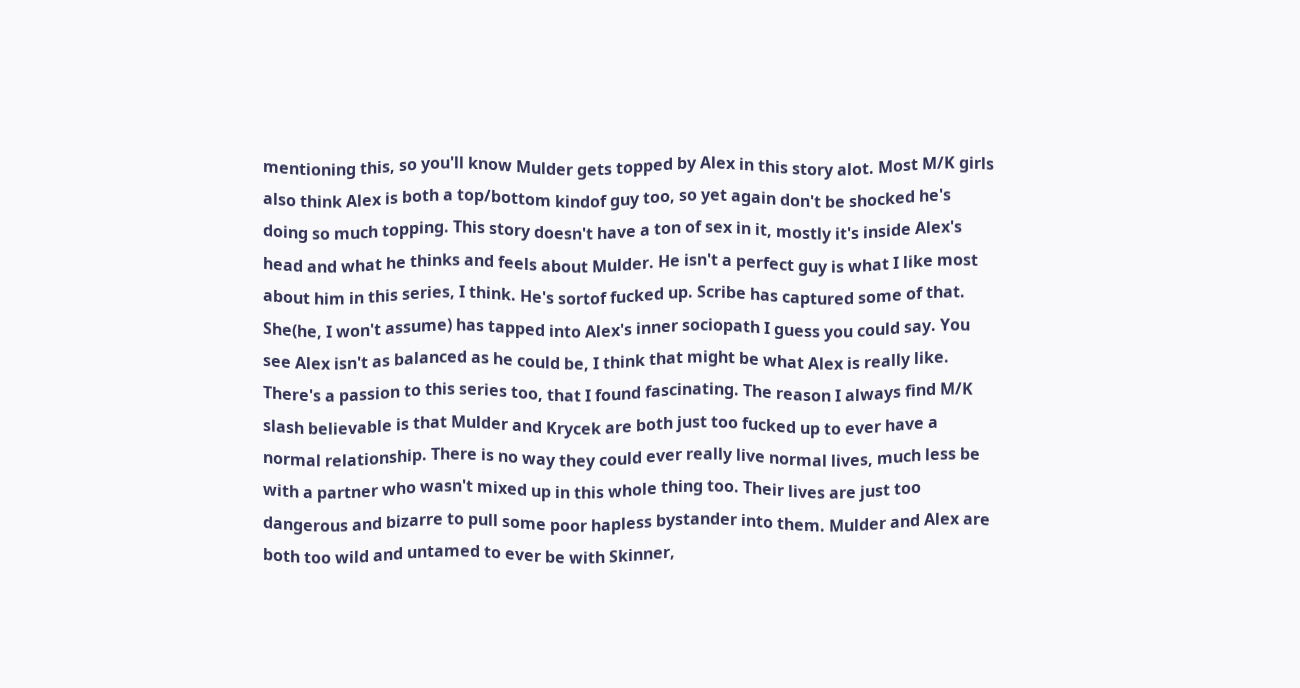mentioning this, so you'll know Mulder gets topped by Alex in this story alot. Most M/K girls also think Alex is both a top/bottom kindof guy too, so yet again don't be shocked he's doing so much topping. This story doesn't have a ton of sex in it, mostly it's inside Alex's head and what he thinks and feels about Mulder. He isn't a perfect guy is what I like most about him in this series, I think. He's sortof fucked up. Scribe has captured some of that. She(he, I won't assume) has tapped into Alex's inner sociopath I guess you could say. You see Alex isn't as balanced as he could be, I think that might be what Alex is really like. There's a passion to this series too, that I found fascinating. The reason I always find M/K slash believable is that Mulder and Krycek are both just too fucked up to ever have a normal relationship. There is no way they could ever really live normal lives, much less be with a partner who wasn't mixed up in this whole thing too. Their lives are just too dangerous and bizarre to pull some poor hapless bystander into them. Mulder and Alex are both too wild and untamed to ever be with Skinner,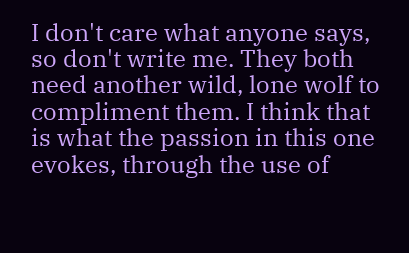I don't care what anyone says, so don't write me. They both need another wild, lone wolf to compliment them. I think that is what the passion in this one evokes, through the use of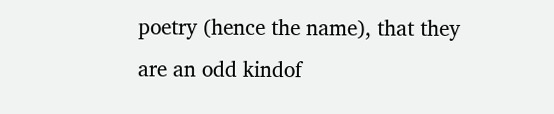poetry (hence the name), that they are an odd kindof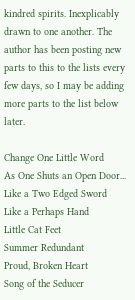kindred spirits. Inexplicably drawn to one another. The author has been posting new parts to this to the lists every few days, so I may be adding more parts to the list below later.

Change One Little Word
As One Shuts an Open Door...
Like a Two Edged Sword
Like a Perhaps Hand
Little Cat Feet
Summer Redundant
Proud, Broken Heart
Song of the Seducer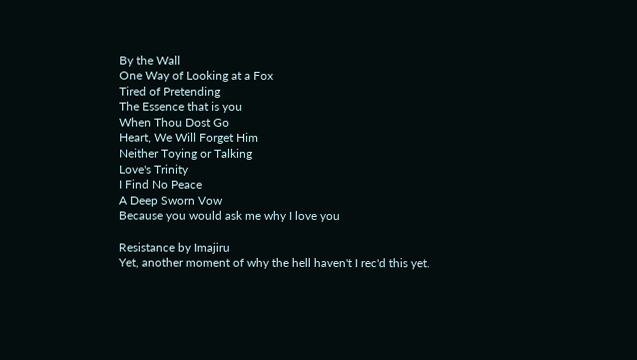By the Wall
One Way of Looking at a Fox
Tired of Pretending
The Essence that is you
When Thou Dost Go
Heart, We Will Forget Him
Neither Toying or Talking
Love's Trinity
I Find No Peace
A Deep Sworn Vow
Because you would ask me why I love you

Resistance by Imajiru
Yet, another moment of why the hell haven't I rec'd this yet.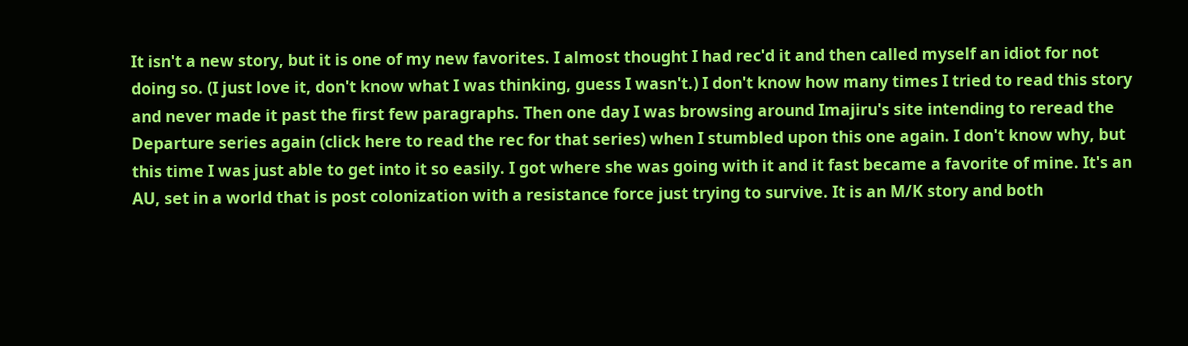It isn't a new story, but it is one of my new favorites. I almost thought I had rec'd it and then called myself an idiot for not doing so. (I just love it, don't know what I was thinking, guess I wasn't.) I don't know how many times I tried to read this story and never made it past the first few paragraphs. Then one day I was browsing around Imajiru's site intending to reread the Departure series again (click here to read the rec for that series) when I stumbled upon this one again. I don't know why, but this time I was just able to get into it so easily. I got where she was going with it and it fast became a favorite of mine. It's an AU, set in a world that is post colonization with a resistance force just trying to survive. It is an M/K story and both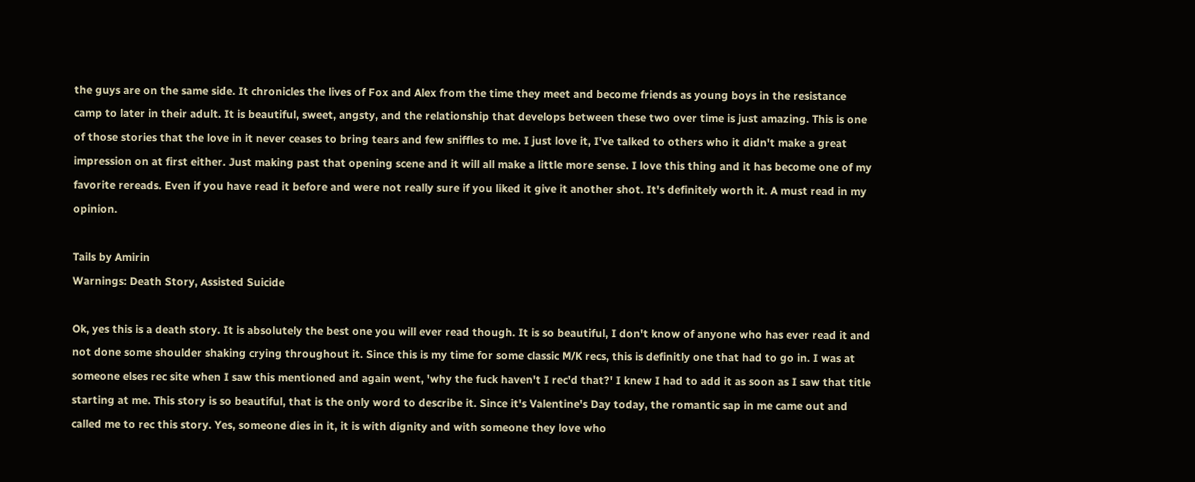the guys are on the same side. It chronicles the lives of Fox and Alex from the time they meet and become friends as young boys in the resistance camp to later in their adult. It is beautiful, sweet, angsty, and the relationship that develops between these two over time is just amazing. This is one of those stories that the love in it never ceases to bring tears and few sniffles to me. I just love it, I've talked to others who it didn't make a great impression on at first either. Just making past that opening scene and it will all make a little more sense. I love this thing and it has become one of my favorite rereads. Even if you have read it before and were not really sure if you liked it give it another shot. It's definitely worth it. A must read in my opinion.

Tails by Amirin
Warnings: Death Story, Assisted Suicide

Ok, yes this is a death story. It is absolutely the best one you will ever read though. It is so beautiful, I don't know of anyone who has ever read it and not done some shoulder shaking crying throughout it. Since this is my time for some classic M/K recs, this is definitly one that had to go in. I was at someone elses rec site when I saw this mentioned and again went, 'why the fuck haven't I rec'd that?' I knew I had to add it as soon as I saw that title starting at me. This story is so beautiful, that is the only word to describe it. Since it's Valentine's Day today, the romantic sap in me came out and called me to rec this story. Yes, someone dies in it, it is with dignity and with someone they love who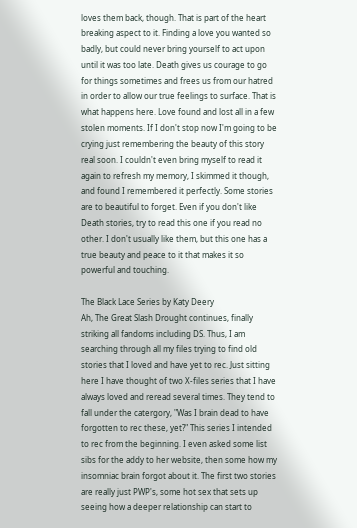loves them back, though. That is part of the heart breaking aspect to it. Finding a love you wanted so badly, but could never bring yourself to act upon until it was too late. Death gives us courage to go for things sometimes and frees us from our hatred in order to allow our true feelings to surface. That is what happens here. Love found and lost all in a few stolen moments. If I don't stop now I'm going to be crying just remembering the beauty of this story real soon. I couldn't even bring myself to read it again to refresh my memory, I skimmed it though, and found I remembered it perfectly. Some stories are to beautiful to forget. Even if you don't like Death stories, try to read this one if you read no other. I don't usually like them, but this one has a true beauty and peace to it that makes it so powerful and touching.

The Black Lace Series by Katy Deery
Ah, The Great Slash Drought continues, finally striking all fandoms including DS. Thus, I am searching through all my files trying to find old stories that I loved and have yet to rec. Just sitting here I have thought of two X-files series that I have always loved and reread several times. They tend to fall under the catergory, "Was I brain dead to have forgotten to rec these, yet?" This series I intended to rec from the beginning. I even asked some list sibs for the addy to her website, then some how my insomniac brain forgot about it. The first two stories are really just PWP's, some hot sex that sets up seeing how a deeper relationship can start to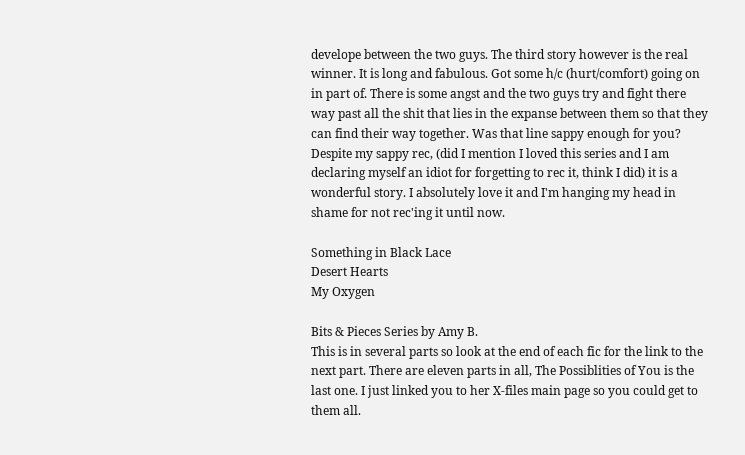develope between the two guys. The third story however is the real winner. It is long and fabulous. Got some h/c (hurt/comfort) going on in part of. There is some angst and the two guys try and fight there way past all the shit that lies in the expanse between them so that they can find their way together. Was that line sappy enough for you? Despite my sappy rec, (did I mention I loved this series and I am declaring myself an idiot for forgetting to rec it, think I did) it is a wonderful story. I absolutely love it and I'm hanging my head in shame for not rec'ing it until now.

Something in Black Lace
Desert Hearts
My Oxygen

Bits & Pieces Series by Amy B.
This is in several parts so look at the end of each fic for the link to the next part. There are eleven parts in all, The Possiblities of You is the last one. I just linked you to her X-files main page so you could get to them all.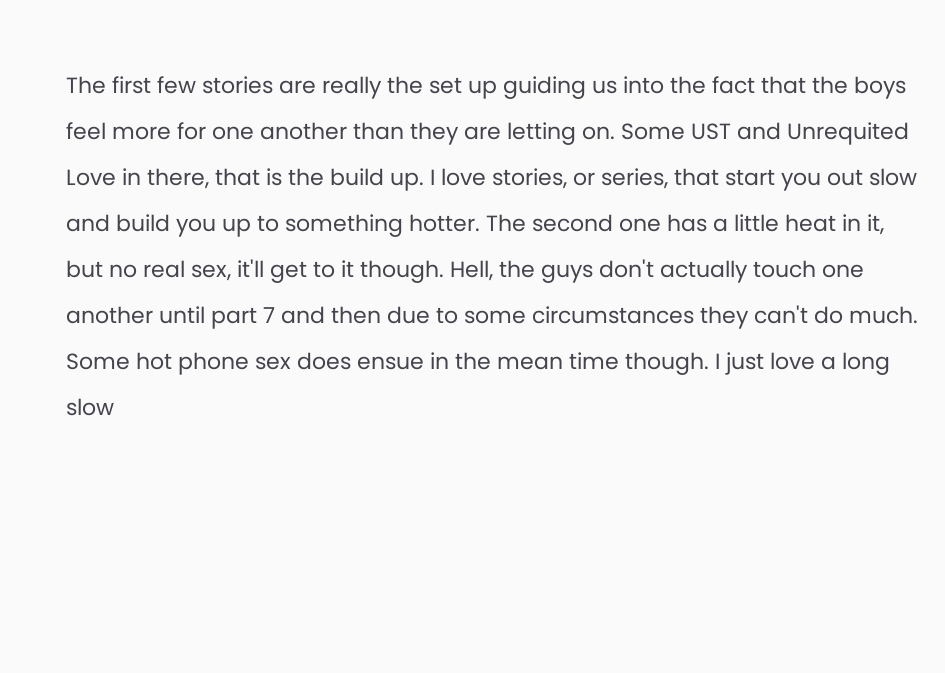The first few stories are really the set up guiding us into the fact that the boys feel more for one another than they are letting on. Some UST and Unrequited Love in there, that is the build up. I love stories, or series, that start you out slow and build you up to something hotter. The second one has a little heat in it, but no real sex, it'll get to it though. Hell, the guys don't actually touch one another until part 7 and then due to some circumstances they can't do much. Some hot phone sex does ensue in the mean time though. I just love a long slow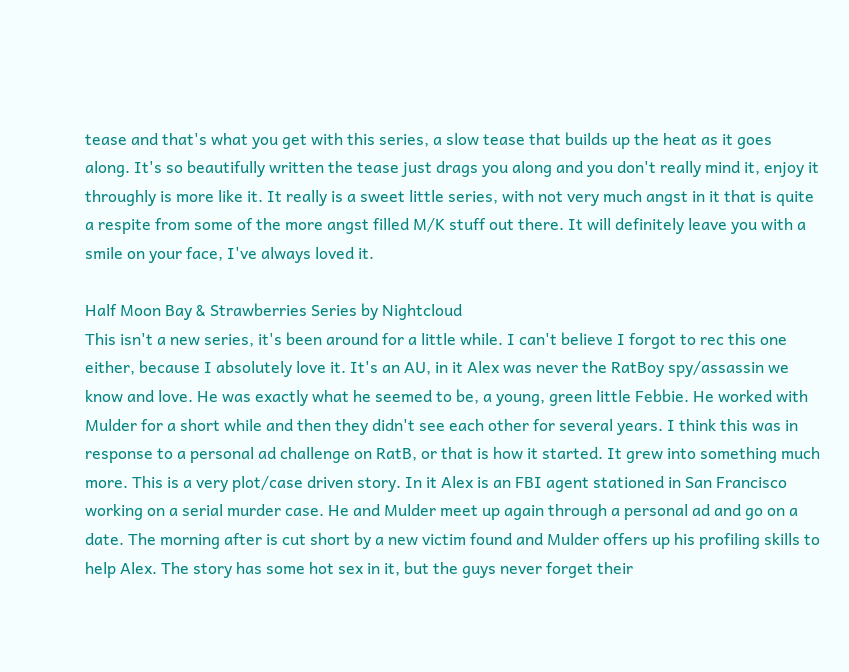tease and that's what you get with this series, a slow tease that builds up the heat as it goes along. It's so beautifully written the tease just drags you along and you don't really mind it, enjoy it throughly is more like it. It really is a sweet little series, with not very much angst in it that is quite a respite from some of the more angst filled M/K stuff out there. It will definitely leave you with a smile on your face, I've always loved it.

Half Moon Bay & Strawberries Series by Nightcloud
This isn't a new series, it's been around for a little while. I can't believe I forgot to rec this one either, because I absolutely love it. It's an AU, in it Alex was never the RatBoy spy/assassin we know and love. He was exactly what he seemed to be, a young, green little Febbie. He worked with Mulder for a short while and then they didn't see each other for several years. I think this was in response to a personal ad challenge on RatB, or that is how it started. It grew into something much more. This is a very plot/case driven story. In it Alex is an FBI agent stationed in San Francisco working on a serial murder case. He and Mulder meet up again through a personal ad and go on a date. The morning after is cut short by a new victim found and Mulder offers up his profiling skills to help Alex. The story has some hot sex in it, but the guys never forget their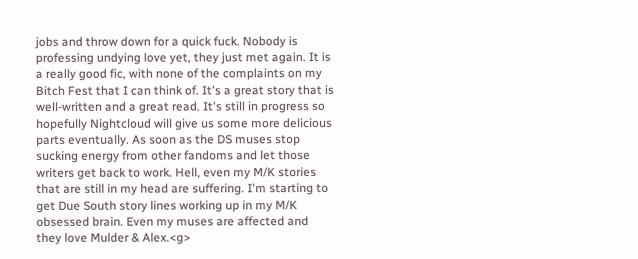jobs and throw down for a quick fuck. Nobody is professing undying love yet, they just met again. It is a really good fic, with none of the complaints on my Bitch Fest that I can think of. It's a great story that is well-written and a great read. It's still in progress so hopefully Nightcloud will give us some more delicious parts eventually. As soon as the DS muses stop sucking energy from other fandoms and let those writers get back to work. Hell, even my M/K stories that are still in my head are suffering. I'm starting to get Due South story lines working up in my M/K obsessed brain. Even my muses are affected and they love Mulder & Alex.<g>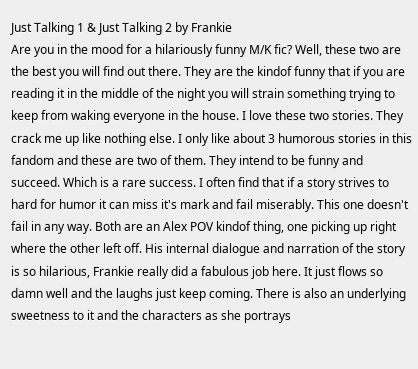Just Talking 1 & Just Talking 2 by Frankie
Are you in the mood for a hilariously funny M/K fic? Well, these two are the best you will find out there. They are the kindof funny that if you are reading it in the middle of the night you will strain something trying to keep from waking everyone in the house. I love these two stories. They crack me up like nothing else. I only like about 3 humorous stories in this fandom and these are two of them. They intend to be funny and succeed. Which is a rare success. I often find that if a story strives to hard for humor it can miss it's mark and fail miserably. This one doesn't fail in any way. Both are an Alex POV kindof thing, one picking up right where the other left off. His internal dialogue and narration of the story is so hilarious, Frankie really did a fabulous job here. It just flows so damn well and the laughs just keep coming. There is also an underlying sweetness to it and the characters as she portrays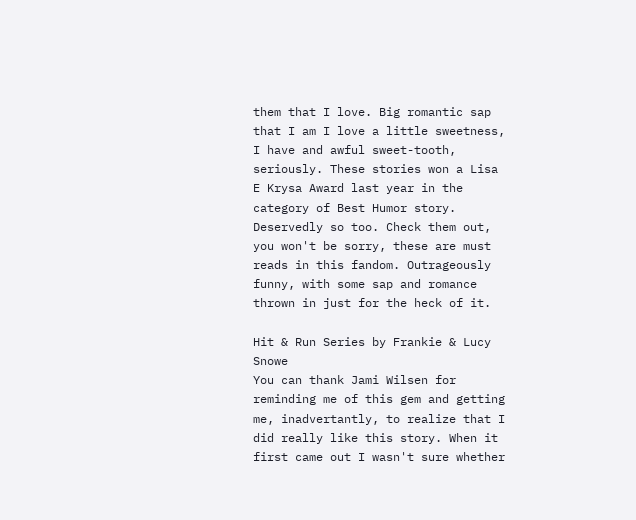them that I love. Big romantic sap that I am I love a little sweetness, I have and awful sweet-tooth, seriously. These stories won a Lisa E Krysa Award last year in the category of Best Humor story. Deservedly so too. Check them out, you won't be sorry, these are must reads in this fandom. Outrageously funny, with some sap and romance thrown in just for the heck of it.

Hit & Run Series by Frankie & Lucy Snowe
You can thank Jami Wilsen for reminding me of this gem and getting me, inadvertantly, to realize that I did really like this story. When it first came out I wasn't sure whether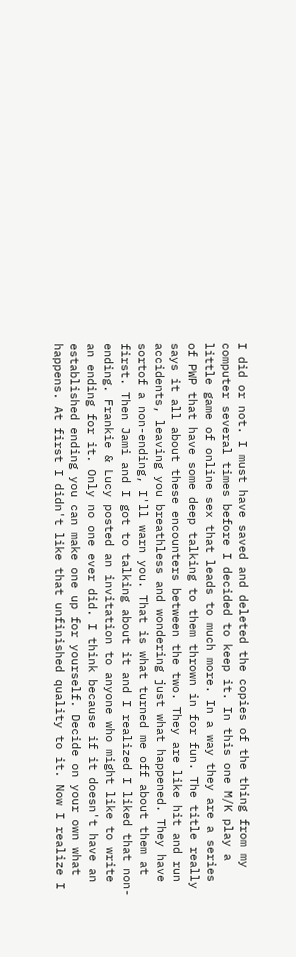I did or not. I must have saved and deleted the copies of the thing from my computer several times before I decided to keep it. In this one M/K play a little game of online sex that leads to much more. In a way they are a series of PWP that have some deep talking to them thrown in for fun. The title really says it all about these encounters between the two. They are like hit and run accidents, leaving you breathless and wondering just what happened. They have sortof a non-ending, I'll warn you. That is what turned me off about them at first. Then Jami and I got to talking about it and I realized I liked that non-ending. Frankie & Lucy posted an invitation to anyone who might like to write an ending for it. Only no one ever did. I think because if it doesn't have an established ending you can make one up for yourself. Decide on your own what happens. At first I didn't like that unfinished quality to it. Now I realize I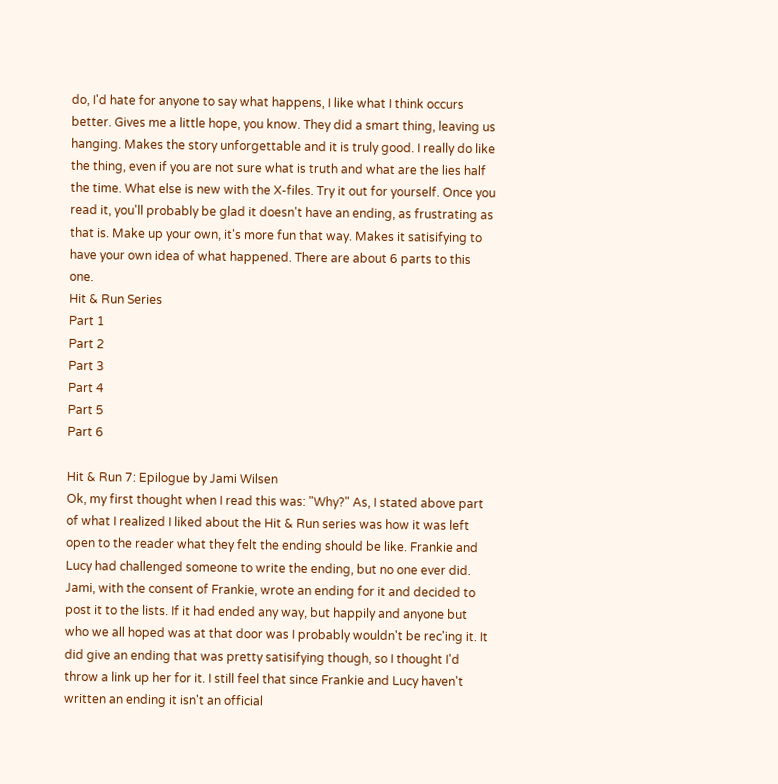do, I'd hate for anyone to say what happens, I like what I think occurs better. Gives me a little hope, you know. They did a smart thing, leaving us hanging. Makes the story unforgettable and it is truly good. I really do like the thing, even if you are not sure what is truth and what are the lies half the time. What else is new with the X-files. Try it out for yourself. Once you read it, you'll probably be glad it doesn't have an ending, as frustrating as that is. Make up your own, it's more fun that way. Makes it satisifying to have your own idea of what happened. There are about 6 parts to this one.
Hit & Run Series
Part 1
Part 2
Part 3
Part 4
Part 5
Part 6

Hit & Run 7: Epilogue by Jami Wilsen
Ok, my first thought when I read this was: "Why?" As, I stated above part of what I realized I liked about the Hit & Run series was how it was left open to the reader what they felt the ending should be like. Frankie and Lucy had challenged someone to write the ending, but no one ever did. Jami, with the consent of Frankie, wrote an ending for it and decided to post it to the lists. If it had ended any way, but happily and anyone but who we all hoped was at that door was I probably wouldn't be rec'ing it. It did give an ending that was pretty satisifying though, so I thought I'd throw a link up her for it. I still feel that since Frankie and Lucy haven't written an ending it isn't an official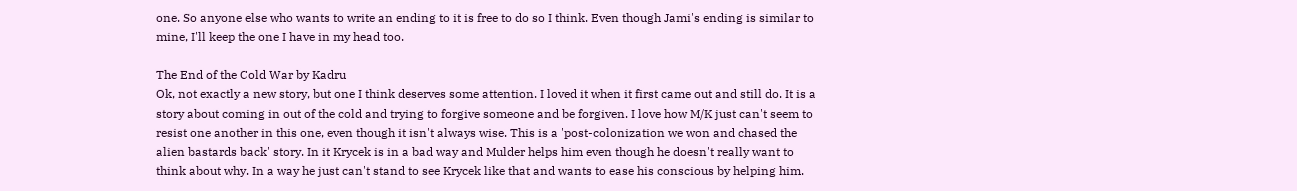one. So anyone else who wants to write an ending to it is free to do so I think. Even though Jami's ending is similar to mine, I'll keep the one I have in my head too.

The End of the Cold War by Kadru
Ok, not exactly a new story, but one I think deserves some attention. I loved it when it first came out and still do. It is a story about coming in out of the cold and trying to forgive someone and be forgiven. I love how M/K just can't seem to resist one another in this one, even though it isn't always wise. This is a 'post-colonization we won and chased the alien bastards back' story. In it Krycek is in a bad way and Mulder helps him even though he doesn't really want to think about why. In a way he just can't stand to see Krycek like that and wants to ease his conscious by helping him.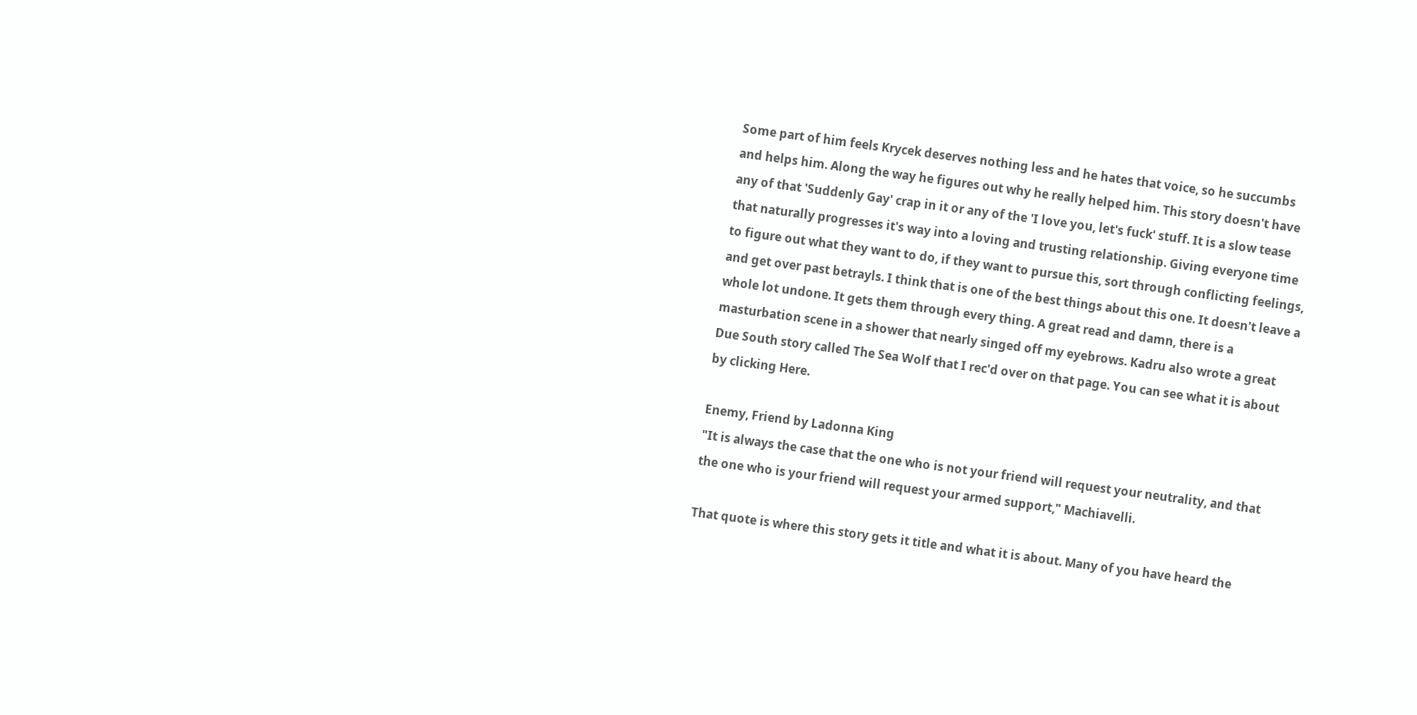Some part of him feels Krycek deserves nothing less and he hates that voice, so he succumbs and helps him. Along the way he figures out why he really helped him. This story doesn't have any of that 'Suddenly Gay' crap in it or any of the 'I love you, let's fuck' stuff. It is a slow tease that naturally progresses it's way into a loving and trusting relationship. Giving everyone time to figure out what they want to do, if they want to pursue this, sort through conflicting feelings, and get over past betrayls. I think that is one of the best things about this one. It doesn't leave a whole lot undone. It gets them through every thing. A great read and damn, there is a masturbation scene in a shower that nearly singed off my eyebrows. Kadru also wrote a great Due South story called The Sea Wolf that I rec'd over on that page. You can see what it is about by clicking Here.

Enemy, Friend by Ladonna King
"It is always the case that the one who is not your friend will request your neutrality, and that the one who is your friend will request your armed support," Machiavelli.

That quote is where this story gets it title and what it is about. Many of you have heard the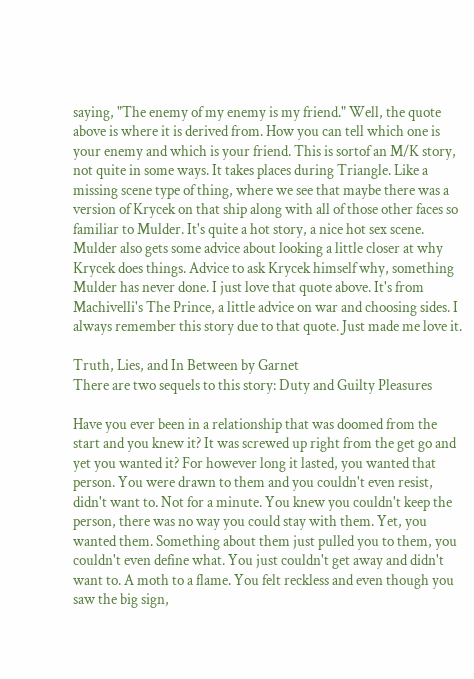saying, "The enemy of my enemy is my friend." Well, the quote above is where it is derived from. How you can tell which one is your enemy and which is your friend. This is sortof an M/K story, not quite in some ways. It takes places during Triangle. Like a missing scene type of thing, where we see that maybe there was a version of Krycek on that ship along with all of those other faces so familiar to Mulder. It's quite a hot story, a nice hot sex scene. Mulder also gets some advice about looking a little closer at why Krycek does things. Advice to ask Krycek himself why, something Mulder has never done. I just love that quote above. It's from Machivelli's The Prince, a little advice on war and choosing sides. I always remember this story due to that quote. Just made me love it.

Truth, Lies, and In Between by Garnet
There are two sequels to this story: Duty and Guilty Pleasures

Have you ever been in a relationship that was doomed from the start and you knew it? It was screwed up right from the get go and yet you wanted it? For however long it lasted, you wanted that person. You were drawn to them and you couldn't even resist, didn't want to. Not for a minute. You knew you couldn't keep the person, there was no way you could stay with them. Yet, you wanted them. Something about them just pulled you to them, you couldn't even define what. You just couldn't get away and didn't want to. A moth to a flame. You felt reckless and even though you saw the big sign,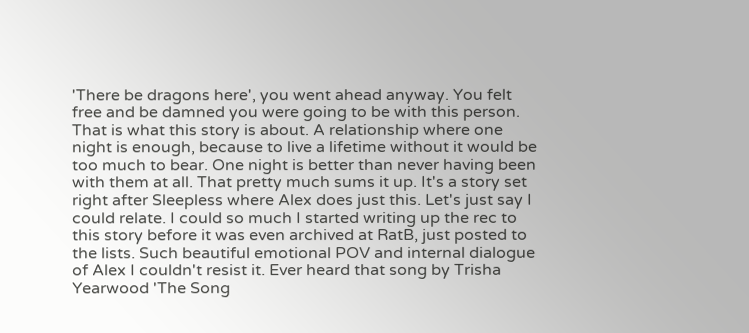'There be dragons here', you went ahead anyway. You felt free and be damned you were going to be with this person. That is what this story is about. A relationship where one night is enough, because to live a lifetime without it would be too much to bear. One night is better than never having been with them at all. That pretty much sums it up. It's a story set right after Sleepless where Alex does just this. Let's just say I could relate. I could so much I started writing up the rec to this story before it was even archived at RatB, just posted to the lists. Such beautiful emotional POV and internal dialogue of Alex I couldn't resist it. Ever heard that song by Trisha Yearwood 'The Song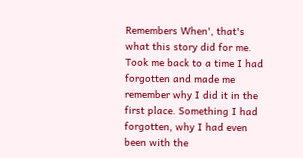Remembers When', that's what this story did for me. Took me back to a time I had forgotten and made me remember why I did it in the first place. Something I had forgotten, why I had even been with the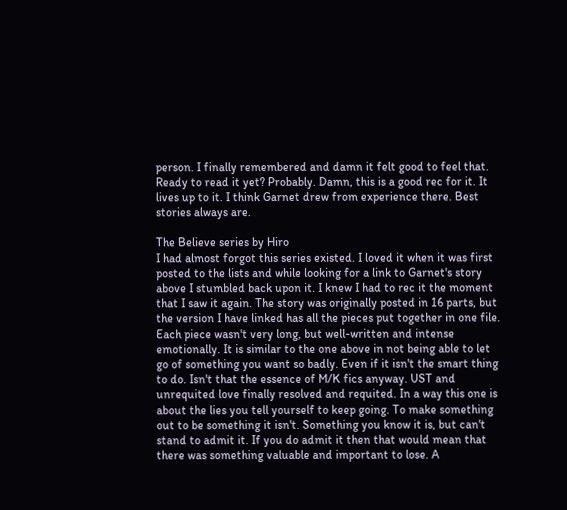person. I finally remembered and damn it felt good to feel that. Ready to read it yet? Probably. Damn, this is a good rec for it. It lives up to it. I think Garnet drew from experience there. Best stories always are.

The Believe series by Hiro
I had almost forgot this series existed. I loved it when it was first posted to the lists and while looking for a link to Garnet's story above I stumbled back upon it. I knew I had to rec it the moment that I saw it again. The story was originally posted in 16 parts, but the version I have linked has all the pieces put together in one file. Each piece wasn't very long, but well-written and intense emotionally. It is similar to the one above in not being able to let go of something you want so badly. Even if it isn't the smart thing to do. Isn't that the essence of M/K fics anyway. UST and unrequited love finally resolved and requited. In a way this one is about the lies you tell yourself to keep going. To make something out to be something it isn't. Something you know it is, but can't stand to admit it. If you do admit it then that would mean that there was something valuable and important to lose. A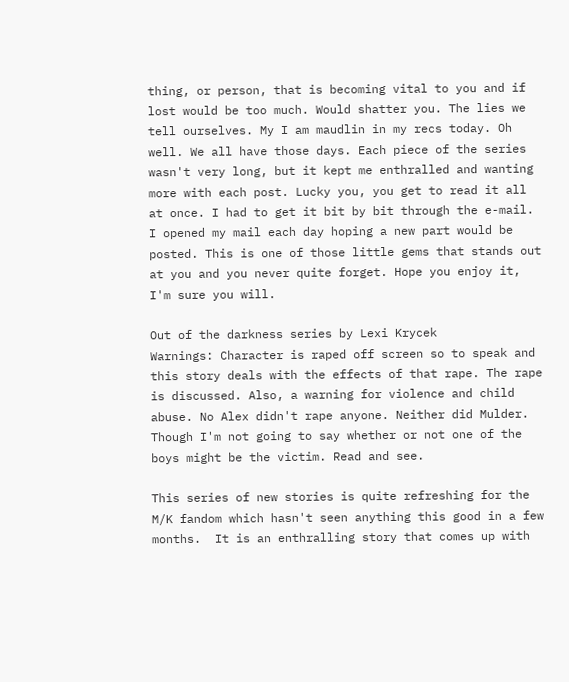thing, or person, that is becoming vital to you and if lost would be too much. Would shatter you. The lies we tell ourselves. My I am maudlin in my recs today. Oh well. We all have those days. Each piece of the series wasn't very long, but it kept me enthralled and wanting more with each post. Lucky you, you get to read it all at once. I had to get it bit by bit through the e-mail. I opened my mail each day hoping a new part would be posted. This is one of those little gems that stands out at you and you never quite forget. Hope you enjoy it, I'm sure you will.

Out of the darkness series by Lexi Krycek
Warnings: Character is raped off screen so to speak and this story deals with the effects of that rape. The rape is discussed. Also, a warning for violence and child abuse. No Alex didn't rape anyone. Neither did Mulder. Though I'm not going to say whether or not one of the boys might be the victim. Read and see.

This series of new stories is quite refreshing for the M/K fandom which hasn't seen anything this good in a few months.  It is an enthralling story that comes up with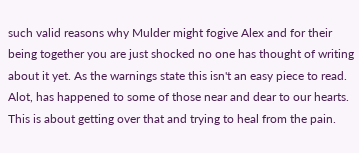such valid reasons why Mulder might fogive Alex and for their being together you are just shocked no one has thought of writing about it yet. As the warnings state this isn't an easy piece to read. Alot, has happened to some of those near and dear to our hearts. This is about getting over that and trying to heal from the pain.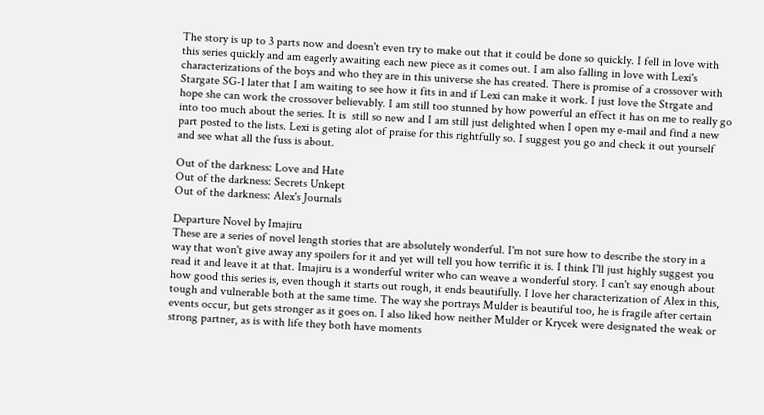The story is up to 3 parts now and doesn't even try to make out that it could be done so quickly. I fell in love with this series quickly and am eagerly awaiting each new piece as it comes out. I am also falling in love with Lexi's characterizations of the boys and who they are in this universe she has created. There is promise of a crossover with Stargate SG-1 later that I am waiting to see how it fits in and if Lexi can make it work. I just love the Strgate and hope she can work the crossover believably. I am still too stunned by how powerful an effect it has on me to really go into too much about the series. It is  still so new and I am still just delighted when I open my e-mail and find a new part posted to the lists. Lexi is geting alot of praise for this rightfully so. I suggest you go and check it out yourself and see what all the fuss is about.

Out of the darkness: Love and Hate
Out of the darkness: Secrets Unkept
Out of the darkness: Alex's Journals

Departure Novel by Imajiru
These are a series of novel length stories that are absolutely wonderful. I'm not sure how to describe the story in a way that won't give away any spoilers for it and yet will tell you how terrific it is. I think I'll just highly suggest you read it and leave it at that. Imajiru is a wonderful writer who can weave a wonderful story. I can't say enough about how good this series is, even though it starts out rough, it ends beautifully. I love her characterization of Alex in this, tough and vulnerable both at the same time. The way she portrays Mulder is beautiful too, he is fragile after certain events occur, but gets stronger as it goes on. I also liked how neither Mulder or Krycek were designated the weak or strong partner, as is with life they both have moments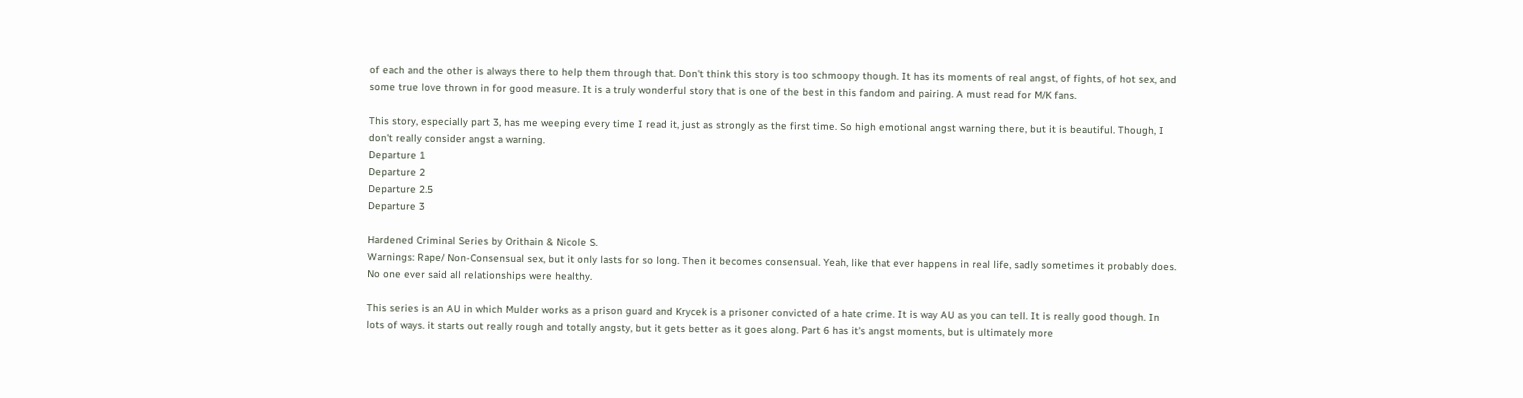of each and the other is always there to help them through that. Don't think this story is too schmoopy though. It has its moments of real angst, of fights, of hot sex, and some true love thrown in for good measure. It is a truly wonderful story that is one of the best in this fandom and pairing. A must read for M/K fans.

This story, especially part 3, has me weeping every time I read it, just as strongly as the first time. So high emotional angst warning there, but it is beautiful. Though, I don't really consider angst a warning.
Departure 1
Departure 2
Departure 2.5
Departure 3

Hardened Criminal Series by Orithain & Nicole S.
Warnings: Rape/ Non-Consensual sex, but it only lasts for so long. Then it becomes consensual. Yeah, like that ever happens in real life, sadly sometimes it probably does. No one ever said all relationships were healthy.

This series is an AU in which Mulder works as a prison guard and Krycek is a prisoner convicted of a hate crime. It is way AU as you can tell. It is really good though. In lots of ways. it starts out really rough and totally angsty, but it gets better as it goes along. Part 6 has it's angst moments, but is ultimately more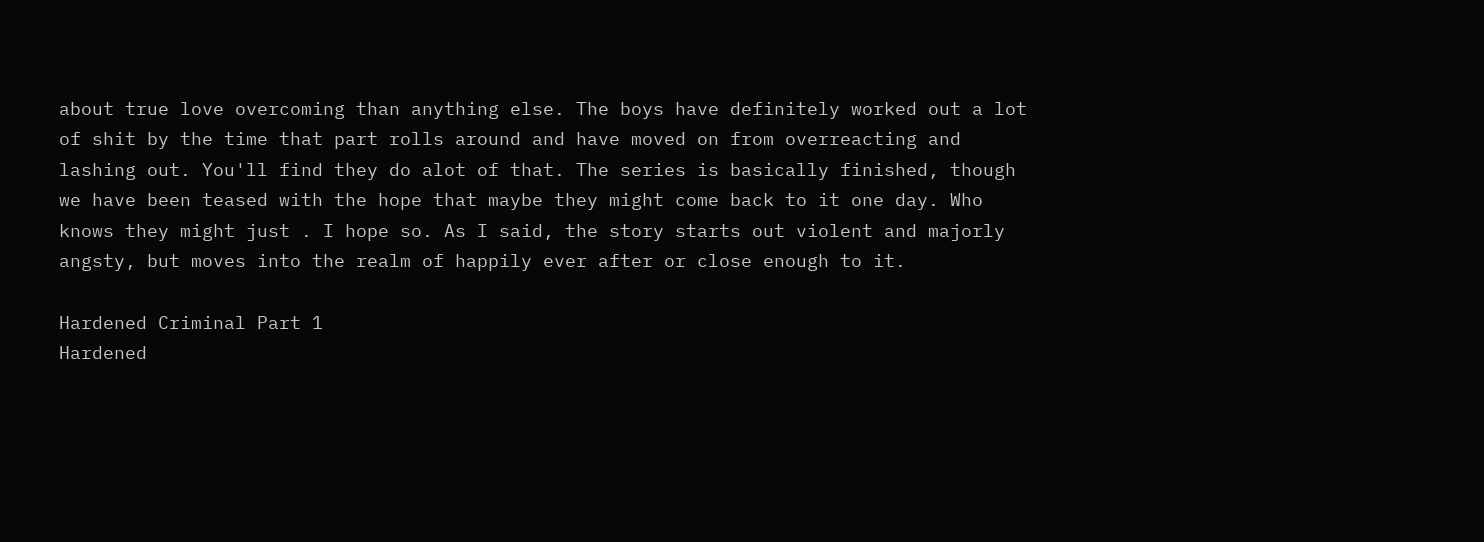about true love overcoming than anything else. The boys have definitely worked out a lot of shit by the time that part rolls around and have moved on from overreacting and lashing out. You'll find they do alot of that. The series is basically finished, though we have been teased with the hope that maybe they might come back to it one day. Who knows they might just . I hope so. As I said, the story starts out violent and majorly angsty, but moves into the realm of happily ever after or close enough to it.

Hardened Criminal Part 1
Hardened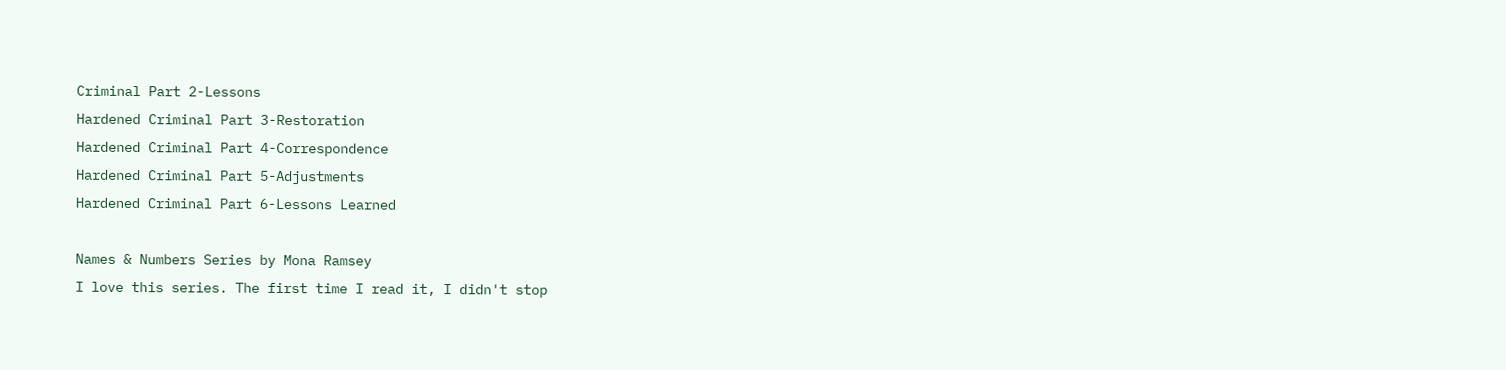Criminal Part 2-Lessons
Hardened Criminal Part 3-Restoration
Hardened Criminal Part 4-Correspondence
Hardened Criminal Part 5-Adjustments
Hardened Criminal Part 6-Lessons Learned

Names & Numbers Series by Mona Ramsey
I love this series. The first time I read it, I didn't stop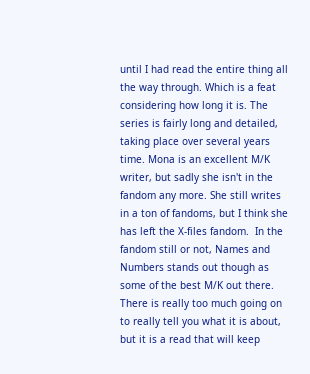until I had read the entire thing all the way through. Which is a feat considering how long it is. The series is fairly long and detailed, taking place over several years time. Mona is an excellent M/K writer, but sadly she isn't in the fandom any more. She still writes in a ton of fandoms, but I think she has left the X-files fandom.  In the fandom still or not, Names and Numbers stands out though as some of the best M/K out there. There is really too much going on to really tell you what it is about, but it is a read that will keep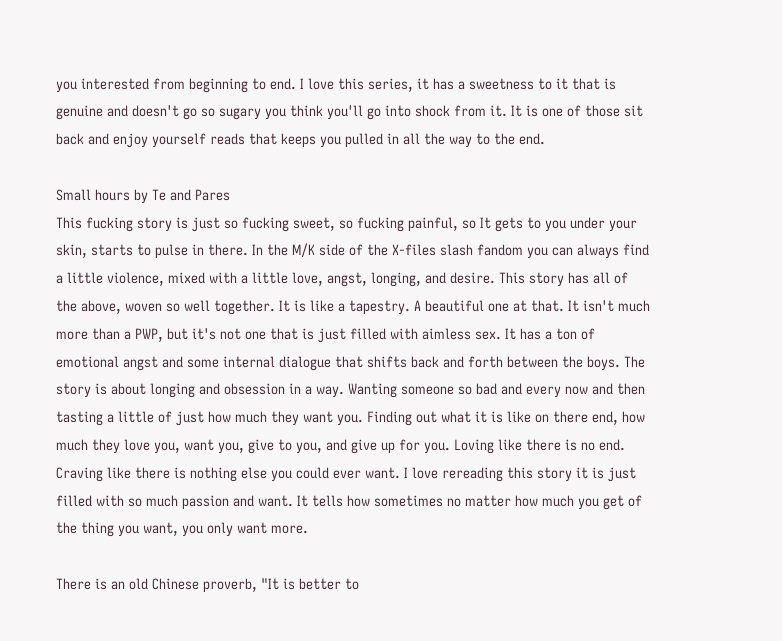you interested from beginning to end. I love this series, it has a sweetness to it that is genuine and doesn't go so sugary you think you'll go into shock from it. It is one of those sit back and enjoy yourself reads that keeps you pulled in all the way to the end.

Small hours by Te and Pares
This fucking story is just so fucking sweet, so fucking painful, so It gets to you under your skin, starts to pulse in there. In the M/K side of the X-files slash fandom you can always find a little violence, mixed with a little love, angst, longing, and desire. This story has all of the above, woven so well together. It is like a tapestry. A beautiful one at that. It isn't much more than a PWP, but it's not one that is just filled with aimless sex. It has a ton of emotional angst and some internal dialogue that shifts back and forth between the boys. The story is about longing and obsession in a way. Wanting someone so bad and every now and then tasting a little of just how much they want you. Finding out what it is like on there end, how much they love you, want you, give to you, and give up for you. Loving like there is no end. Craving like there is nothing else you could ever want. I love rereading this story it is just filled with so much passion and want. It tells how sometimes no matter how much you get of the thing you want, you only want more.

There is an old Chinese proverb, "It is better to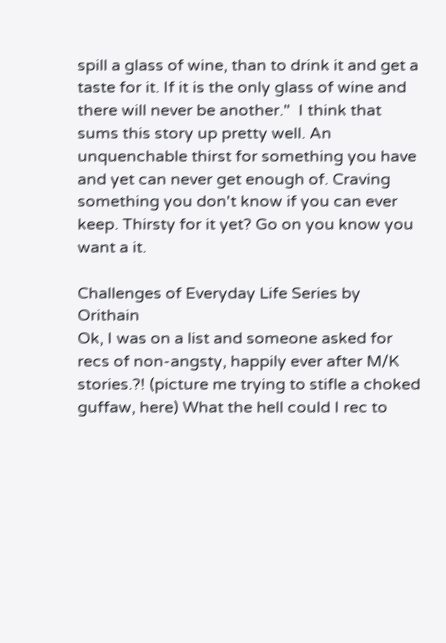spill a glass of wine, than to drink it and get a taste for it. If it is the only glass of wine and there will never be another."  I think that sums this story up pretty well. An unquenchable thirst for something you have and yet can never get enough of. Craving something you don't know if you can ever keep. Thirsty for it yet? Go on you know you want a it.

Challenges of Everyday Life Series by Orithain
Ok, I was on a list and someone asked for recs of non-angsty, happily ever after M/K stories.?! (picture me trying to stifle a choked guffaw, here) What the hell could I rec to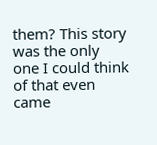them? This story was the only one I could think of that even came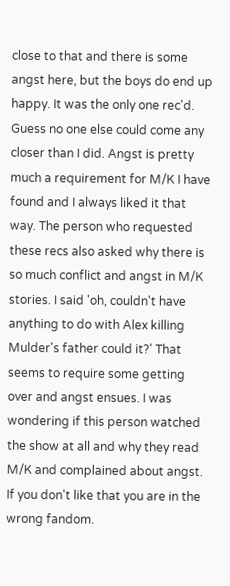close to that and there is some angst here, but the boys do end up happy. It was the only one rec'd. Guess no one else could come any closer than I did. Angst is pretty much a requirement for M/K I have found and I always liked it that way. The person who requested these recs also asked why there is so much conflict and angst in M/K stories. I said 'oh, couldn't have anything to do with Alex killing Mulder's father could it?' That seems to require some getting over and angst ensues. I was wondering if this person watched the show at all and why they read M/K and complained about angst. If you don't like that you are in the wrong fandom.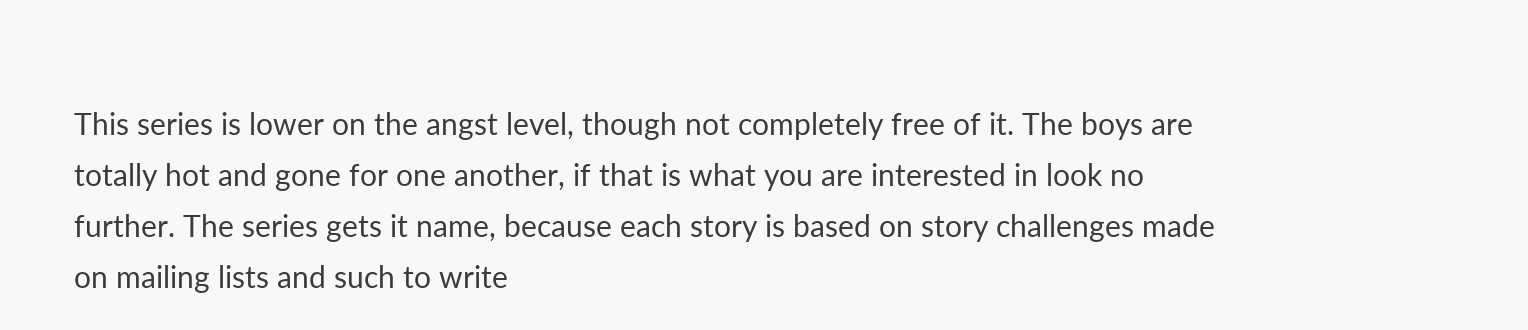This series is lower on the angst level, though not completely free of it. The boys are totally hot and gone for one another, if that is what you are interested in look no further. The series gets it name, because each story is based on story challenges made on mailing lists and such to write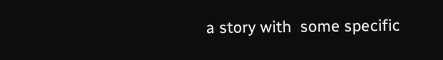a story with  some specific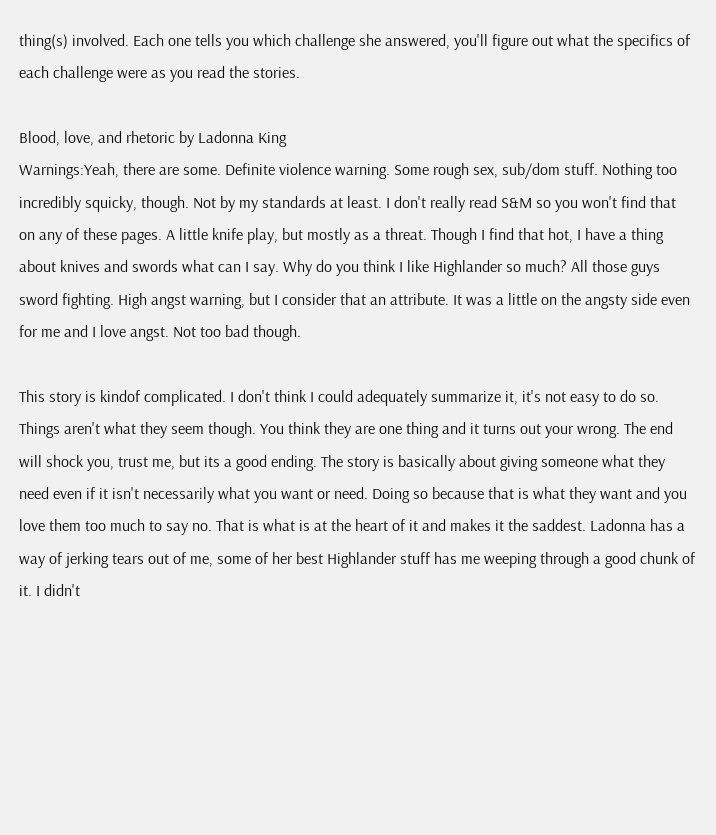thing(s) involved. Each one tells you which challenge she answered, you'll figure out what the specifics of each challenge were as you read the stories.

Blood, love, and rhetoric by Ladonna King
Warnings:Yeah, there are some. Definite violence warning. Some rough sex, sub/dom stuff. Nothing too incredibly squicky, though. Not by my standards at least. I don't really read S&M so you won't find that on any of these pages. A little knife play, but mostly as a threat. Though I find that hot, I have a thing about knives and swords what can I say. Why do you think I like Highlander so much? All those guys sword fighting. High angst warning, but I consider that an attribute. It was a little on the angsty side even for me and I love angst. Not too bad though.

This story is kindof complicated. I don't think I could adequately summarize it, it's not easy to do so. Things aren't what they seem though. You think they are one thing and it turns out your wrong. The end will shock you, trust me, but its a good ending. The story is basically about giving someone what they need even if it isn't necessarily what you want or need. Doing so because that is what they want and you love them too much to say no. That is what is at the heart of it and makes it the saddest. Ladonna has a way of jerking tears out of me, some of her best Highlander stuff has me weeping through a good chunk of it. I didn't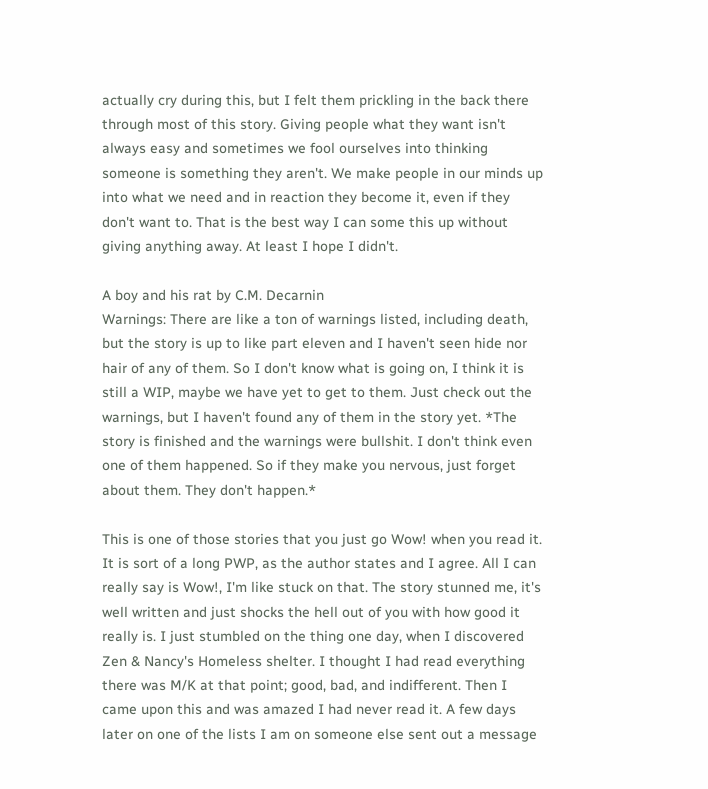actually cry during this, but I felt them prickling in the back there through most of this story. Giving people what they want isn't always easy and sometimes we fool ourselves into thinking someone is something they aren't. We make people in our minds up into what we need and in reaction they become it, even if they don't want to. That is the best way I can some this up without giving anything away. At least I hope I didn't.

A boy and his rat by C.M. Decarnin
Warnings: There are like a ton of warnings listed, including death, but the story is up to like part eleven and I haven't seen hide nor hair of any of them. So I don't know what is going on, I think it is still a WIP, maybe we have yet to get to them. Just check out the warnings, but I haven't found any of them in the story yet. *The story is finished and the warnings were bullshit. I don't think even one of them happened. So if they make you nervous, just forget about them. They don't happen.*

This is one of those stories that you just go Wow! when you read it. It is sort of a long PWP, as the author states and I agree. All I can really say is Wow!, I'm like stuck on that. The story stunned me, it's well written and just shocks the hell out of you with how good it really is. I just stumbled on the thing one day, when I discovered Zen & Nancy's Homeless shelter. I thought I had read everything there was M/K at that point; good, bad, and indifferent. Then I came upon this and was amazed I had never read it. A few days later on one of the lists I am on someone else sent out a message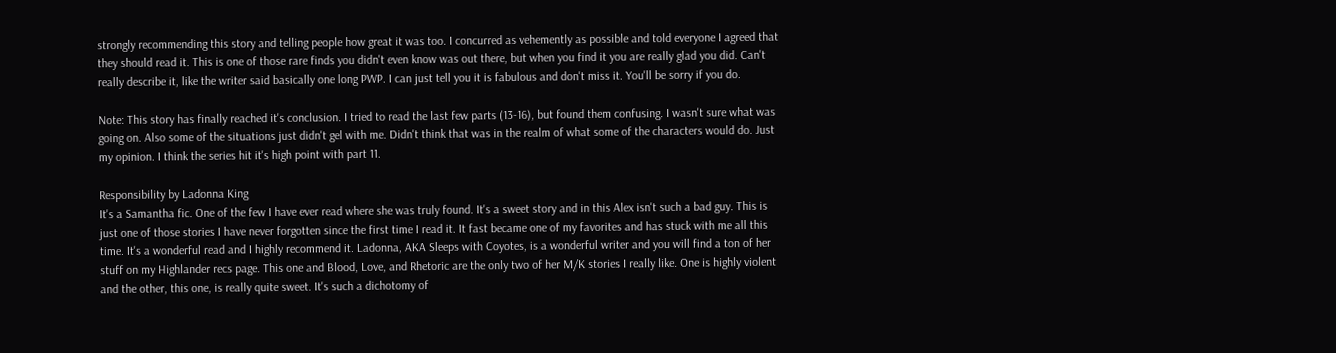strongly recommending this story and telling people how great it was too. I concurred as vehemently as possible and told everyone I agreed that they should read it. This is one of those rare finds you didn't even know was out there, but when you find it you are really glad you did. Can't really describe it, like the writer said basically one long PWP. I can just tell you it is fabulous and don't miss it. You'll be sorry if you do.

Note: This story has finally reached it's conclusion. I tried to read the last few parts (13-16), but found them confusing. I wasn't sure what was going on. Also some of the situations just didn't gel with me. Didn't think that was in the realm of what some of the characters would do. Just my opinion. I think the series hit it's high point with part 11.

Responsibility by Ladonna King
It's a Samantha fic. One of the few I have ever read where she was truly found. It's a sweet story and in this Alex isn't such a bad guy. This is just one of those stories I have never forgotten since the first time I read it. It fast became one of my favorites and has stuck with me all this time. It's a wonderful read and I highly recommend it. Ladonna, AKA Sleeps with Coyotes, is a wonderful writer and you will find a ton of her stuff on my Highlander recs page. This one and Blood, Love, and Rhetoric are the only two of her M/K stories I really like. One is highly violent and the other, this one, is really quite sweet. It's such a dichotomy of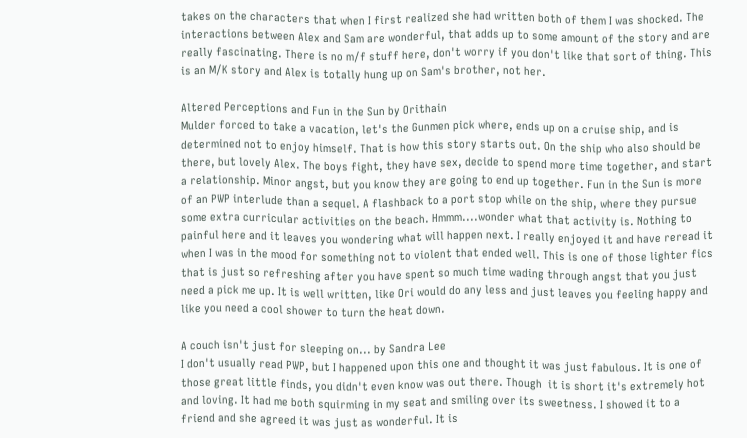takes on the characters that when I first realized she had written both of them I was shocked. The interactions between Alex and Sam are wonderful, that adds up to some amount of the story and are really fascinating. There is no m/f stuff here, don't worry if you don't like that sort of thing. This is an M/K story and Alex is totally hung up on Sam's brother, not her.

Altered Perceptions and Fun in the Sun by Orithain
Mulder forced to take a vacation, let's the Gunmen pick where, ends up on a cruise ship, and is determined not to enjoy himself. That is how this story starts out. On the ship who also should be there, but lovely Alex. The boys fight, they have sex, decide to spend more time together, and start a relationship. Minor angst, but you know they are going to end up together. Fun in the Sun is more of an PWP interlude than a sequel. A flashback to a port stop while on the ship, where they pursue some extra curricular activities on the beach. Hmmm....wonder what that activity is. Nothing to painful here and it leaves you wondering what will happen next. I really enjoyed it and have reread it when I was in the mood for something not to violent that ended well. This is one of those lighter fics that is just so refreshing after you have spent so much time wading through angst that you just need a pick me up. It is well written, like Ori would do any less and just leaves you feeling happy and like you need a cool shower to turn the heat down.

A couch isn't just for sleeping on... by Sandra Lee
I don't usually read PWP, but I happened upon this one and thought it was just fabulous. It is one of those great little finds, you didn't even know was out there. Though  it is short it's extremely hot and loving. It had me both squirming in my seat and smiling over its sweetness. I showed it to a friend and she agreed it was just as wonderful. It is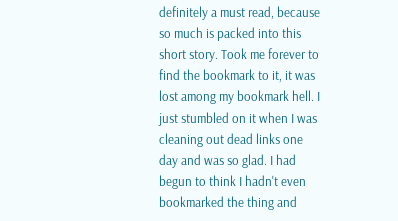definitely a must read, because so much is packed into this short story. Took me forever to find the bookmark to it, it was lost among my bookmark hell. I just stumbled on it when I was cleaning out dead links one day and was so glad. I had begun to think I hadn't even bookmarked the thing and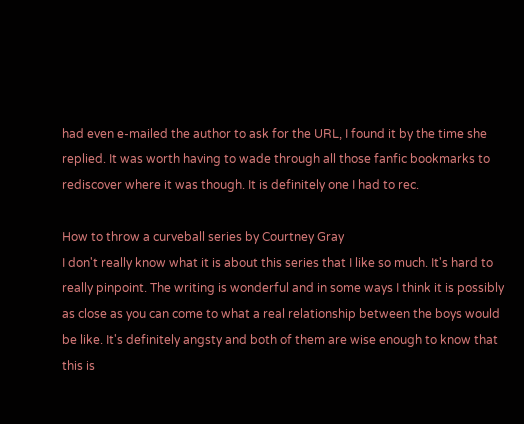had even e-mailed the author to ask for the URL, I found it by the time she replied. It was worth having to wade through all those fanfic bookmarks to rediscover where it was though. It is definitely one I had to rec.

How to throw a curveball series by Courtney Gray
I don't really know what it is about this series that I like so much. It's hard to really pinpoint. The writing is wonderful and in some ways I think it is possibly as close as you can come to what a real relationship between the boys would be like. It's definitely angsty and both of them are wise enough to know that this is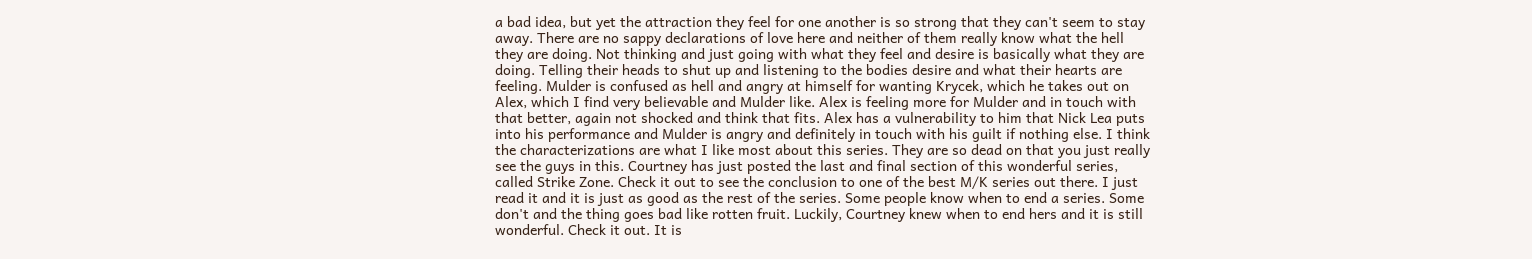a bad idea, but yet the attraction they feel for one another is so strong that they can't seem to stay away. There are no sappy declarations of love here and neither of them really know what the hell they are doing. Not thinking and just going with what they feel and desire is basically what they are doing. Telling their heads to shut up and listening to the bodies desire and what their hearts are feeling. Mulder is confused as hell and angry at himself for wanting Krycek, which he takes out on Alex, which I find very believable and Mulder like. Alex is feeling more for Mulder and in touch with that better, again not shocked and think that fits. Alex has a vulnerability to him that Nick Lea puts into his performance and Mulder is angry and definitely in touch with his guilt if nothing else. I think the characterizations are what I like most about this series. They are so dead on that you just really see the guys in this. Courtney has just posted the last and final section of this wonderful series, called Strike Zone. Check it out to see the conclusion to one of the best M/K series out there. I just read it and it is just as good as the rest of the series. Some people know when to end a series. Some don't and the thing goes bad like rotten fruit. Luckily, Courtney knew when to end hers and it is still wonderful. Check it out. It is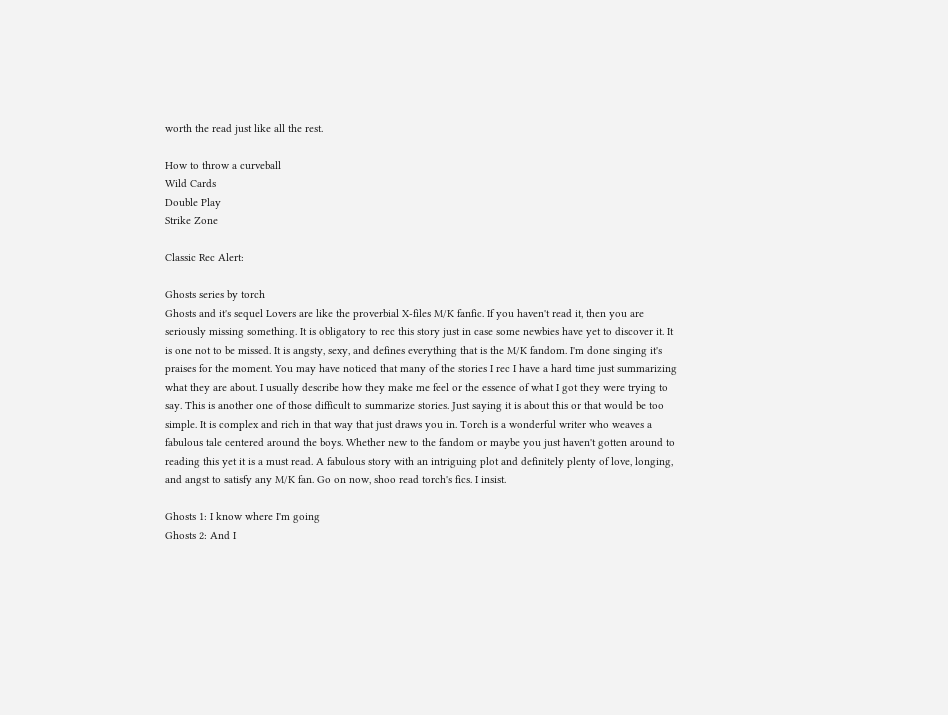worth the read just like all the rest.

How to throw a curveball
Wild Cards
Double Play
Strike Zone

Classic Rec Alert:

Ghosts series by torch
Ghosts and it's sequel Lovers are like the proverbial X-files M/K fanfic. If you haven't read it, then you are seriously missing something. It is obligatory to rec this story just in case some newbies have yet to discover it. It is one not to be missed. It is angsty, sexy, and defines everything that is the M/K fandom. I'm done singing it's praises for the moment. You may have noticed that many of the stories I rec I have a hard time just summarizing what they are about. I usually describe how they make me feel or the essence of what I got they were trying to say. This is another one of those difficult to summarize stories. Just saying it is about this or that would be too simple. It is complex and rich in that way that just draws you in. Torch is a wonderful writer who weaves a fabulous tale centered around the boys. Whether new to the fandom or maybe you just haven't gotten around to reading this yet it is a must read. A fabulous story with an intriguing plot and definitely plenty of love, longing, and angst to satisfy any M/K fan. Go on now, shoo read torch's fics. I insist.

Ghosts 1: I know where I'm going
Ghosts 2: And I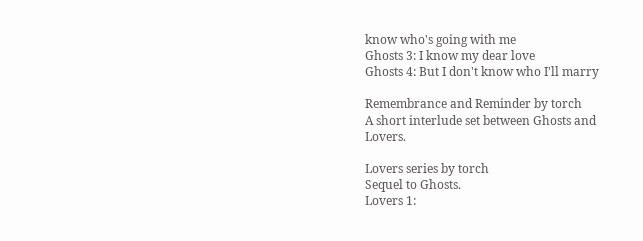know who's going with me
Ghosts 3: I know my dear love
Ghosts 4: But I don't know who I'll marry

Remembrance and Reminder by torch
A short interlude set between Ghosts and Lovers.

Lovers series by torch
Sequel to Ghosts.
Lovers 1: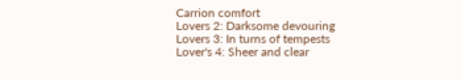Carrion comfort
Lovers 2: Darksome devouring
Lovers 3: In turns of tempests
Lover's 4: Sheer and clear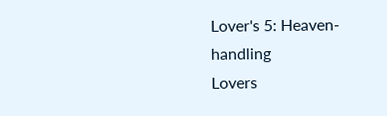Lover's 5: Heaven-handling
Lovers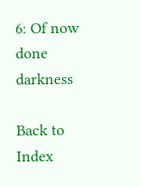6: Of now done darkness

Back to Index